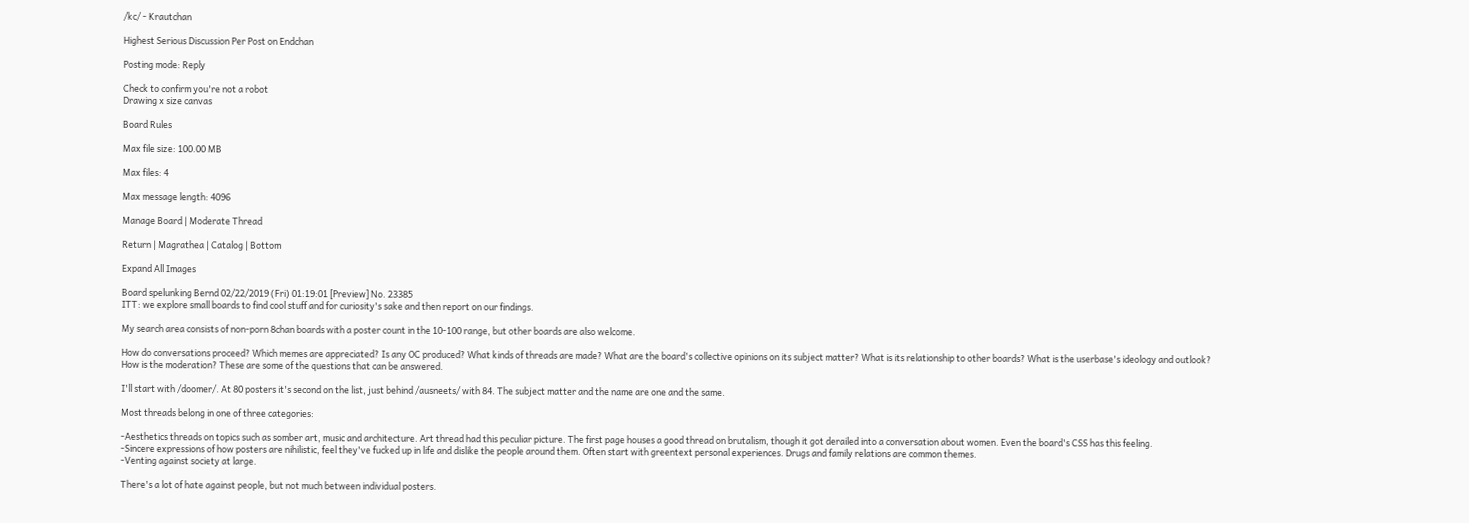/kc/ - Krautchan

Highest Serious Discussion Per Post on Endchan

Posting mode: Reply

Check to confirm you're not a robot
Drawing x size canvas

Board Rules

Max file size: 100.00 MB

Max files: 4

Max message length: 4096

Manage Board | Moderate Thread

Return | Magrathea | Catalog | Bottom

Expand All Images

Board spelunking Bernd 02/22/2019 (Fri) 01:19:01 [Preview] No. 23385
ITT: we explore small boards to find cool stuff and for curiosity's sake and then report on our findings.

My search area consists of non-porn 8chan boards with a poster count in the 10-100 range, but other boards are also welcome.

How do conversations proceed? Which memes are appreciated? Is any OC produced? What kinds of threads are made? What are the board's collective opinions on its subject matter? What is its relationship to other boards? What is the userbase's ideology and outlook? How is the moderation? These are some of the questions that can be answered.

I'll start with /doomer/. At 80 posters it's second on the list, just behind /ausneets/ with 84. The subject matter and the name are one and the same.

Most threads belong in one of three categories:

-Aesthetics threads on topics such as somber art, music and architecture. Art thread had this peculiar picture. The first page houses a good thread on brutalism, though it got derailed into a conversation about women. Even the board's CSS has this feeling.
-Sincere expressions of how posters are nihilistic, feel they've fucked up in life and dislike the people around them. Often start with greentext personal experiences. Drugs and family relations are common themes.
-Venting against society at large.

There's a lot of hate against people, but not much between individual posters.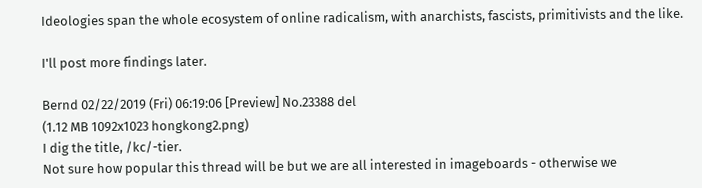Ideologies span the whole ecosystem of online radicalism, with anarchists, fascists, primitivists and the like.

I'll post more findings later.

Bernd 02/22/2019 (Fri) 06:19:06 [Preview] No.23388 del
(1.12 MB 1092x1023 hongkong2.png)
I dig the title, /kc/-tier.
Not sure how popular this thread will be but we are all interested in imageboards - otherwise we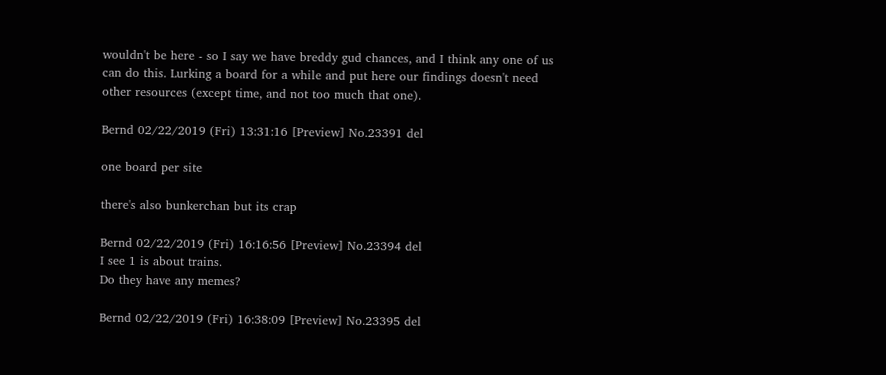wouldn't be here - so I say we have breddy gud chances, and I think any one of us can do this. Lurking a board for a while and put here our findings doesn't need other resources (except time, and not too much that one).

Bernd 02/22/2019 (Fri) 13:31:16 [Preview] No.23391 del

one board per site

there's also bunkerchan but its crap

Bernd 02/22/2019 (Fri) 16:16:56 [Preview] No.23394 del
I see 1 is about trains.
Do they have any memes?

Bernd 02/22/2019 (Fri) 16:38:09 [Preview] No.23395 del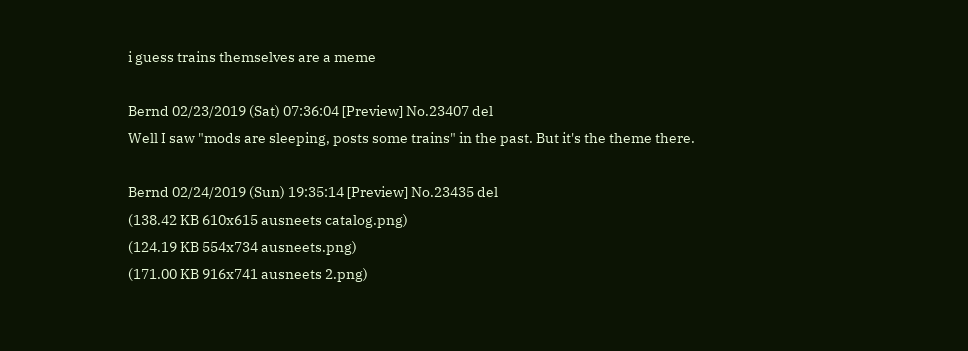i guess trains themselves are a meme

Bernd 02/23/2019 (Sat) 07:36:04 [Preview] No.23407 del
Well I saw "mods are sleeping, posts some trains" in the past. But it's the theme there.

Bernd 02/24/2019 (Sun) 19:35:14 [Preview] No.23435 del
(138.42 KB 610x615 ausneets catalog.png)
(124.19 KB 554x734 ausneets.png)
(171.00 KB 916x741 ausneets 2.png)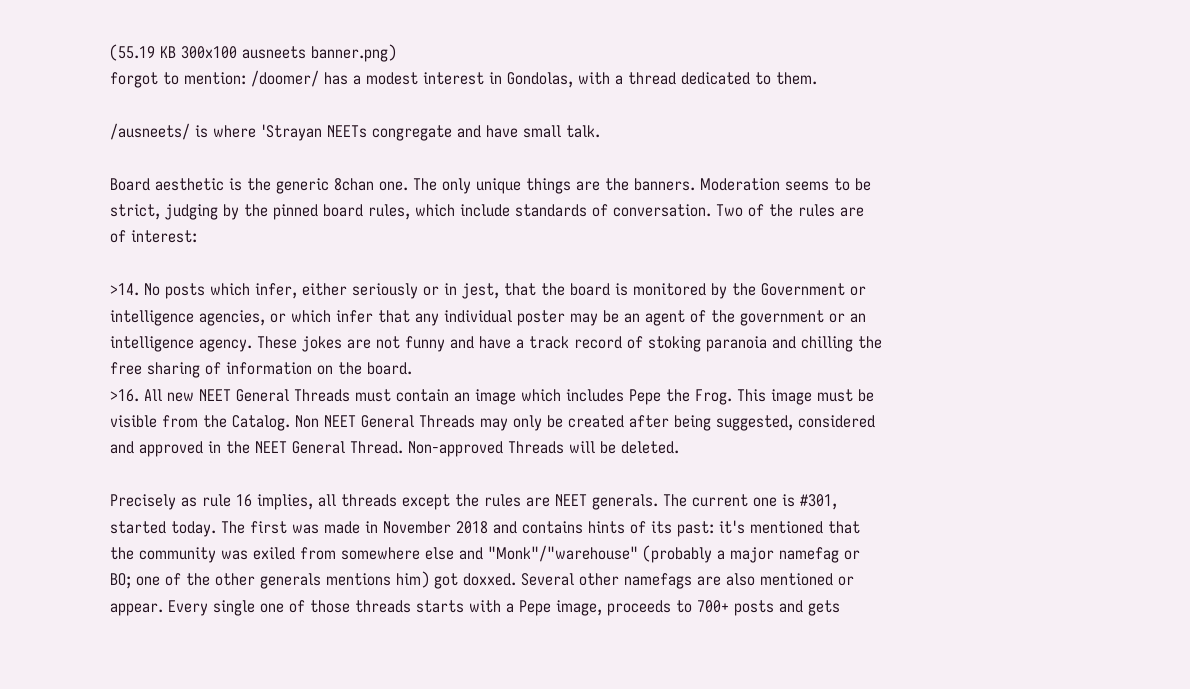(55.19 KB 300x100 ausneets banner.png)
forgot to mention: /doomer/ has a modest interest in Gondolas, with a thread dedicated to them.

/ausneets/ is where 'Strayan NEETs congregate and have small talk.

Board aesthetic is the generic 8chan one. The only unique things are the banners. Moderation seems to be strict, judging by the pinned board rules, which include standards of conversation. Two of the rules are of interest:

>14. No posts which infer, either seriously or in jest, that the board is monitored by the Government or intelligence agencies, or which infer that any individual poster may be an agent of the government or an intelligence agency. These jokes are not funny and have a track record of stoking paranoia and chilling the free sharing of information on the board.
>16. All new NEET General Threads must contain an image which includes Pepe the Frog. This image must be visible from the Catalog. Non NEET General Threads may only be created after being suggested, considered and approved in the NEET General Thread. Non-approved Threads will be deleted.

Precisely as rule 16 implies, all threads except the rules are NEET generals. The current one is #301, started today. The first was made in November 2018 and contains hints of its past: it's mentioned that the community was exiled from somewhere else and "Monk"/"warehouse" (probably a major namefag or BO; one of the other generals mentions him) got doxxed. Several other namefags are also mentioned or appear. Every single one of those threads starts with a Pepe image, proceeds to 700+ posts and gets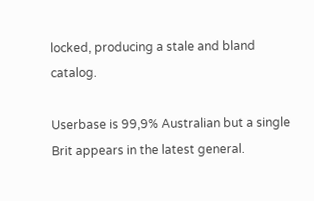locked, producing a stale and bland catalog.

Userbase is 99,9% Australian but a single Brit appears in the latest general.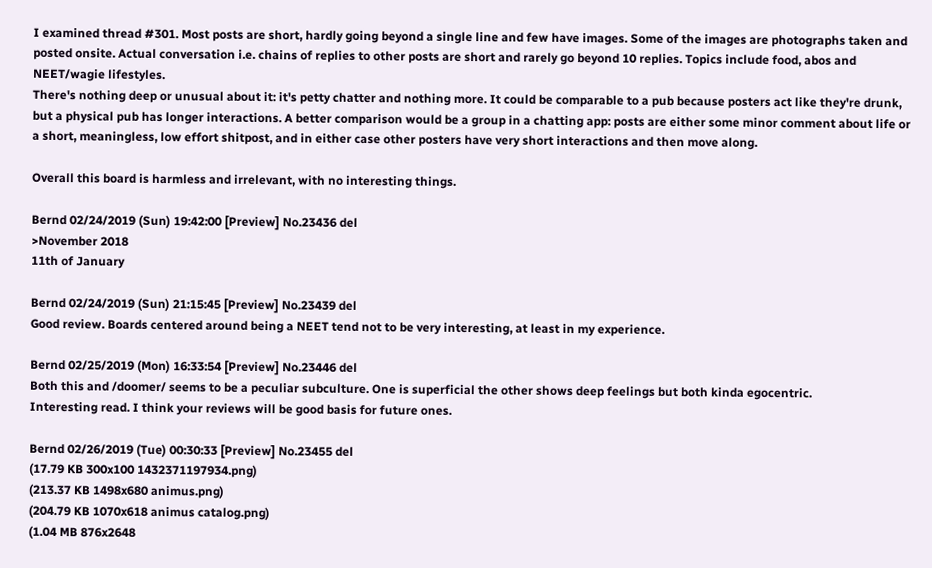I examined thread #301. Most posts are short, hardly going beyond a single line and few have images. Some of the images are photographs taken and posted onsite. Actual conversation i.e. chains of replies to other posts are short and rarely go beyond 10 replies. Topics include food, abos and NEET/wagie lifestyles.
There's nothing deep or unusual about it: it's petty chatter and nothing more. It could be comparable to a pub because posters act like they're drunk, but a physical pub has longer interactions. A better comparison would be a group in a chatting app: posts are either some minor comment about life or a short, meaningless, low effort shitpost, and in either case other posters have very short interactions and then move along.

Overall this board is harmless and irrelevant, with no interesting things.

Bernd 02/24/2019 (Sun) 19:42:00 [Preview] No.23436 del
>November 2018
11th of January

Bernd 02/24/2019 (Sun) 21:15:45 [Preview] No.23439 del
Good review. Boards centered around being a NEET tend not to be very interesting, at least in my experience.

Bernd 02/25/2019 (Mon) 16:33:54 [Preview] No.23446 del
Both this and /doomer/ seems to be a peculiar subculture. One is superficial the other shows deep feelings but both kinda egocentric.
Interesting read. I think your reviews will be good basis for future ones.

Bernd 02/26/2019 (Tue) 00:30:33 [Preview] No.23455 del
(17.79 KB 300x100 1432371197934.png)
(213.37 KB 1498x680 animus.png)
(204.79 KB 1070x618 animus catalog.png)
(1.04 MB 876x2648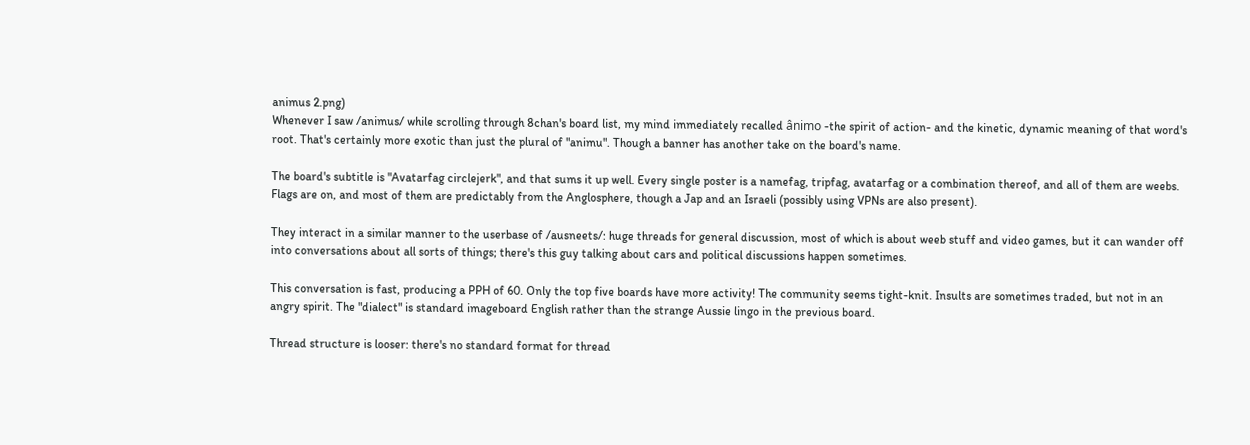animus 2.png)
Whenever I saw /animus/ while scrolling through 8chan's board list, my mind immediately recalled ânimo -the spirit of action- and the kinetic, dynamic meaning of that word's root. That's certainly more exotic than just the plural of "animu". Though a banner has another take on the board's name.

The board's subtitle is "Avatarfag circlejerk", and that sums it up well. Every single poster is a namefag, tripfag, avatarfag or a combination thereof, and all of them are weebs. Flags are on, and most of them are predictably from the Anglosphere, though a Jap and an Israeli (possibly using VPNs are also present).

They interact in a similar manner to the userbase of /ausneets/: huge threads for general discussion, most of which is about weeb stuff and video games, but it can wander off into conversations about all sorts of things; there's this guy talking about cars and political discussions happen sometimes.

This conversation is fast, producing a PPH of 60. Only the top five boards have more activity! The community seems tight-knit. Insults are sometimes traded, but not in an angry spirit. The "dialect" is standard imageboard English rather than the strange Aussie lingo in the previous board.

Thread structure is looser: there's no standard format for thread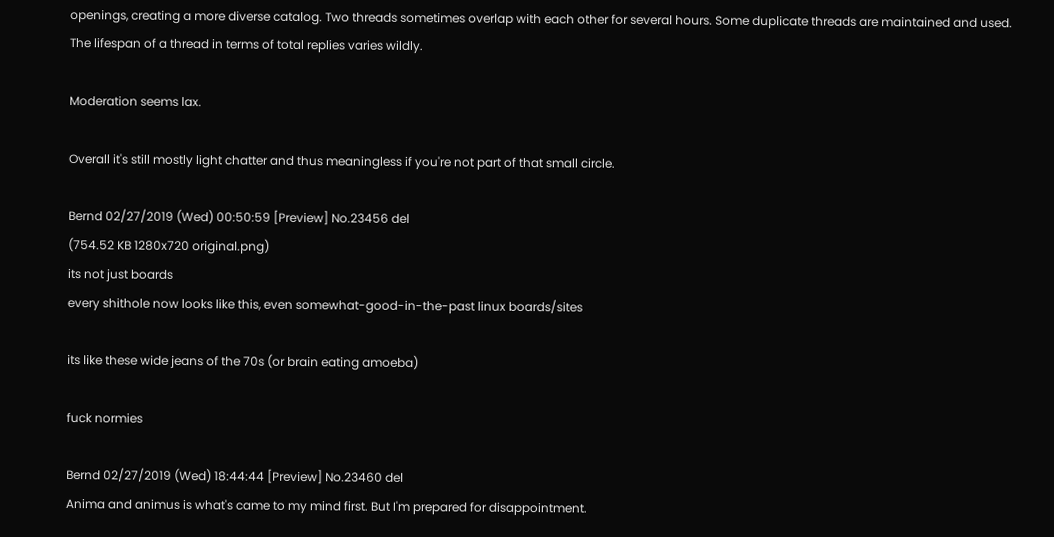openings, creating a more diverse catalog. Two threads sometimes overlap with each other for several hours. Some duplicate threads are maintained and used. The lifespan of a thread in terms of total replies varies wildly.

Moderation seems lax.

Overall it's still mostly light chatter and thus meaningless if you're not part of that small circle.

Bernd 02/27/2019 (Wed) 00:50:59 [Preview] No.23456 del
(754.52 KB 1280x720 original.png)
its not just boards
every shithole now looks like this, even somewhat-good-in-the-past linux boards/sites

its like these wide jeans of the 70s (or brain eating amoeba)

fuck normies

Bernd 02/27/2019 (Wed) 18:44:44 [Preview] No.23460 del
Anima and animus is what's came to my mind first. But I'm prepared for disappointment.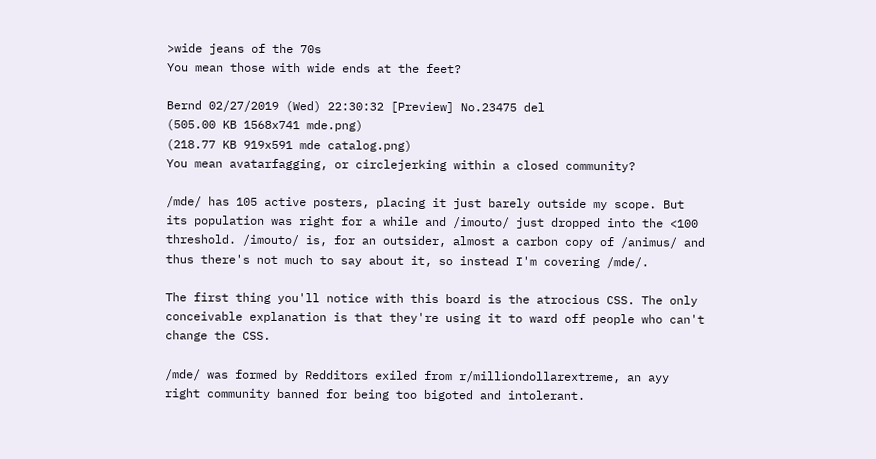>wide jeans of the 70s
You mean those with wide ends at the feet?

Bernd 02/27/2019 (Wed) 22:30:32 [Preview] No.23475 del
(505.00 KB 1568x741 mde.png)
(218.77 KB 919x591 mde catalog.png)
You mean avatarfagging, or circlejerking within a closed community?

/mde/ has 105 active posters, placing it just barely outside my scope. But its population was right for a while and /imouto/ just dropped into the <100 threshold. /imouto/ is, for an outsider, almost a carbon copy of /animus/ and thus there's not much to say about it, so instead I'm covering /mde/.

The first thing you'll notice with this board is the atrocious CSS. The only conceivable explanation is that they're using it to ward off people who can't change the CSS.

/mde/ was formed by Redditors exiled from r/milliondollarextreme, an ayy right community banned for being too bigoted and intolerant.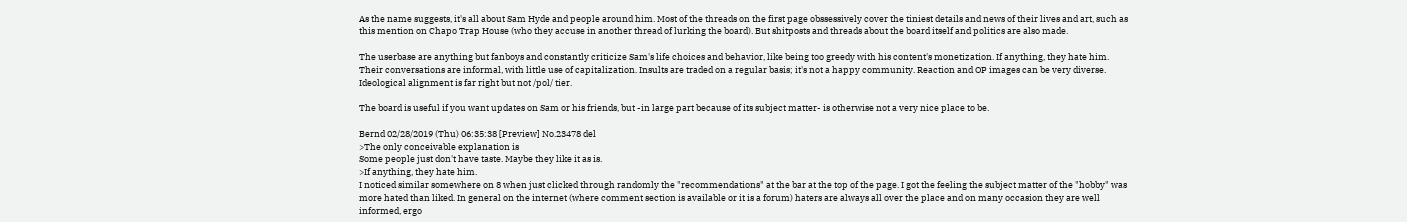As the name suggests, it's all about Sam Hyde and people around him. Most of the threads on the first page obssessively cover the tiniest details and news of their lives and art, such as this mention on Chapo Trap House (who they accuse in another thread of lurking the board). But shitposts and threads about the board itself and politics are also made.

The userbase are anything but fanboys and constantly criticize Sam's life choices and behavior, like being too greedy with his content's monetization. If anything, they hate him.
Their conversations are informal, with little use of capitalization. Insults are traded on a regular basis; it's not a happy community. Reaction and OP images can be very diverse. Ideological alignment is far right but not /pol/ tier.

The board is useful if you want updates on Sam or his friends, but -in large part because of its subject matter- is otherwise not a very nice place to be.

Bernd 02/28/2019 (Thu) 06:35:38 [Preview] No.23478 del
>The only conceivable explanation is
Some people just don't have taste. Maybe they like it as is.
>If anything, they hate him.
I noticed similar somewhere on 8 when just clicked through randomly the "recommendations" at the bar at the top of the page. I got the feeling the subject matter of the "hobby" was more hated than liked. In general on the internet (where comment section is available or it is a forum) haters are always all over the place and on many occasion they are well informed, ergo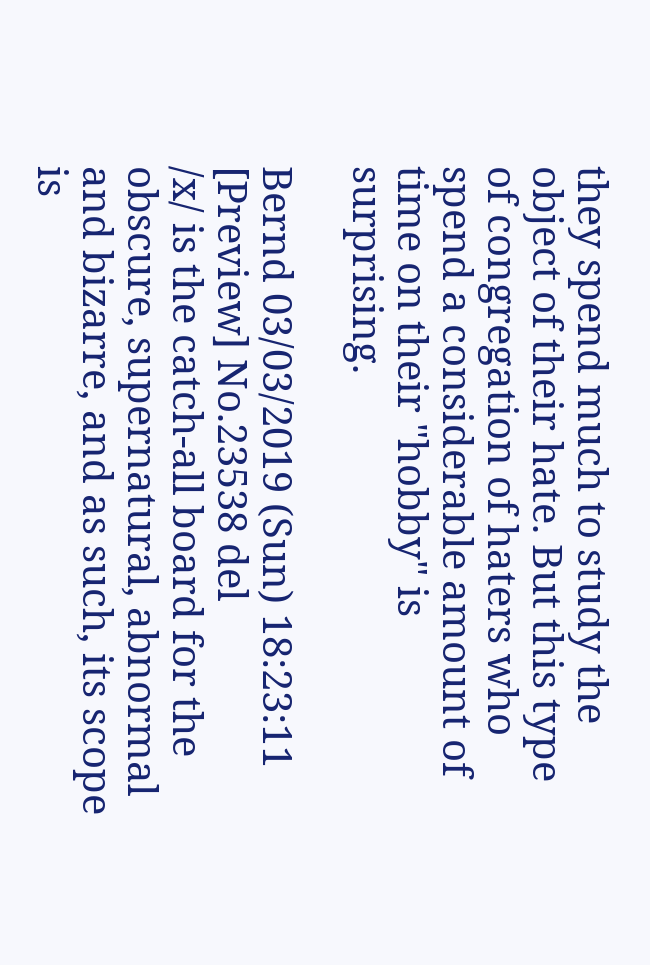they spend much to study the object of their hate. But this type of congregation of haters who spend a considerable amount of time on their "hobby" is surprising.

Bernd 03/03/2019 (Sun) 18:23:11 [Preview] No.23538 del
/x/ is the catch-all board for the obscure, supernatural, abnormal and bizarre, and as such, its scope is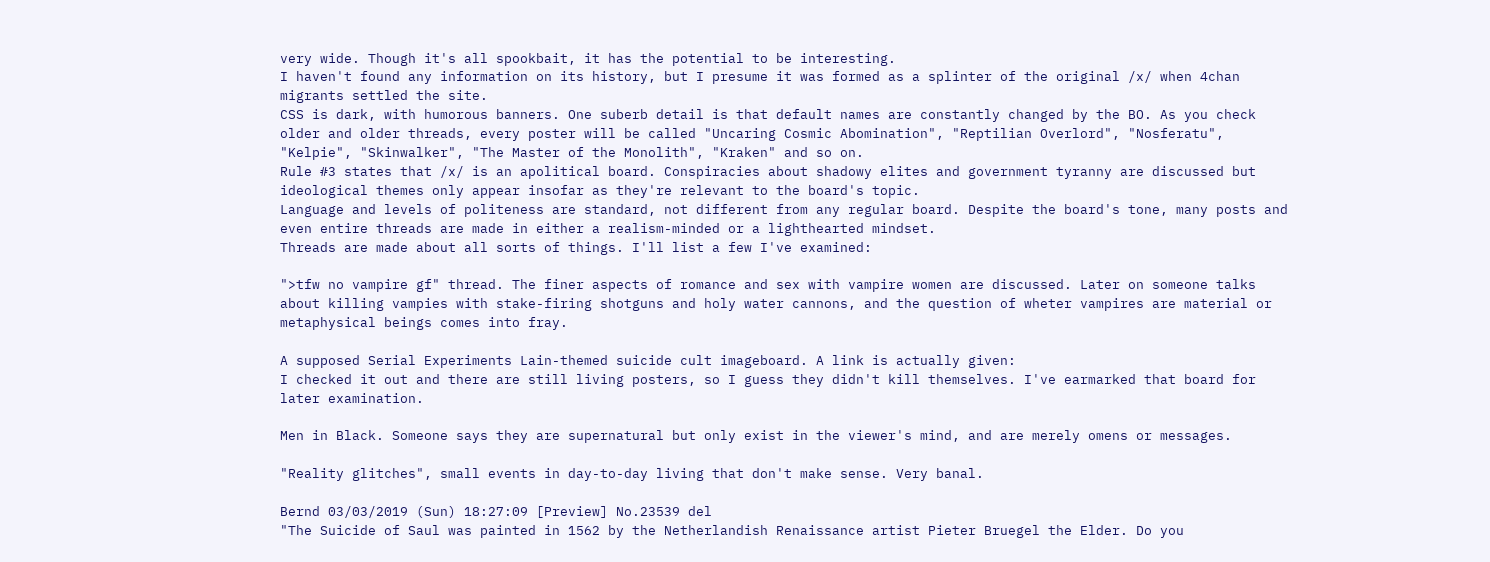very wide. Though it's all spookbait, it has the potential to be interesting.
I haven't found any information on its history, but I presume it was formed as a splinter of the original /x/ when 4chan migrants settled the site.
CSS is dark, with humorous banners. One suberb detail is that default names are constantly changed by the BO. As you check older and older threads, every poster will be called "Uncaring Cosmic Abomination", "Reptilian Overlord", "Nosferatu", "Kelpie", "Skinwalker", "The Master of the Monolith", "Kraken" and so on.
Rule #3 states that /x/ is an apolitical board. Conspiracies about shadowy elites and government tyranny are discussed but ideological themes only appear insofar as they're relevant to the board's topic.
Language and levels of politeness are standard, not different from any regular board. Despite the board's tone, many posts and even entire threads are made in either a realism-minded or a lighthearted mindset.
Threads are made about all sorts of things. I'll list a few I've examined:

">tfw no vampire gf" thread. The finer aspects of romance and sex with vampire women are discussed. Later on someone talks about killing vampies with stake-firing shotguns and holy water cannons, and the question of wheter vampires are material or metaphysical beings comes into fray.

A supposed Serial Experiments Lain-themed suicide cult imageboard. A link is actually given:
I checked it out and there are still living posters, so I guess they didn't kill themselves. I've earmarked that board for later examination.

Men in Black. Someone says they are supernatural but only exist in the viewer's mind, and are merely omens or messages.

"Reality glitches", small events in day-to-day living that don't make sense. Very banal.

Bernd 03/03/2019 (Sun) 18:27:09 [Preview] No.23539 del
"The Suicide of Saul was painted in 1562 by the Netherlandish Renaissance artist Pieter Bruegel the Elder. Do you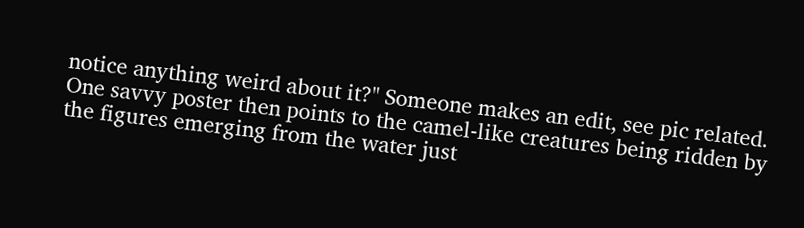notice anything weird about it?" Someone makes an edit, see pic related. One savvy poster then points to the camel-like creatures being ridden by the figures emerging from the water just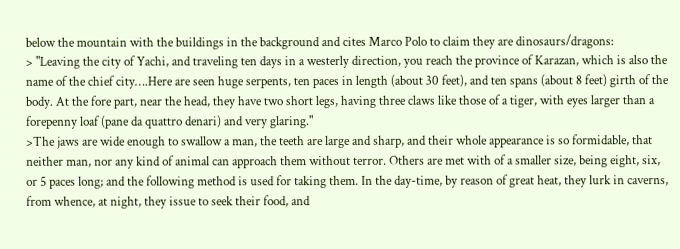below the mountain with the buildings in the background and cites Marco Polo to claim they are dinosaurs/dragons:
> "Leaving the city of Yachi, and traveling ten days in a westerly direction, you reach the province of Karazan, which is also the name of the chief city….Here are seen huge serpents, ten paces in length (about 30 feet), and ten spans (about 8 feet) girth of the body. At the fore part, near the head, they have two short legs, having three claws like those of a tiger, with eyes larger than a forepenny loaf (pane da quattro denari) and very glaring."
>The jaws are wide enough to swallow a man, the teeth are large and sharp, and their whole appearance is so formidable, that neither man, nor any kind of animal can approach them without terror. Others are met with of a smaller size, being eight, six, or 5 paces long; and the following method is used for taking them. In the day-time, by reason of great heat, they lurk in caverns, from whence, at night, they issue to seek their food, and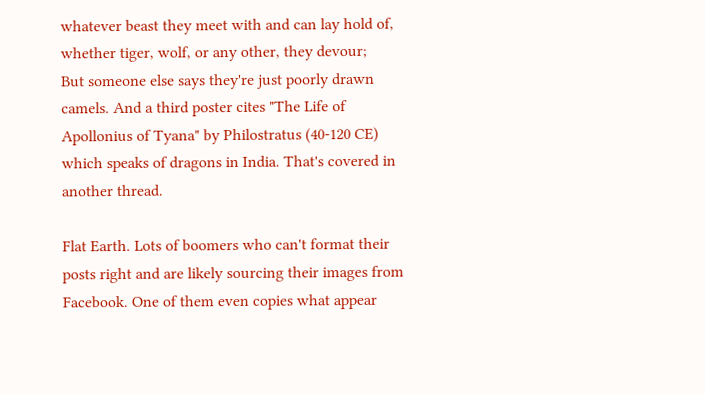whatever beast they meet with and can lay hold of, whether tiger, wolf, or any other, they devour;
But someone else says they're just poorly drawn camels. And a third poster cites "The Life of Apollonius of Tyana" by Philostratus (40-120 CE) which speaks of dragons in India. That's covered in another thread.

Flat Earth. Lots of boomers who can't format their posts right and are likely sourcing their images from Facebook. One of them even copies what appear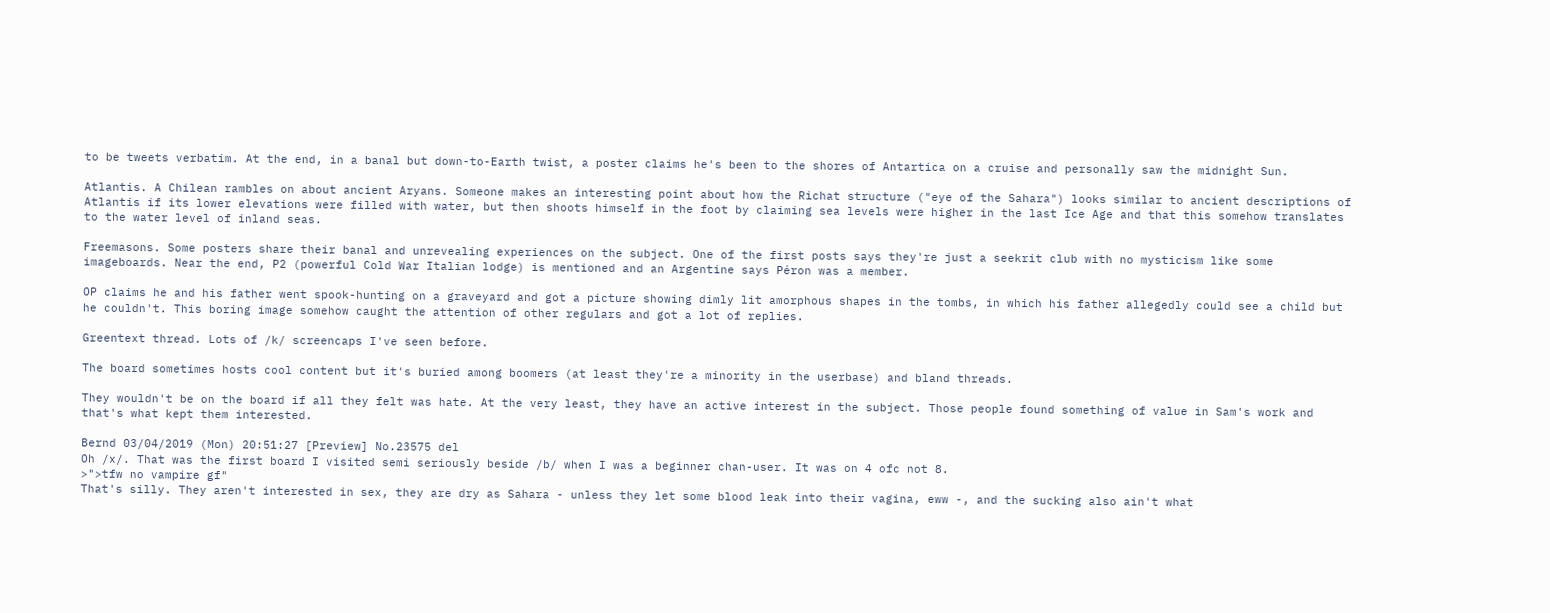to be tweets verbatim. At the end, in a banal but down-to-Earth twist, a poster claims he's been to the shores of Antartica on a cruise and personally saw the midnight Sun.

Atlantis. A Chilean rambles on about ancient Aryans. Someone makes an interesting point about how the Richat structure ("eye of the Sahara") looks similar to ancient descriptions of Atlantis if its lower elevations were filled with water, but then shoots himself in the foot by claiming sea levels were higher in the last Ice Age and that this somehow translates to the water level of inland seas.

Freemasons. Some posters share their banal and unrevealing experiences on the subject. One of the first posts says they're just a seekrit club with no mysticism like some imageboards. Near the end, P2 (powerful Cold War Italian lodge) is mentioned and an Argentine says Péron was a member.

OP claims he and his father went spook-hunting on a graveyard and got a picture showing dimly lit amorphous shapes in the tombs, in which his father allegedly could see a child but he couldn't. This boring image somehow caught the attention of other regulars and got a lot of replies.

Greentext thread. Lots of /k/ screencaps I've seen before.

The board sometimes hosts cool content but it's buried among boomers (at least they're a minority in the userbase) and bland threads.

They wouldn't be on the board if all they felt was hate. At the very least, they have an active interest in the subject. Those people found something of value in Sam's work and that's what kept them interested.

Bernd 03/04/2019 (Mon) 20:51:27 [Preview] No.23575 del
Oh /x/. That was the first board I visited semi seriously beside /b/ when I was a beginner chan-user. It was on 4 ofc not 8.
>">tfw no vampire gf"
That's silly. They aren't interested in sex, they are dry as Sahara - unless they let some blood leak into their vagina, eww -, and the sucking also ain't what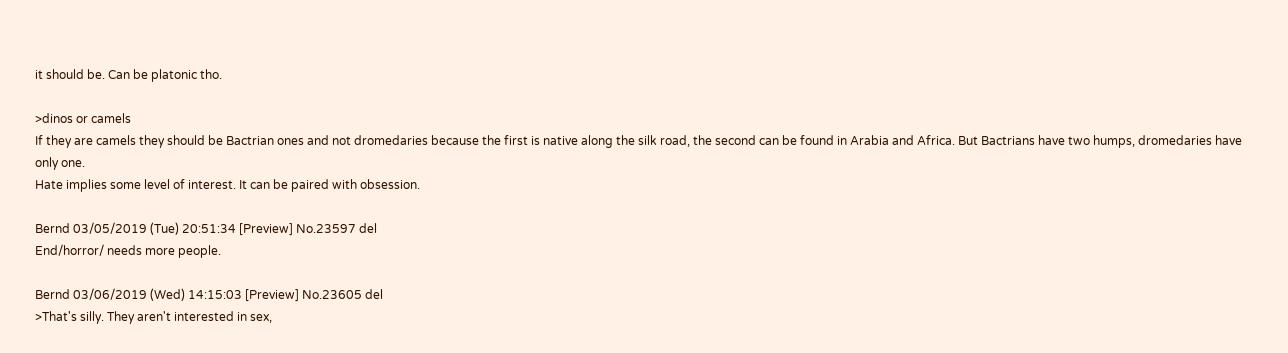it should be. Can be platonic tho.

>dinos or camels
If they are camels they should be Bactrian ones and not dromedaries because the first is native along the silk road, the second can be found in Arabia and Africa. But Bactrians have two humps, dromedaries have only one.
Hate implies some level of interest. It can be paired with obsession.

Bernd 03/05/2019 (Tue) 20:51:34 [Preview] No.23597 del
End/horror/ needs more people.

Bernd 03/06/2019 (Wed) 14:15:03 [Preview] No.23605 del
>That's silly. They aren't interested in sex,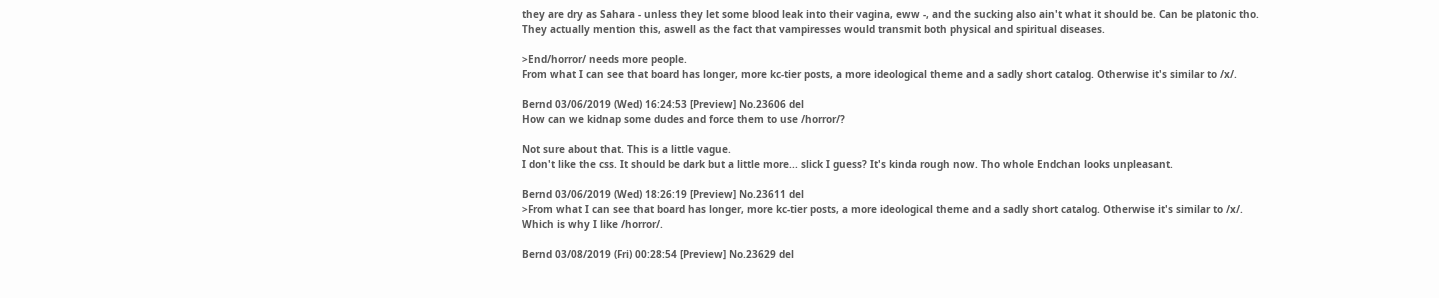they are dry as Sahara - unless they let some blood leak into their vagina, eww -, and the sucking also ain't what it should be. Can be platonic tho.
They actually mention this, aswell as the fact that vampiresses would transmit both physical and spiritual diseases.

>End/horror/ needs more people.
From what I can see that board has longer, more kc-tier posts, a more ideological theme and a sadly short catalog. Otherwise it's similar to /x/.

Bernd 03/06/2019 (Wed) 16:24:53 [Preview] No.23606 del
How can we kidnap some dudes and force them to use /horror/?

Not sure about that. This is a little vague.
I don't like the css. It should be dark but a little more... slick I guess? It's kinda rough now. Tho whole Endchan looks unpleasant.

Bernd 03/06/2019 (Wed) 18:26:19 [Preview] No.23611 del
>From what I can see that board has longer, more kc-tier posts, a more ideological theme and a sadly short catalog. Otherwise it's similar to /x/.
Which is why I like /horror/.

Bernd 03/08/2019 (Fri) 00:28:54 [Preview] No.23629 del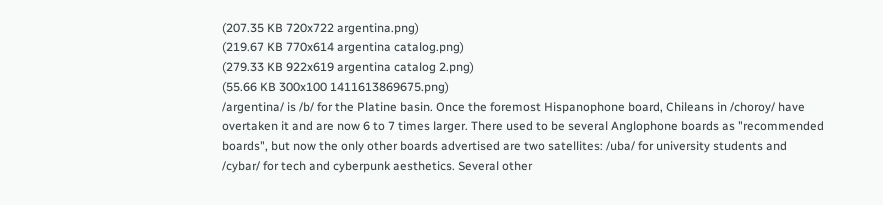(207.35 KB 720x722 argentina.png)
(219.67 KB 770x614 argentina catalog.png)
(279.33 KB 922x619 argentina catalog 2.png)
(55.66 KB 300x100 1411613869675.png)
/argentina/ is /b/ for the Platine basin. Once the foremost Hispanophone board, Chileans in /choroy/ have overtaken it and are now 6 to 7 times larger. There used to be several Anglophone boards as "recommended boards", but now the only other boards advertised are two satellites: /uba/ for university students and /cybar/ for tech and cyberpunk aesthetics. Several other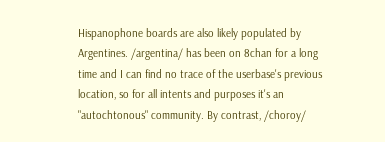Hispanophone boards are also likely populated by Argentines. /argentina/ has been on 8chan for a long time and I can find no trace of the userbase's previous location, so for all intents and purposes it's an "autochtonous" community. By contrast, /choroy/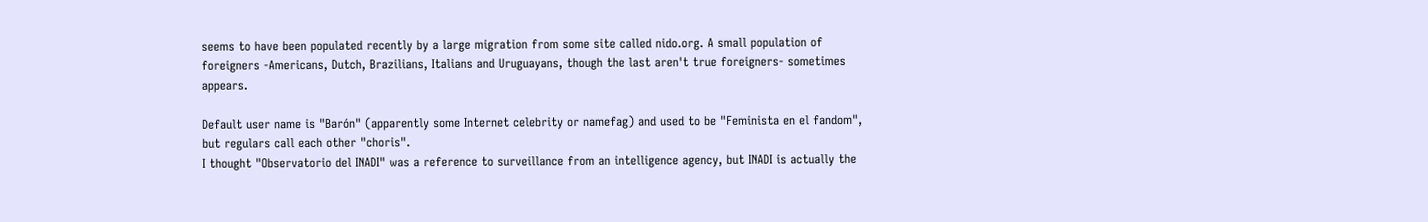seems to have been populated recently by a large migration from some site called nido.org. A small population of foreigners -Americans, Dutch, Brazilians, Italians and Uruguayans, though the last aren't true foreigners- sometimes appears.

Default user name is "Barón" (apparently some Internet celebrity or namefag) and used to be "Feminista en el fandom", but regulars call each other "choris".
I thought "Observatorio del INADI" was a reference to surveillance from an intelligence agency, but INADI is actually the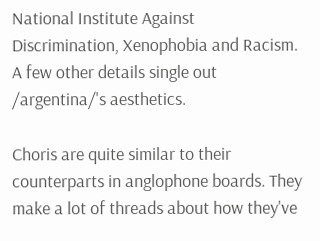National Institute Against Discrimination, Xenophobia and Racism. A few other details single out /argentina/'s aesthetics.

Choris are quite similar to their counterparts in anglophone boards. They make a lot of threads about how they've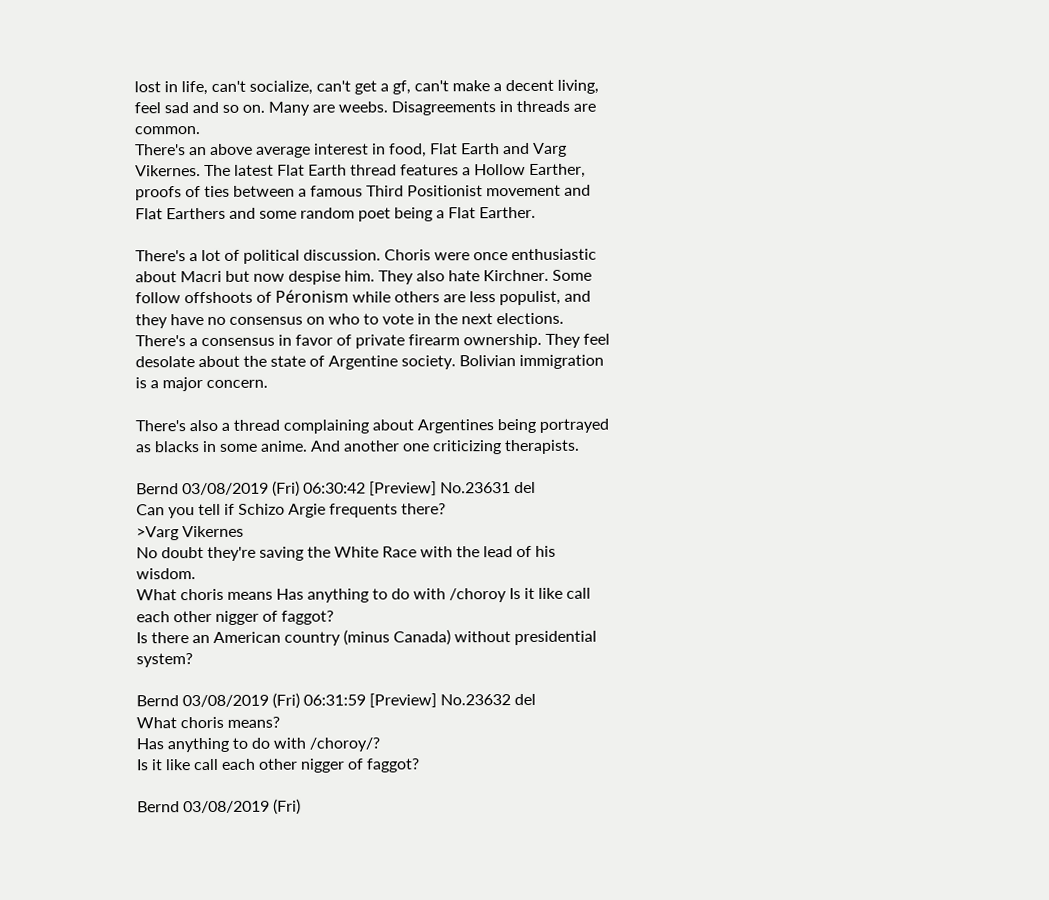lost in life, can't socialize, can't get a gf, can't make a decent living, feel sad and so on. Many are weebs. Disagreements in threads are common.
There's an above average interest in food, Flat Earth and Varg Vikernes. The latest Flat Earth thread features a Hollow Earther, proofs of ties between a famous Third Positionist movement and Flat Earthers and some random poet being a Flat Earther.

There's a lot of political discussion. Choris were once enthusiastic about Macri but now despise him. They also hate Kirchner. Some follow offshoots of Péronism while others are less populist, and they have no consensus on who to vote in the next elections. There's a consensus in favor of private firearm ownership. They feel desolate about the state of Argentine society. Bolivian immigration is a major concern.

There's also a thread complaining about Argentines being portrayed as blacks in some anime. And another one criticizing therapists.

Bernd 03/08/2019 (Fri) 06:30:42 [Preview] No.23631 del
Can you tell if Schizo Argie frequents there?
>Varg Vikernes
No doubt they're saving the White Race with the lead of his wisdom.
What choris means Has anything to do with /choroy Is it like call each other nigger of faggot?
Is there an American country (minus Canada) without presidential system?

Bernd 03/08/2019 (Fri) 06:31:59 [Preview] No.23632 del
What choris means?
Has anything to do with /choroy/?
Is it like call each other nigger of faggot?

Bernd 03/08/2019 (Fri)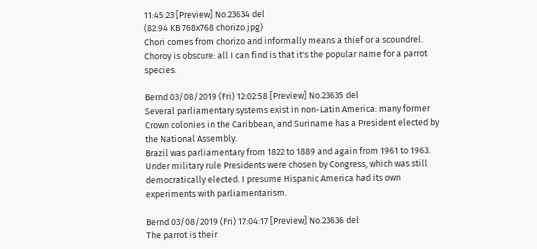11:45:23 [Preview] No.23634 del
(82.94 KB 768x768 chorizo.jpg)
Chori comes from chorizo and informally means a thief or a scoundrel. Choroy is obscure: all I can find is that it's the popular name for a parrot species.

Bernd 03/08/2019 (Fri) 12:02:58 [Preview] No.23635 del
Several parliamentary systems exist in non-Latin America: many former Crown colonies in the Caribbean, and Suriname has a President elected by the National Assembly.
Brazil was parliamentary from 1822 to 1889 and again from 1961 to 1963. Under military rule Presidents were chosen by Congress, which was still democratically elected. I presume Hispanic America had its own experiments with parliamentarism.

Bernd 03/08/2019 (Fri) 17:04:17 [Preview] No.23636 del
The parrot is their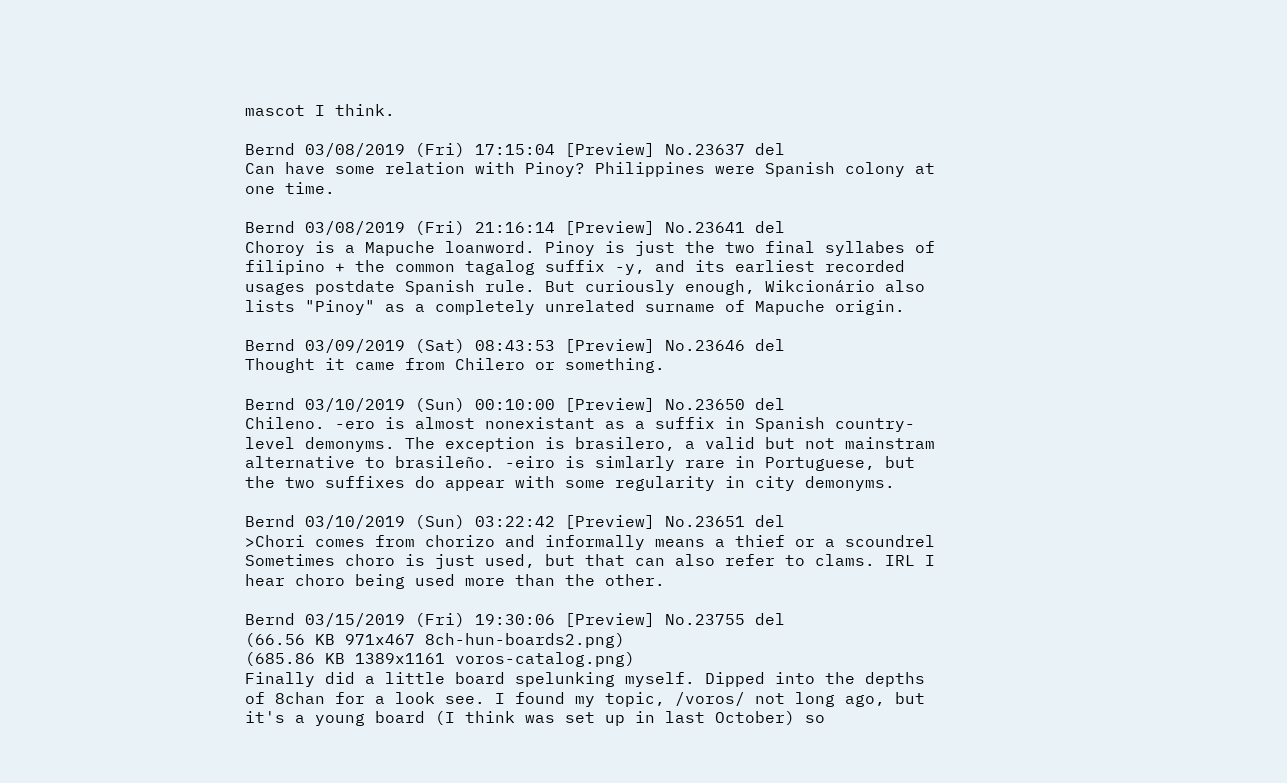mascot I think.

Bernd 03/08/2019 (Fri) 17:15:04 [Preview] No.23637 del
Can have some relation with Pinoy? Philippines were Spanish colony at one time.

Bernd 03/08/2019 (Fri) 21:16:14 [Preview] No.23641 del
Choroy is a Mapuche loanword. Pinoy is just the two final syllabes of filipino + the common tagalog suffix -y, and its earliest recorded usages postdate Spanish rule. But curiously enough, Wikcionário also lists "Pinoy" as a completely unrelated surname of Mapuche origin.

Bernd 03/09/2019 (Sat) 08:43:53 [Preview] No.23646 del
Thought it came from Chilero or something.

Bernd 03/10/2019 (Sun) 00:10:00 [Preview] No.23650 del
Chileno. -ero is almost nonexistant as a suffix in Spanish country-level demonyms. The exception is brasilero, a valid but not mainstram alternative to brasileño. -eiro is simlarly rare in Portuguese, but the two suffixes do appear with some regularity in city demonyms.

Bernd 03/10/2019 (Sun) 03:22:42 [Preview] No.23651 del
>Chori comes from chorizo and informally means a thief or a scoundrel
Sometimes choro is just used, but that can also refer to clams. IRL I hear choro being used more than the other.

Bernd 03/15/2019 (Fri) 19:30:06 [Preview] No.23755 del
(66.56 KB 971x467 8ch-hun-boards2.png)
(685.86 KB 1389x1161 voros-catalog.png)
Finally did a little board spelunking myself. Dipped into the depths of 8chan for a look see. I found my topic, /voros/ not long ago, but it's a young board (I think was set up in last October) so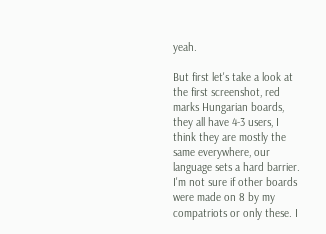yeah.

But first let's take a look at the first screenshot, red marks Hungarian boards, they all have 4-3 users, I think they are mostly the same everywhere, our language sets a hard barrier. I'm not sure if other boards were made on 8 by my compatriots or only these. I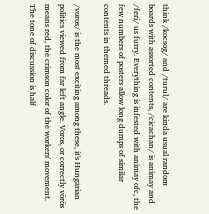think /kocsog/ and /turul/ are kinda usual random boards with assorted contents, /cicachan/ is animay and /feri/ us furry. Everything is infested with animay ofc, the few numbers of posters allow long dumps of similar contents in themed threads.

/voros/ is the most exciting among these, it's Hungarian politics viewed from far left angle. Voros, or correctly vörös means red, the crimson color of the workers' movement. The tone of discussion is half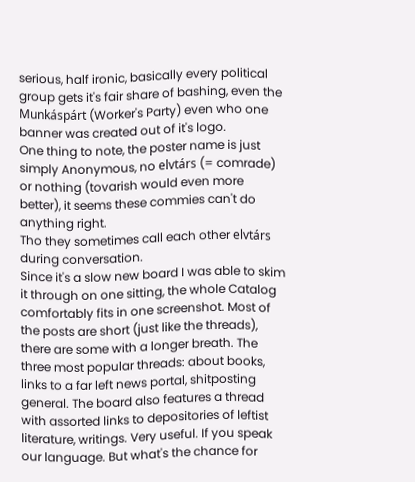serious, half ironic, basically every political group gets it's fair share of bashing, even the Munkáspárt (Worker's Party) even who one banner was created out of it's logo.
One thing to note, the poster name is just simply Anonymous, no elvtárs (= comrade) or nothing (tovarish would even more better), it seems these commies can't do anything right.
Tho they sometimes call each other elvtárs during conversation.
Since it's a slow new board I was able to skim it through on one sitting, the whole Catalog comfortably fits in one screenshot. Most of the posts are short (just like the threads), there are some with a longer breath. The three most popular threads: about books, links to a far left news portal, shitposting general. The board also features a thread with assorted links to depositories of leftist literature, writings. Very useful. If you speak our language. But what's the chance for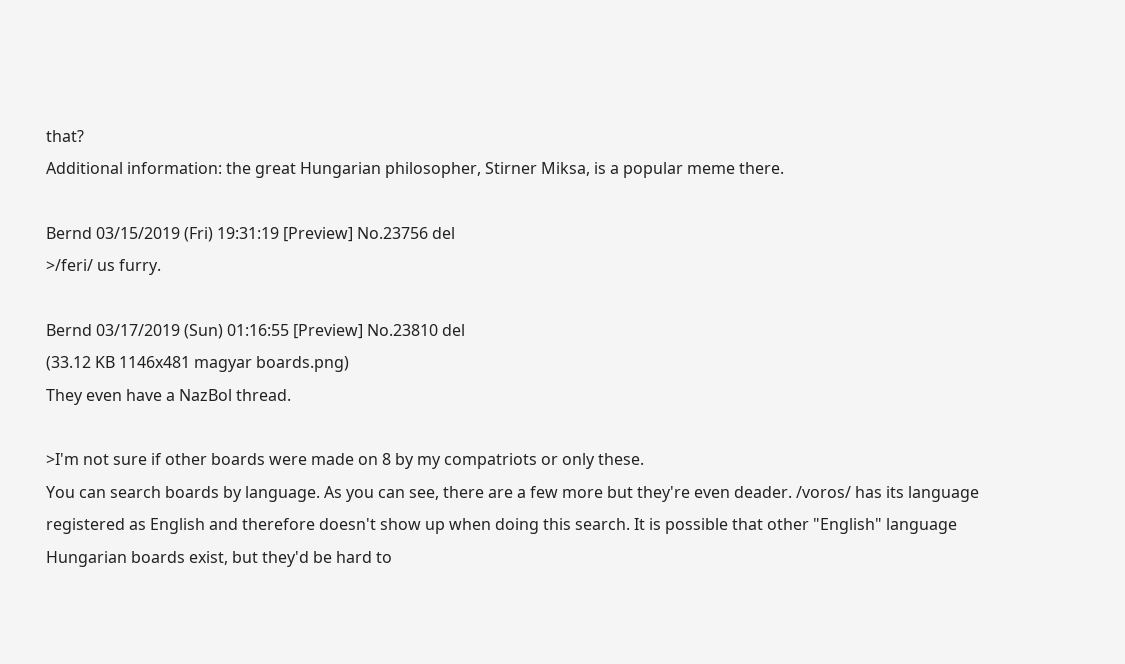that?
Additional information: the great Hungarian philosopher, Stirner Miksa, is a popular meme there.

Bernd 03/15/2019 (Fri) 19:31:19 [Preview] No.23756 del
>/feri/ us furry.

Bernd 03/17/2019 (Sun) 01:16:55 [Preview] No.23810 del
(33.12 KB 1146x481 magyar boards.png)
They even have a NazBol thread.

>I'm not sure if other boards were made on 8 by my compatriots or only these.
You can search boards by language. As you can see, there are a few more but they're even deader. /voros/ has its language registered as English and therefore doesn't show up when doing this search. It is possible that other "English" language Hungarian boards exist, but they'd be hard to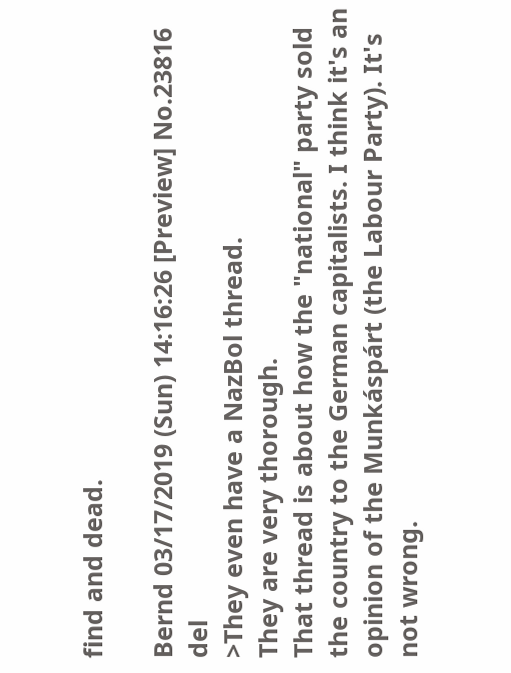find and dead.

Bernd 03/17/2019 (Sun) 14:16:26 [Preview] No.23816 del
>They even have a NazBol thread.
They are very thorough.
That thread is about how the "national" party sold the country to the German capitalists. I think it's an opinion of the Munkáspárt (the Labour Party). It's not wrong.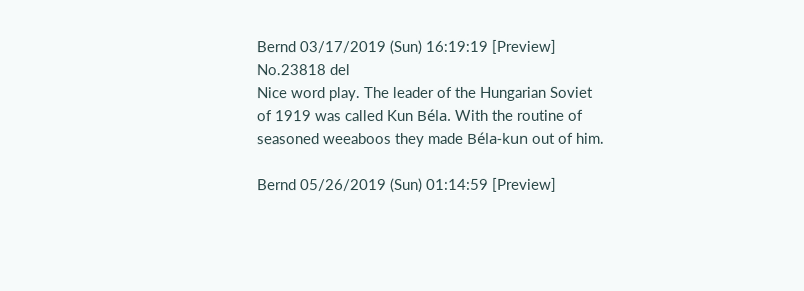Bernd 03/17/2019 (Sun) 16:19:19 [Preview] No.23818 del
Nice word play. The leader of the Hungarian Soviet of 1919 was called Kun Béla. With the routine of seasoned weeaboos they made Béla-kun out of him.

Bernd 05/26/2019 (Sun) 01:14:59 [Preview]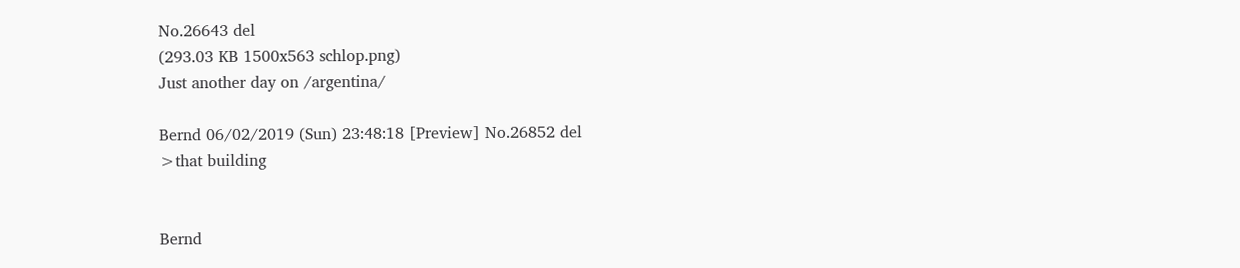No.26643 del
(293.03 KB 1500x563 schlop.png)
Just another day on /argentina/

Bernd 06/02/2019 (Sun) 23:48:18 [Preview] No.26852 del
>that building


Bernd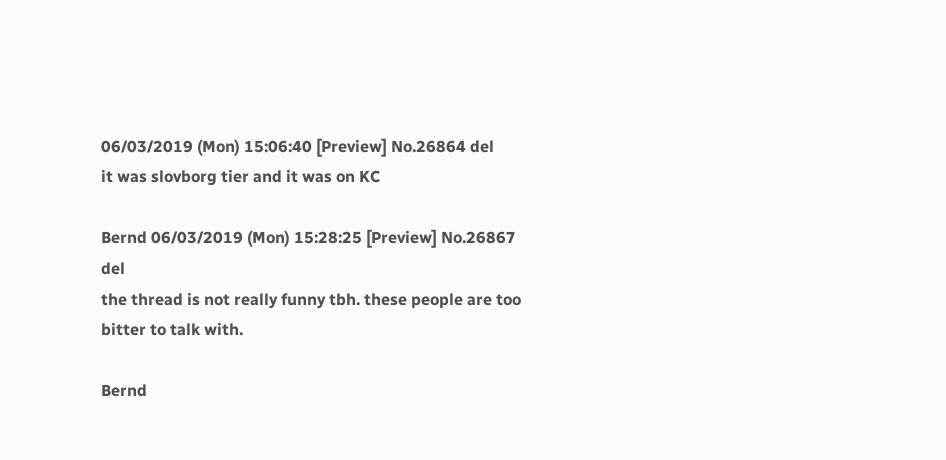06/03/2019 (Mon) 15:06:40 [Preview] No.26864 del
it was slovborg tier and it was on KC

Bernd 06/03/2019 (Mon) 15:28:25 [Preview] No.26867 del
the thread is not really funny tbh. these people are too bitter to talk with.

Bernd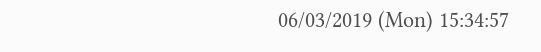06/03/2019 (Mon) 15:34:57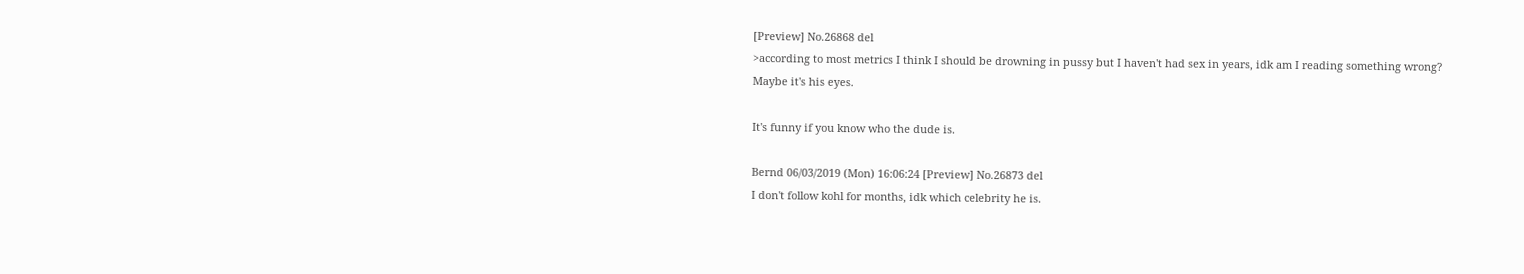[Preview] No.26868 del
>according to most metrics I think I should be drowning in pussy but I haven't had sex in years, idk am I reading something wrong?
Maybe it's his eyes.

It's funny if you know who the dude is.

Bernd 06/03/2019 (Mon) 16:06:24 [Preview] No.26873 del
I don't follow kohl for months, idk which celebrity he is.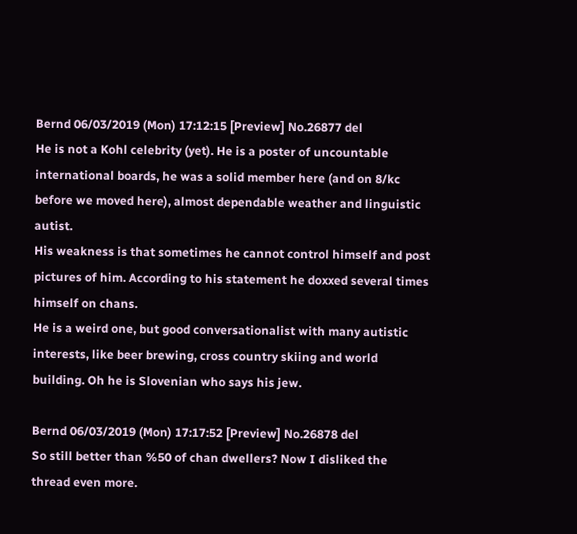Bernd 06/03/2019 (Mon) 17:12:15 [Preview] No.26877 del
He is not a Kohl celebrity (yet). He is a poster of uncountable international boards, he was a solid member here (and on 8/kc before we moved here), almost dependable weather and linguistic autist.
His weakness is that sometimes he cannot control himself and post pictures of him. According to his statement he doxxed several times himself on chans.
He is a weird one, but good conversationalist with many autistic interests, like beer brewing, cross country skiing and world building. Oh he is Slovenian who says his jew.

Bernd 06/03/2019 (Mon) 17:17:52 [Preview] No.26878 del
So still better than %50 of chan dwellers? Now I disliked the thread even more.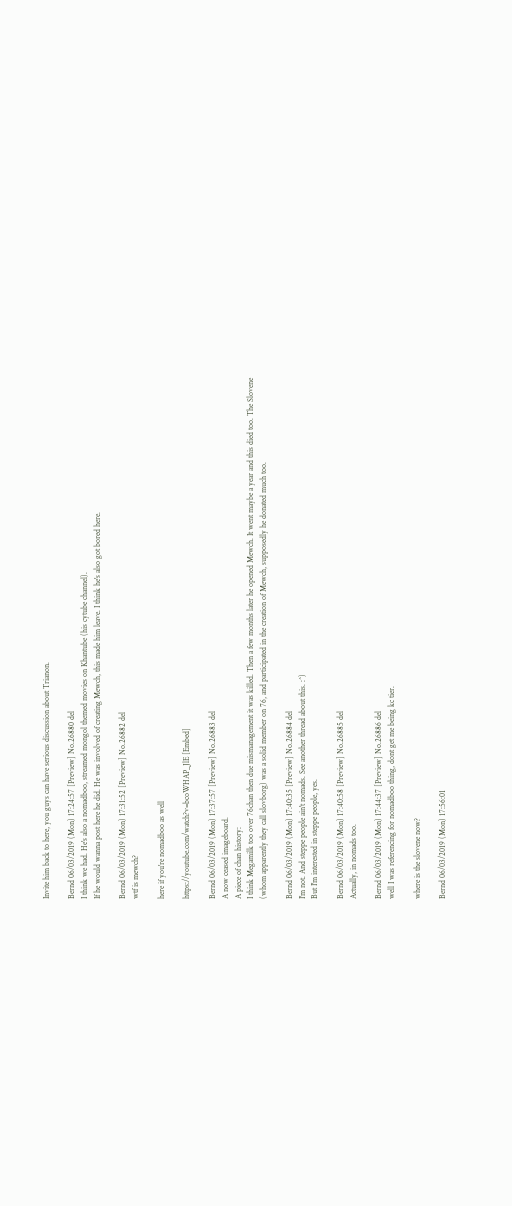Invite him back to here, you guys can have serious discussion about Trianon.

Bernd 06/03/2019 (Mon) 17:24:57 [Preview] No.26880 del
I think we had. He's also a nomadboo, streamed mongol themed movies on Khantube (his cytube channel).
If he would wanna post here he did. He was involved of creating Mewch, this made him leave. I think he's also got bored here.

Bernd 06/03/2019 (Mon) 17:31:52 [Preview] No.26882 del
wtf is mewch?

here if you're nomadboo as well

https://youtube.com/watch?v=bcoWHAP_JlE [Embed]

Bernd 06/03/2019 (Mon) 17:37:57 [Preview] No.26883 del
A now ceased imageboard.
A piece of chan history:
I think Megamilk too over 76chan then due mismanagement it was killed. Then a few months later he opened Mewch. It went maybe a year and this died too. The Slovene (whom apparently they call slovborg) was a solid member on 76, and participated in the creation of Mewch, supposedly he donated much too.

Bernd 06/03/2019 (Mon) 17:40:35 [Preview] No.26884 del
I'm not. And steppe people ain't nomads. See another thread about this. :^)
But I'm interested in steppe people, yes.

Bernd 06/03/2019 (Mon) 17:40:58 [Preview] No.26885 del
Actually, in nomads too.

Bernd 06/03/2019 (Mon) 17:44:37 [Preview] No.26886 del
well I was referencing for nomadboo thing, dont get me being kc tier.

where is the slovene now?

Bernd 06/03/2019 (Mon) 17:56:01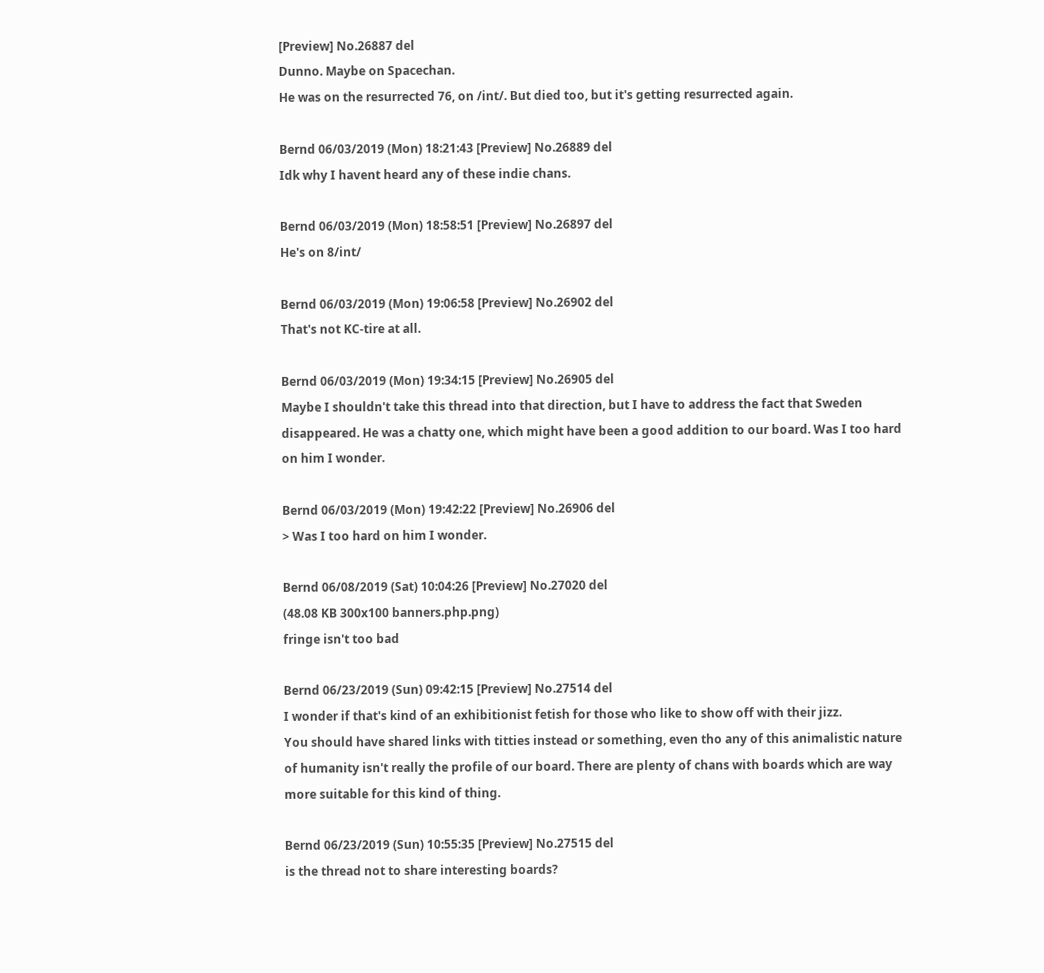[Preview] No.26887 del
Dunno. Maybe on Spacechan.
He was on the resurrected 76, on /int/. But died too, but it's getting resurrected again.

Bernd 06/03/2019 (Mon) 18:21:43 [Preview] No.26889 del
Idk why I havent heard any of these indie chans.

Bernd 06/03/2019 (Mon) 18:58:51 [Preview] No.26897 del
He's on 8/int/

Bernd 06/03/2019 (Mon) 19:06:58 [Preview] No.26902 del
That's not KC-tire at all.

Bernd 06/03/2019 (Mon) 19:34:15 [Preview] No.26905 del
Maybe I shouldn't take this thread into that direction, but I have to address the fact that Sweden disappeared. He was a chatty one, which might have been a good addition to our board. Was I too hard on him I wonder.

Bernd 06/03/2019 (Mon) 19:42:22 [Preview] No.26906 del
> Was I too hard on him I wonder.

Bernd 06/08/2019 (Sat) 10:04:26 [Preview] No.27020 del
(48.08 KB 300x100 banners.php.png)
fringe isn't too bad

Bernd 06/23/2019 (Sun) 09:42:15 [Preview] No.27514 del
I wonder if that's kind of an exhibitionist fetish for those who like to show off with their jizz.
You should have shared links with titties instead or something, even tho any of this animalistic nature of humanity isn't really the profile of our board. There are plenty of chans with boards which are way more suitable for this kind of thing.

Bernd 06/23/2019 (Sun) 10:55:35 [Preview] No.27515 del
is the thread not to share interesting boards?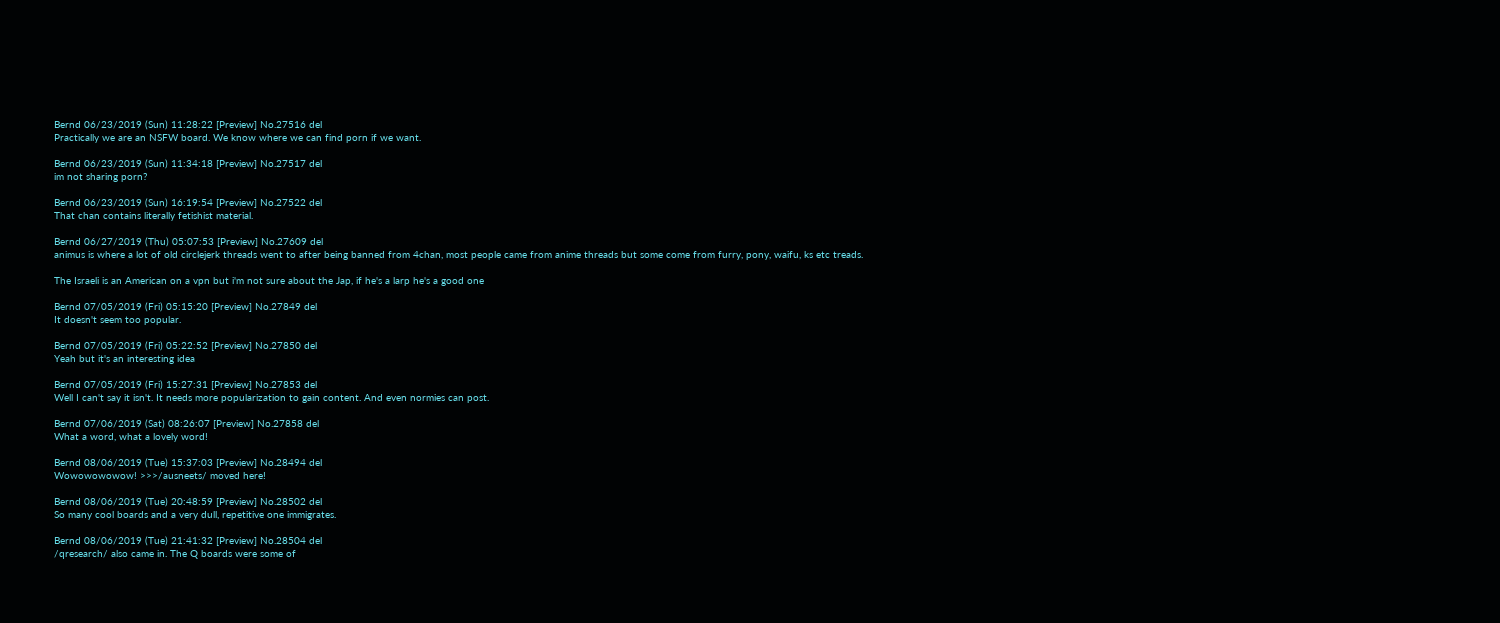Bernd 06/23/2019 (Sun) 11:28:22 [Preview] No.27516 del
Practically we are an NSFW board. We know where we can find porn if we want.

Bernd 06/23/2019 (Sun) 11:34:18 [Preview] No.27517 del
im not sharing porn?

Bernd 06/23/2019 (Sun) 16:19:54 [Preview] No.27522 del
That chan contains literally fetishist material.

Bernd 06/27/2019 (Thu) 05:07:53 [Preview] No.27609 del
animus is where a lot of old circlejerk threads went to after being banned from 4chan, most people came from anime threads but some come from furry, pony, waifu, ks etc treads.

The Israeli is an American on a vpn but i'm not sure about the Jap, if he's a larp he's a good one

Bernd 07/05/2019 (Fri) 05:15:20 [Preview] No.27849 del
It doesn't seem too popular.

Bernd 07/05/2019 (Fri) 05:22:52 [Preview] No.27850 del
Yeah but it's an interesting idea

Bernd 07/05/2019 (Fri) 15:27:31 [Preview] No.27853 del
Well I can't say it isn't. It needs more popularization to gain content. And even normies can post.

Bernd 07/06/2019 (Sat) 08:26:07 [Preview] No.27858 del
What a word, what a lovely word!

Bernd 08/06/2019 (Tue) 15:37:03 [Preview] No.28494 del
Wowowowowow! >>>/ausneets/ moved here!

Bernd 08/06/2019 (Tue) 20:48:59 [Preview] No.28502 del
So many cool boards and a very dull, repetitive one immigrates.

Bernd 08/06/2019 (Tue) 21:41:32 [Preview] No.28504 del
/qresearch/ also came in. The Q boards were some of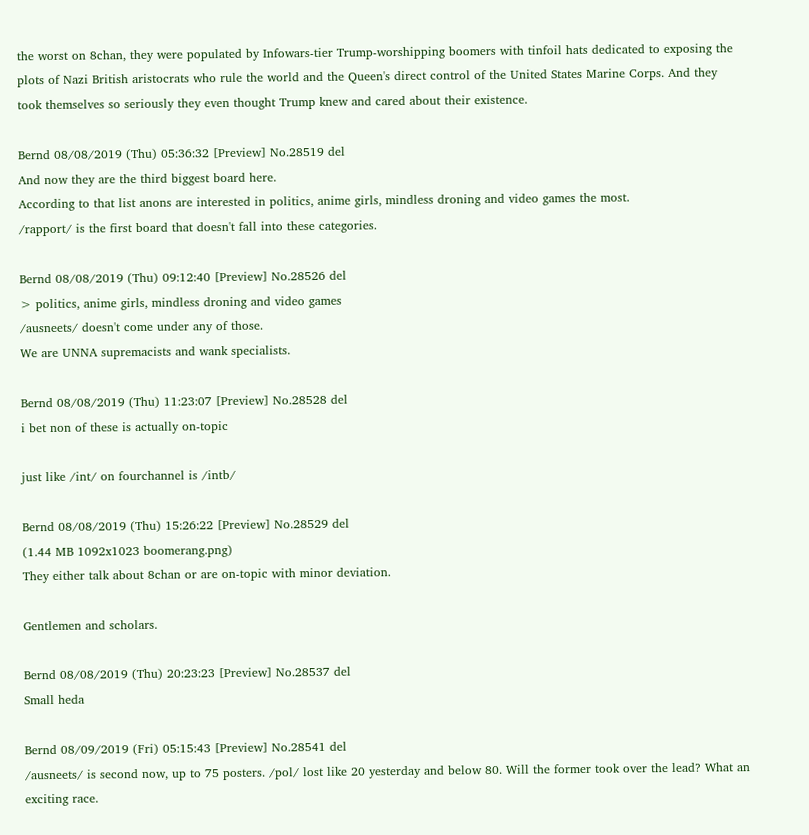the worst on 8chan, they were populated by Infowars-tier Trump-worshipping boomers with tinfoil hats dedicated to exposing the plots of Nazi British aristocrats who rule the world and the Queen's direct control of the United States Marine Corps. And they took themselves so seriously they even thought Trump knew and cared about their existence.

Bernd 08/08/2019 (Thu) 05:36:32 [Preview] No.28519 del
And now they are the third biggest board here.
According to that list anons are interested in politics, anime girls, mindless droning and video games the most.
/rapport/ is the first board that doesn't fall into these categories.

Bernd 08/08/2019 (Thu) 09:12:40 [Preview] No.28526 del
> politics, anime girls, mindless droning and video games
/ausneets/ doesn't come under any of those.
We are UNNA supremacists and wank specialists.

Bernd 08/08/2019 (Thu) 11:23:07 [Preview] No.28528 del
i bet non of these is actually on-topic

just like /int/ on fourchannel is /intb/

Bernd 08/08/2019 (Thu) 15:26:22 [Preview] No.28529 del
(1.44 MB 1092x1023 boomerang.png)
They either talk about 8chan or are on-topic with minor deviation.

Gentlemen and scholars.

Bernd 08/08/2019 (Thu) 20:23:23 [Preview] No.28537 del
Small heda

Bernd 08/09/2019 (Fri) 05:15:43 [Preview] No.28541 del
/ausneets/ is second now, up to 75 posters. /pol/ lost like 20 yesterday and below 80. Will the former took over the lead? What an exciting race.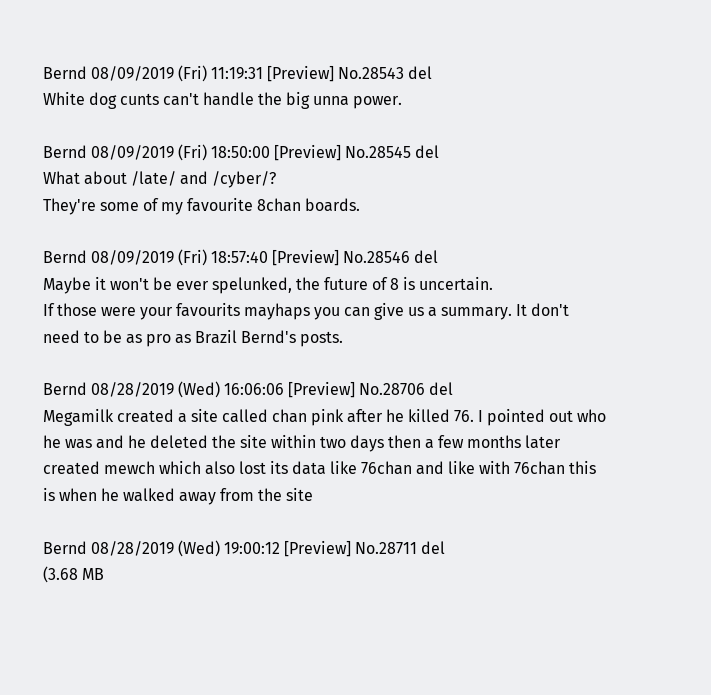Bernd 08/09/2019 (Fri) 11:19:31 [Preview] No.28543 del
White dog cunts can't handle the big unna power.

Bernd 08/09/2019 (Fri) 18:50:00 [Preview] No.28545 del
What about /late/ and /cyber/?
They're some of my favourite 8chan boards.

Bernd 08/09/2019 (Fri) 18:57:40 [Preview] No.28546 del
Maybe it won't be ever spelunked, the future of 8 is uncertain.
If those were your favourits mayhaps you can give us a summary. It don't need to be as pro as Brazil Bernd's posts.

Bernd 08/28/2019 (Wed) 16:06:06 [Preview] No.28706 del
Megamilk created a site called chan pink after he killed 76. I pointed out who he was and he deleted the site within two days then a few months later created mewch which also lost its data like 76chan and like with 76chan this is when he walked away from the site

Bernd 08/28/2019 (Wed) 19:00:12 [Preview] No.28711 del
(3.68 MB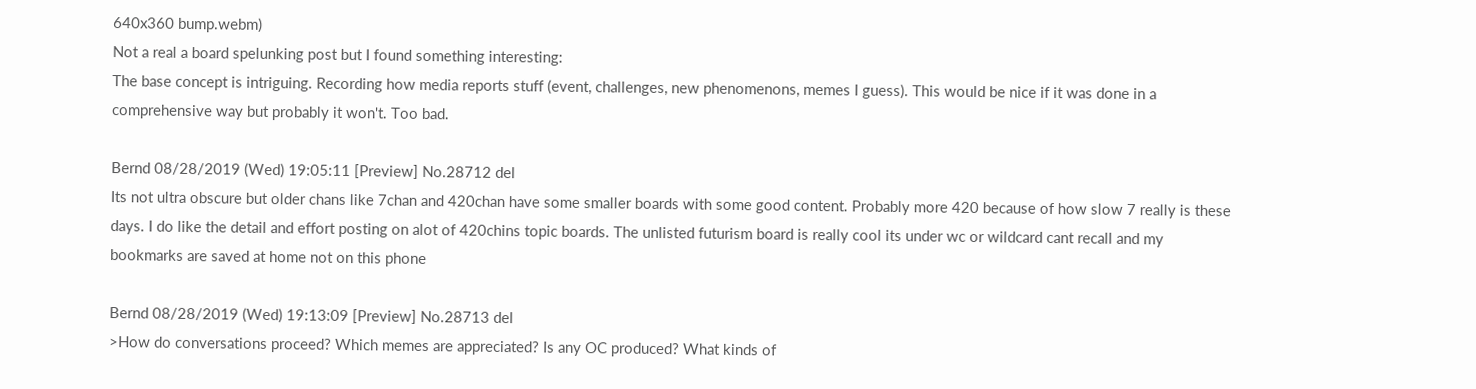640x360 bump.webm)
Not a real a board spelunking post but I found something interesting:
The base concept is intriguing. Recording how media reports stuff (event, challenges, new phenomenons, memes I guess). This would be nice if it was done in a comprehensive way but probably it won't. Too bad.

Bernd 08/28/2019 (Wed) 19:05:11 [Preview] No.28712 del
Its not ultra obscure but older chans like 7chan and 420chan have some smaller boards with some good content. Probably more 420 because of how slow 7 really is these days. I do like the detail and effort posting on alot of 420chins topic boards. The unlisted futurism board is really cool its under wc or wildcard cant recall and my bookmarks are saved at home not on this phone

Bernd 08/28/2019 (Wed) 19:13:09 [Preview] No.28713 del
>How do conversations proceed? Which memes are appreciated? Is any OC produced? What kinds of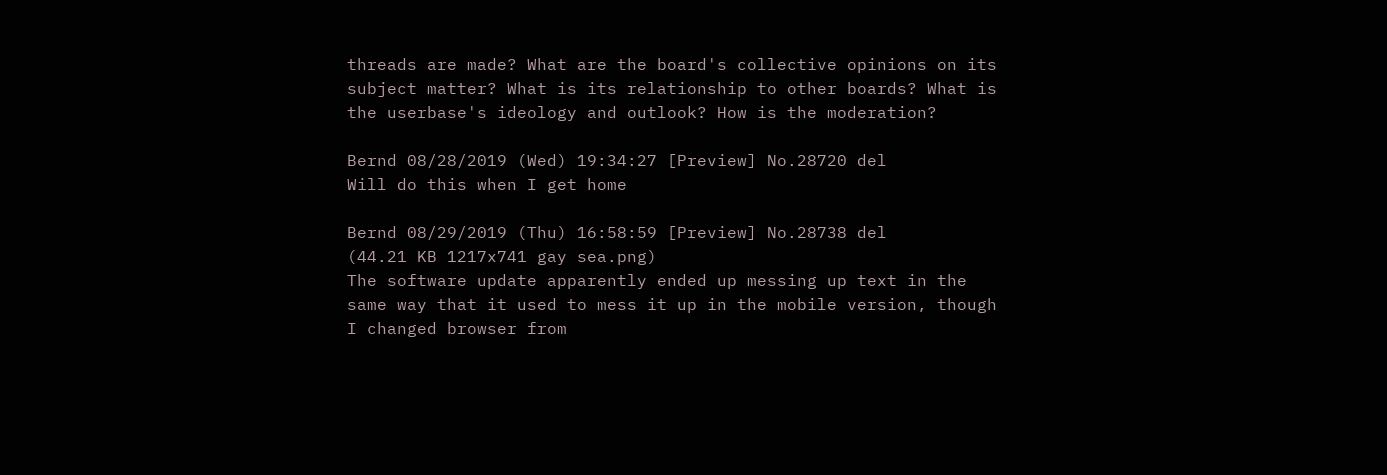threads are made? What are the board's collective opinions on its subject matter? What is its relationship to other boards? What is the userbase's ideology and outlook? How is the moderation?

Bernd 08/28/2019 (Wed) 19:34:27 [Preview] No.28720 del
Will do this when I get home

Bernd 08/29/2019 (Thu) 16:58:59 [Preview] No.28738 del
(44.21 KB 1217x741 gay sea.png)
The software update apparently ended up messing up text in the same way that it used to mess it up in the mobile version, though I changed browser from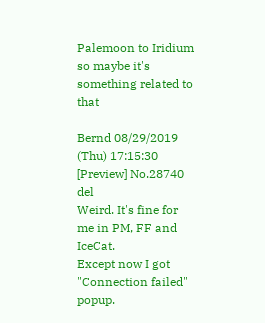Palemoon to Iridium so maybe it's something related to that

Bernd 08/29/2019 (Thu) 17:15:30 [Preview] No.28740 del
Weird. It's fine for me in PM, FF and IceCat.
Except now I got "Connection failed" popup.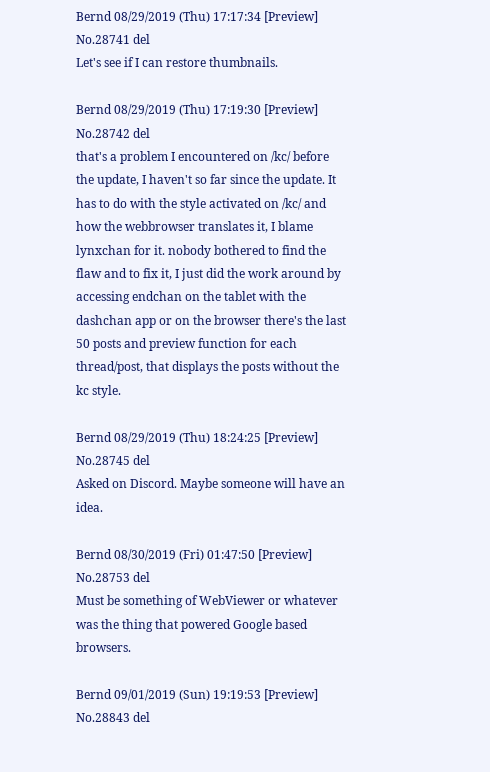Bernd 08/29/2019 (Thu) 17:17:34 [Preview] No.28741 del
Let's see if I can restore thumbnails.

Bernd 08/29/2019 (Thu) 17:19:30 [Preview] No.28742 del
that's a problem I encountered on /kc/ before the update, I haven't so far since the update. It has to do with the style activated on /kc/ and how the webbrowser translates it, I blame lynxchan for it. nobody bothered to find the flaw and to fix it, I just did the work around by accessing endchan on the tablet with the dashchan app or on the browser there's the last 50 posts and preview function for each thread/post, that displays the posts without the kc style.

Bernd 08/29/2019 (Thu) 18:24:25 [Preview] No.28745 del
Asked on Discord. Maybe someone will have an idea.

Bernd 08/30/2019 (Fri) 01:47:50 [Preview] No.28753 del
Must be something of WebViewer or whatever was the thing that powered Google based browsers.

Bernd 09/01/2019 (Sun) 19:19:53 [Preview] No.28843 del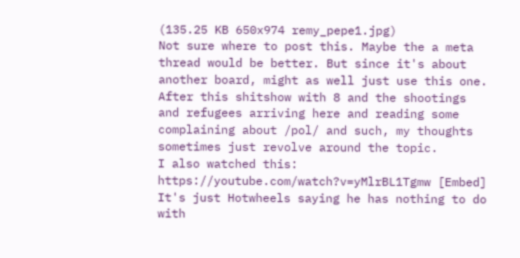(135.25 KB 650x974 remy_pepe1.jpg)
Not sure where to post this. Maybe the a meta thread would be better. But since it's about another board, might as well just use this one.
After this shitshow with 8 and the shootings and refugees arriving here and reading some complaining about /pol/ and such, my thoughts sometimes just revolve around the topic.
I also watched this:
https://youtube.com/watch?v=yMlrBL1Tgmw [Embed]
It's just Hotwheels saying he has nothing to do with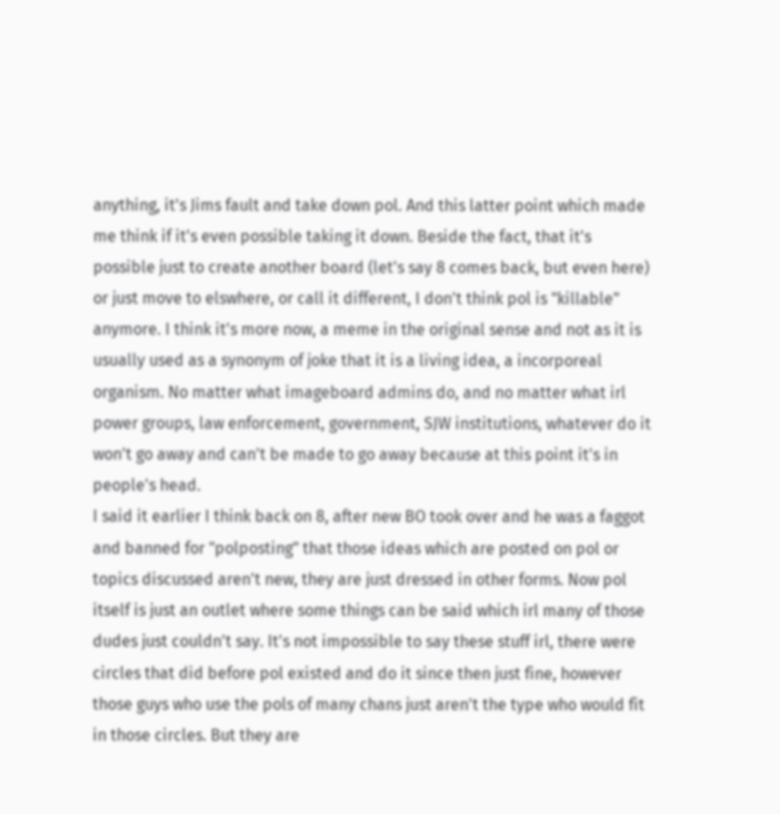anything, it's Jims fault and take down pol. And this latter point which made me think if it's even possible taking it down. Beside the fact, that it's possible just to create another board (let's say 8 comes back, but even here) or just move to elswhere, or call it different, I don't think pol is "killable" anymore. I think it's more now, a meme in the original sense and not as it is usually used as a synonym of joke that it is a living idea, a incorporeal organism. No matter what imageboard admins do, and no matter what irl power groups, law enforcement, government, SJW institutions, whatever do it won't go away and can't be made to go away because at this point it's in people's head.
I said it earlier I think back on 8, after new BO took over and he was a faggot and banned for "polposting" that those ideas which are posted on pol or topics discussed aren't new, they are just dressed in other forms. Now pol itself is just an outlet where some things can be said which irl many of those dudes just couldn't say. It's not impossible to say these stuff irl, there were circles that did before pol existed and do it since then just fine, however those guys who use the pols of many chans just aren't the type who would fit in those circles. But they are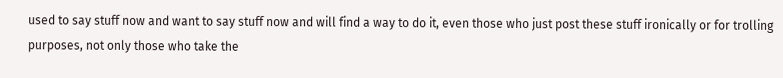used to say stuff now and want to say stuff now and will find a way to do it, even those who just post these stuff ironically or for trolling purposes, not only those who take the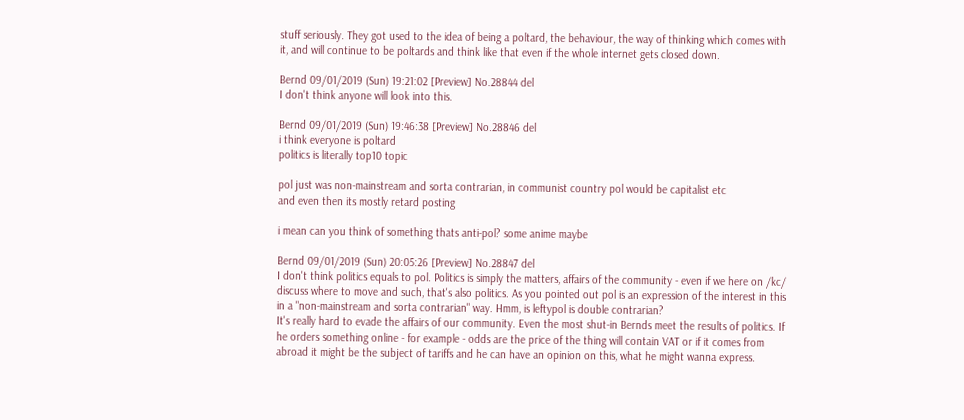stuff seriously. They got used to the idea of being a poltard, the behaviour, the way of thinking which comes with it, and will continue to be poltards and think like that even if the whole internet gets closed down.

Bernd 09/01/2019 (Sun) 19:21:02 [Preview] No.28844 del
I don't think anyone will look into this.

Bernd 09/01/2019 (Sun) 19:46:38 [Preview] No.28846 del
i think everyone is poltard
politics is literally top10 topic

pol just was non-mainstream and sorta contrarian, in communist country pol would be capitalist etc
and even then its mostly retard posting

i mean can you think of something thats anti-pol? some anime maybe

Bernd 09/01/2019 (Sun) 20:05:26 [Preview] No.28847 del
I don't think politics equals to pol. Politics is simply the matters, affairs of the community - even if we here on /kc/ discuss where to move and such, that's also politics. As you pointed out pol is an expression of the interest in this in a "non-mainstream and sorta contrarian" way. Hmm, is leftypol is double contrarian?
It's really hard to evade the affairs of our community. Even the most shut-in Bernds meet the results of politics. If he orders something online - for example - odds are the price of the thing will contain VAT or if it comes from abroad it might be the subject of tariffs and he can have an opinion on this, what he might wanna express.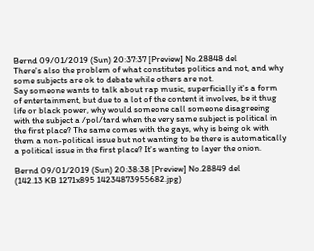Bernd 09/01/2019 (Sun) 20:37:37 [Preview] No.28848 del
There's also the problem of what constitutes politics and not, and why some subjects are ok to debate while others are not.
Say someone wants to talk about rap music, superficially it's a form of entertainment, but due to a lot of the content it involves, be it thug life or black power, why would someone call someone disagreeing with the subject a /pol/tard when the very same subject is political in the first place? The same comes with the gays, why is being ok with them a non-political issue but not wanting to be there is automatically a political issue in the first place? It's wanting to layer the onion.

Bernd 09/01/2019 (Sun) 20:38:38 [Preview] No.28849 del
(142.13 KB 1271x895 14234873955682.jpg)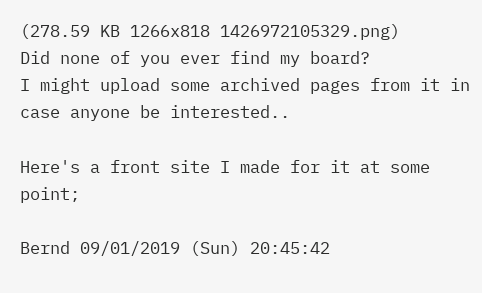(278.59 KB 1266x818 1426972105329.png)
Did none of you ever find my board?
I might upload some archived pages from it in case anyone be interested..

Here's a front site I made for it at some point;

Bernd 09/01/2019 (Sun) 20:45:42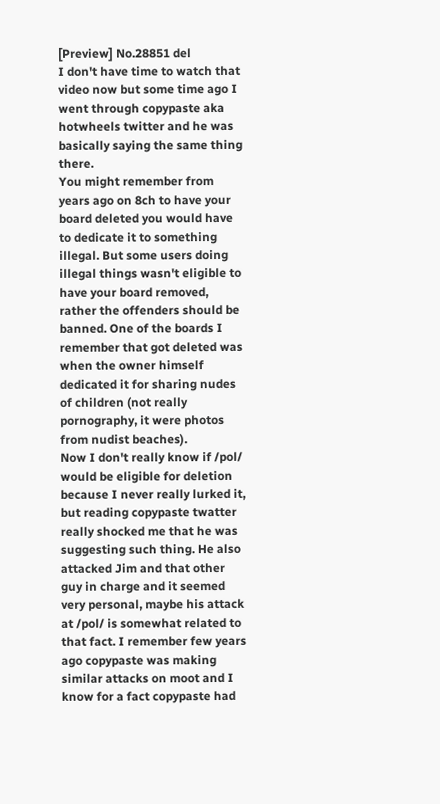[Preview] No.28851 del
I don't have time to watch that video now but some time ago I went through copypaste aka hotwheels twitter and he was basically saying the same thing there.
You might remember from years ago on 8ch to have your board deleted you would have to dedicate it to something illegal. But some users doing illegal things wasn't eligible to have your board removed, rather the offenders should be banned. One of the boards I remember that got deleted was when the owner himself dedicated it for sharing nudes of children (not really pornography, it were photos from nudist beaches).
Now I don't really know if /pol/ would be eligible for deletion because I never really lurked it, but reading copypaste twatter really shocked me that he was suggesting such thing. He also attacked Jim and that other guy in charge and it seemed very personal, maybe his attack at /pol/ is somewhat related to that fact. I remember few years ago copypaste was making similar attacks on moot and I know for a fact copypaste had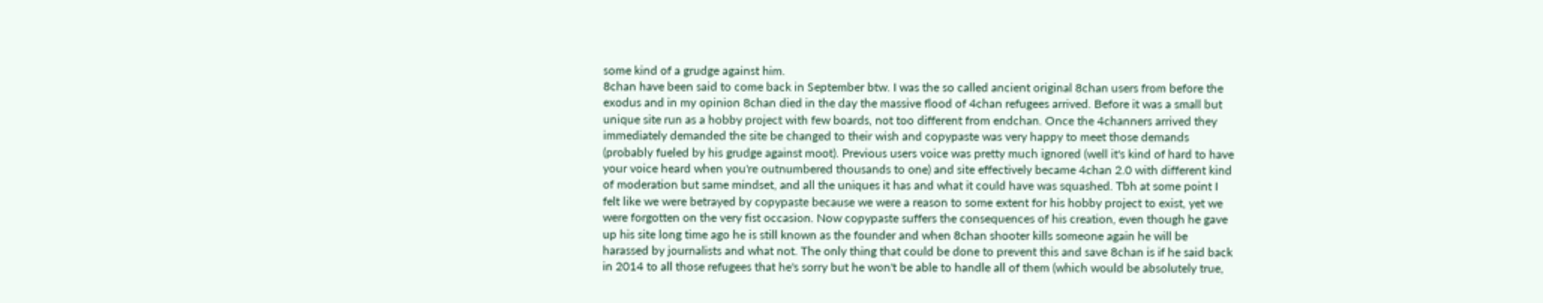some kind of a grudge against him.
8chan have been said to come back in September btw. I was the so called ancient original 8chan users from before the exodus and in my opinion 8chan died in the day the massive flood of 4chan refugees arrived. Before it was a small but unique site run as a hobby project with few boards, not too different from endchan. Once the 4channers arrived they immediately demanded the site be changed to their wish and copypaste was very happy to meet those demands (probably fueled by his grudge against moot). Previous users voice was pretty much ignored (well it's kind of hard to have your voice heard when you're outnumbered thousands to one) and site effectively became 4chan 2.0 with different kind of moderation but same mindset, and all the uniques it has and what it could have was squashed. Tbh at some point I felt like we were betrayed by copypaste because we were a reason to some extent for his hobby project to exist, yet we were forgotten on the very fist occasion. Now copypaste suffers the consequences of his creation, even though he gave up his site long time ago he is still known as the founder and when 8chan shooter kills someone again he will be harassed by journalists and what not. The only thing that could be done to prevent this and save 8chan is if he said back in 2014 to all those refugees that he's sorry but he won't be able to handle all of them (which would be absolutely true,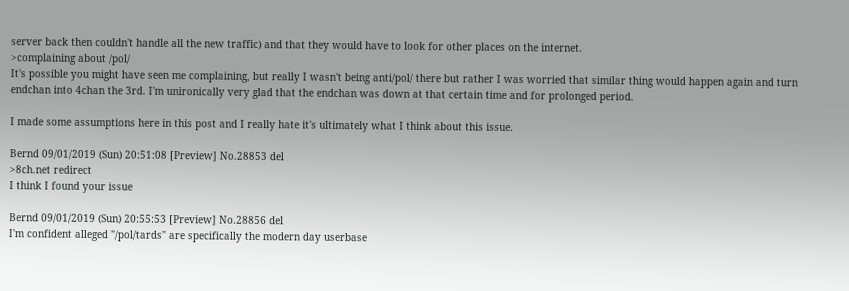server back then couldn't handle all the new traffic) and that they would have to look for other places on the internet.
>complaining about /pol/
It's possible you might have seen me complaining, but really I wasn't being anti/pol/ there but rather I was worried that similar thing would happen again and turn endchan into 4chan the 3rd. I'm unironically very glad that the endchan was down at that certain time and for prolonged period.

I made some assumptions here in this post and I really hate it's ultimately what I think about this issue.

Bernd 09/01/2019 (Sun) 20:51:08 [Preview] No.28853 del
>8ch.net redirect
I think I found your issue

Bernd 09/01/2019 (Sun) 20:55:53 [Preview] No.28856 del
I'm confident alleged "/pol/tards" are specifically the modern day userbase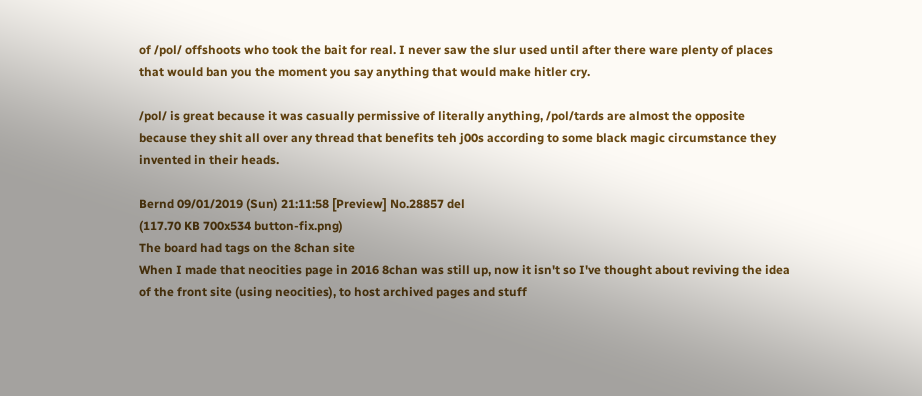of /pol/ offshoots who took the bait for real. I never saw the slur used until after there ware plenty of places that would ban you the moment you say anything that would make hitler cry.

/pol/ is great because it was casually permissive of literally anything, /pol/tards are almost the opposite because they shit all over any thread that benefits teh j00s according to some black magic circumstance they invented in their heads.

Bernd 09/01/2019 (Sun) 21:11:58 [Preview] No.28857 del
(117.70 KB 700x534 button-fix.png)
The board had tags on the 8chan site
When I made that neocities page in 2016 8chan was still up, now it isn't so I've thought about reviving the idea of the front site (using neocities), to host archived pages and stuff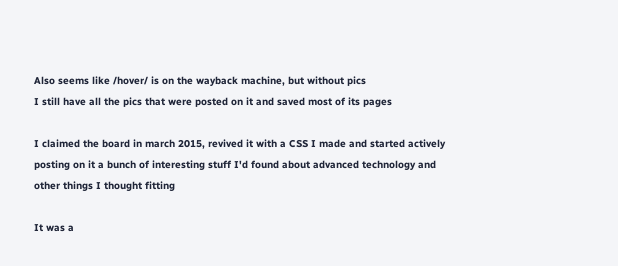Also seems like /hover/ is on the wayback machine, but without pics
I still have all the pics that were posted on it and saved most of its pages

I claimed the board in march 2015, revived it with a CSS I made and started actively posting on it a bunch of interesting stuff I'd found about advanced technology and other things I thought fitting

It was a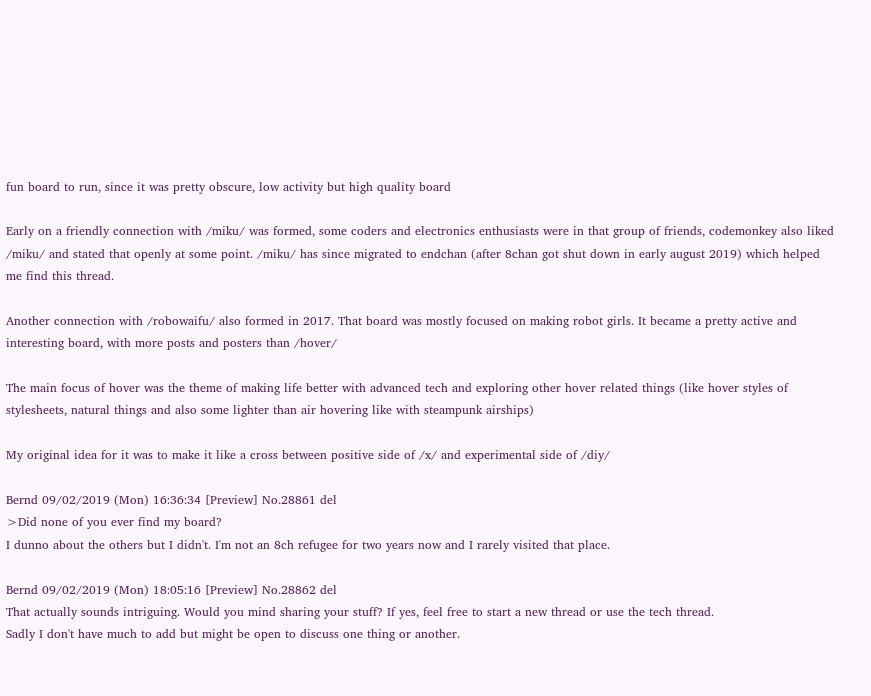fun board to run, since it was pretty obscure, low activity but high quality board

Early on a friendly connection with /miku/ was formed, some coders and electronics enthusiasts were in that group of friends, codemonkey also liked /miku/ and stated that openly at some point. /miku/ has since migrated to endchan (after 8chan got shut down in early august 2019) which helped me find this thread.

Another connection with /robowaifu/ also formed in 2017. That board was mostly focused on making robot girls. It became a pretty active and interesting board, with more posts and posters than /hover/

The main focus of hover was the theme of making life better with advanced tech and exploring other hover related things (like hover styles of stylesheets, natural things and also some lighter than air hovering like with steampunk airships)

My original idea for it was to make it like a cross between positive side of /x/ and experimental side of /diy/

Bernd 09/02/2019 (Mon) 16:36:34 [Preview] No.28861 del
>Did none of you ever find my board?
I dunno about the others but I didn't. I'm not an 8ch refugee for two years now and I rarely visited that place.

Bernd 09/02/2019 (Mon) 18:05:16 [Preview] No.28862 del
That actually sounds intriguing. Would you mind sharing your stuff? If yes, feel free to start a new thread or use the tech thread.
Sadly I don't have much to add but might be open to discuss one thing or another.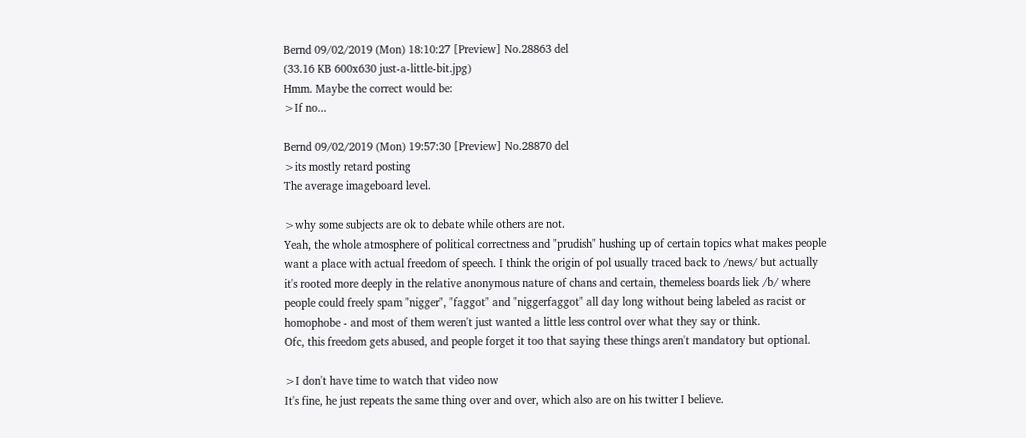Bernd 09/02/2019 (Mon) 18:10:27 [Preview] No.28863 del
(33.16 KB 600x630 just-a-little-bit.jpg)
Hmm. Maybe the correct would be:
>If no...

Bernd 09/02/2019 (Mon) 19:57:30 [Preview] No.28870 del
>its mostly retard posting
The average imageboard level.

>why some subjects are ok to debate while others are not.
Yeah, the whole atmosphere of political correctness and "prudish" hushing up of certain topics what makes people want a place with actual freedom of speech. I think the origin of pol usually traced back to /news/ but actually it's rooted more deeply in the relative anonymous nature of chans and certain, themeless boards liek /b/ where people could freely spam "nigger", "faggot" and "niggerfaggot" all day long without being labeled as racist or homophobe - and most of them weren't just wanted a little less control over what they say or think.
Ofc, this freedom gets abused, and people forget it too that saying these things aren't mandatory but optional.

>I don't have time to watch that video now
It's fine, he just repeats the same thing over and over, which also are on his twitter I believe.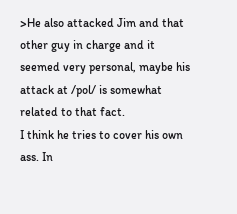>He also attacked Jim and that other guy in charge and it seemed very personal, maybe his attack at /pol/ is somewhat related to that fact.
I think he tries to cover his own ass. In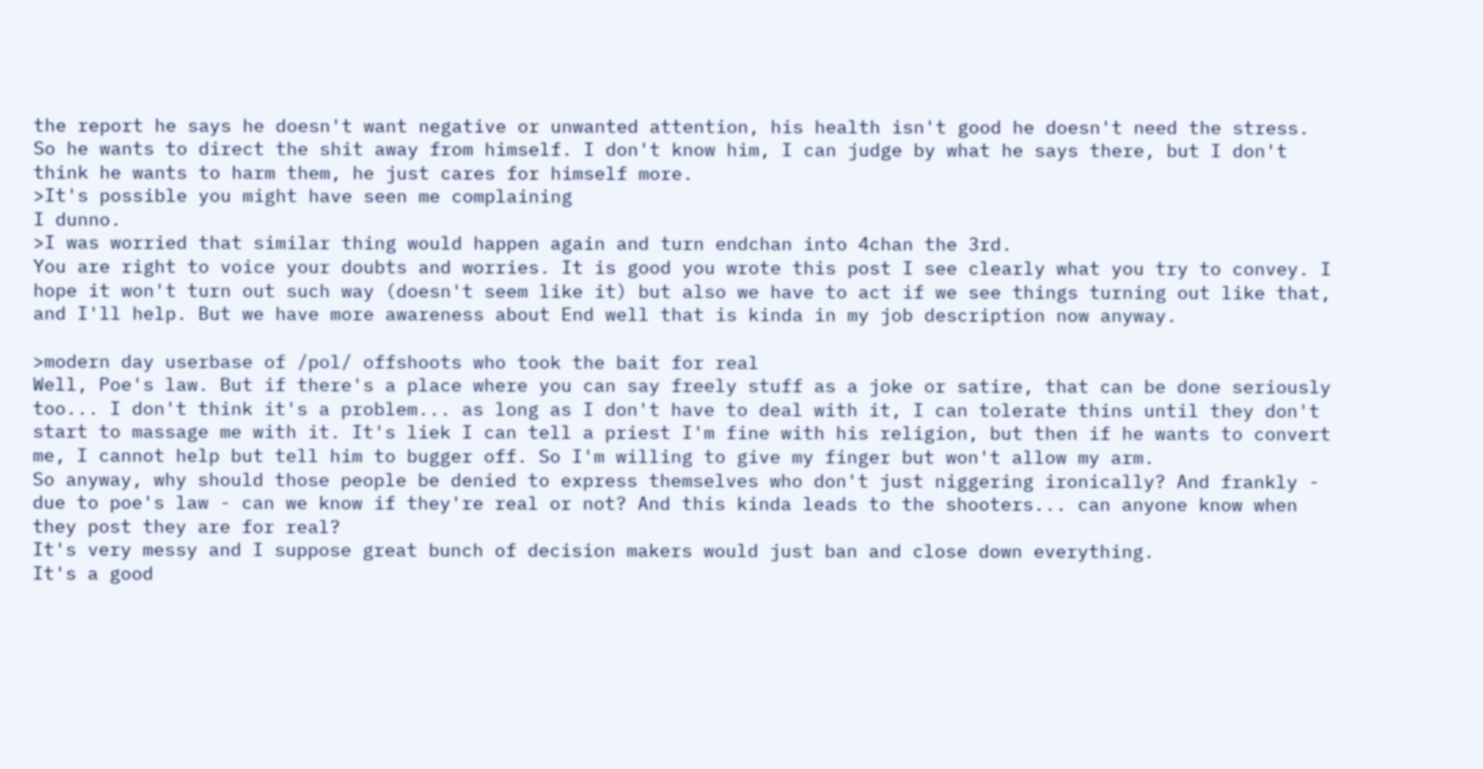the report he says he doesn't want negative or unwanted attention, his health isn't good he doesn't need the stress. So he wants to direct the shit away from himself. I don't know him, I can judge by what he says there, but I don't think he wants to harm them, he just cares for himself more.
>It's possible you might have seen me complaining
I dunno.
>I was worried that similar thing would happen again and turn endchan into 4chan the 3rd.
You are right to voice your doubts and worries. It is good you wrote this post I see clearly what you try to convey. I hope it won't turn out such way (doesn't seem like it) but also we have to act if we see things turning out like that, and I'll help. But we have more awareness about End well that is kinda in my job description now anyway.

>modern day userbase of /pol/ offshoots who took the bait for real
Well, Poe's law. But if there's a place where you can say freely stuff as a joke or satire, that can be done seriously too... I don't think it's a problem... as long as I don't have to deal with it, I can tolerate thins until they don't start to massage me with it. It's liek I can tell a priest I'm fine with his religion, but then if he wants to convert me, I cannot help but tell him to bugger off. So I'm willing to give my finger but won't allow my arm.
So anyway, why should those people be denied to express themselves who don't just niggering ironically? And frankly - due to poe's law - can we know if they're real or not? And this kinda leads to the shooters... can anyone know when they post they are for real?
It's very messy and I suppose great bunch of decision makers would just ban and close down everything.
It's a good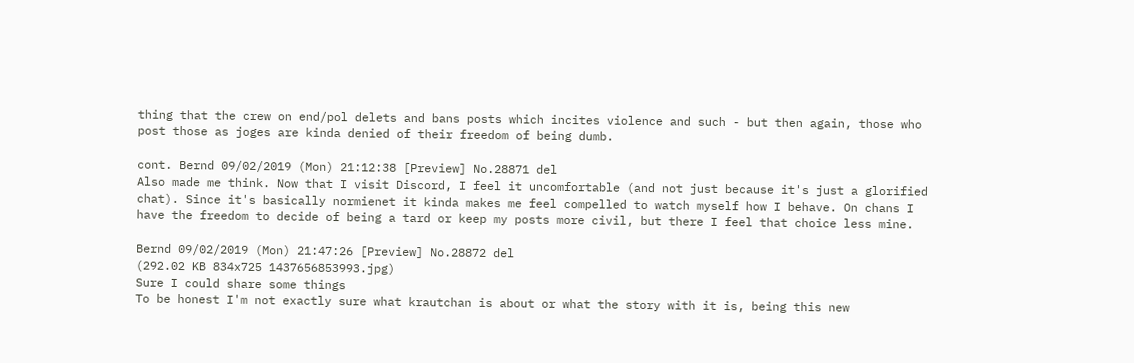thing that the crew on end/pol delets and bans posts which incites violence and such - but then again, those who post those as joges are kinda denied of their freedom of being dumb.

cont. Bernd 09/02/2019 (Mon) 21:12:38 [Preview] No.28871 del
Also made me think. Now that I visit Discord, I feel it uncomfortable (and not just because it's just a glorified chat). Since it's basically normienet it kinda makes me feel compelled to watch myself how I behave. On chans I have the freedom to decide of being a tard or keep my posts more civil, but there I feel that choice less mine.

Bernd 09/02/2019 (Mon) 21:47:26 [Preview] No.28872 del
(292.02 KB 834x725 1437656853993.jpg)
Sure I could share some things
To be honest I'm not exactly sure what krautchan is about or what the story with it is, being this new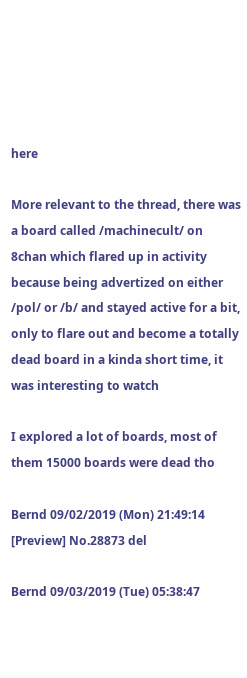here

More relevant to the thread, there was a board called /machinecult/ on 8chan which flared up in activity because being advertized on either /pol/ or /b/ and stayed active for a bit, only to flare out and become a totally dead board in a kinda short time, it was interesting to watch

I explored a lot of boards, most of them 15000 boards were dead tho

Bernd 09/02/2019 (Mon) 21:49:14 [Preview] No.28873 del

Bernd 09/03/2019 (Tue) 05:38:47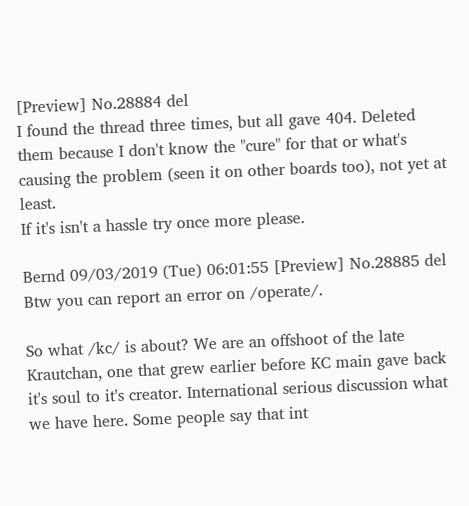[Preview] No.28884 del
I found the thread three times, but all gave 404. Deleted them because I don't know the "cure" for that or what's causing the problem (seen it on other boards too), not yet at least.
If it's isn't a hassle try once more please.

Bernd 09/03/2019 (Tue) 06:01:55 [Preview] No.28885 del
Btw you can report an error on /operate/.

So what /kc/ is about? We are an offshoot of the late Krautchan, one that grew earlier before KC main gave back it's soul to it's creator. International serious discussion what we have here. Some people say that int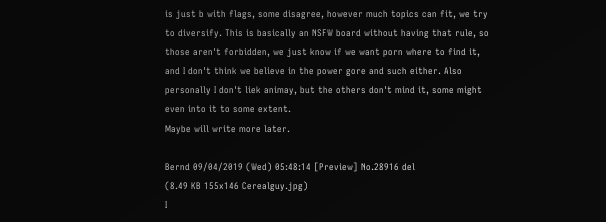is just b with flags, some disagree, however much topics can fit, we try to diversify. This is basically an NSFW board without having that rule, so those aren't forbidden, we just know if we want porn where to find it, and I don't think we believe in the power gore and such either. Also personally I don't liek animay, but the others don't mind it, some might even into it to some extent.
Maybe will write more later.

Bernd 09/04/2019 (Wed) 05:48:14 [Preview] No.28916 del
(8.49 KB 155x146 Cerealguy.jpg)
I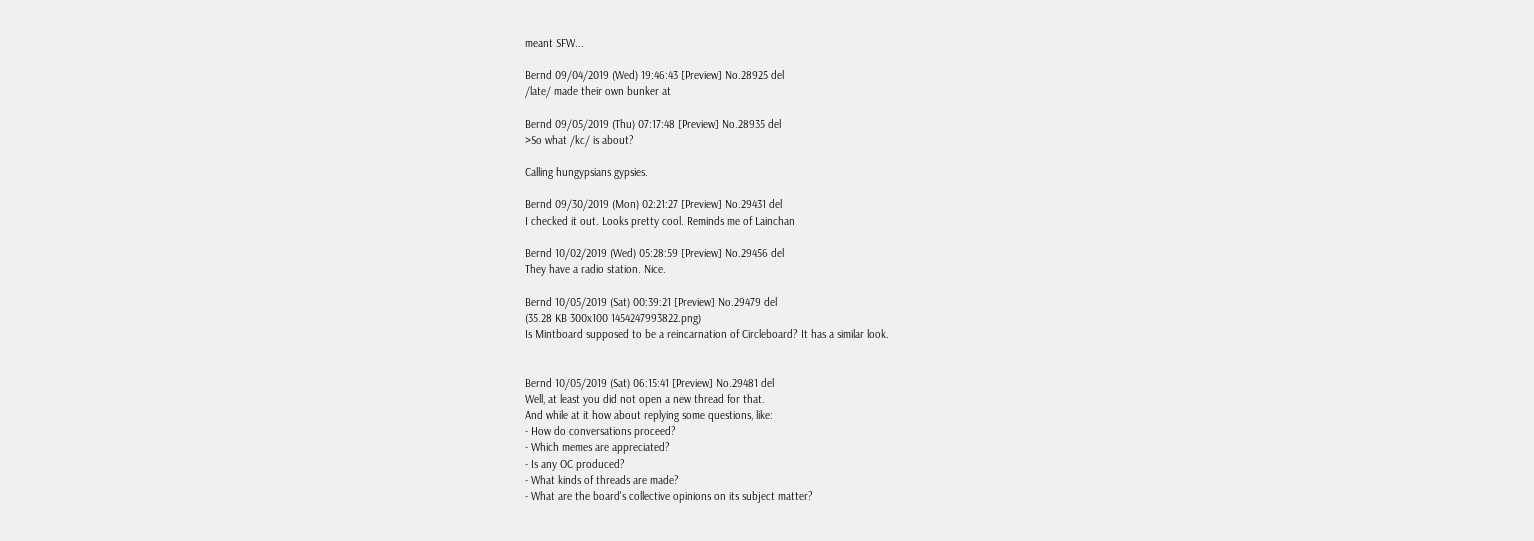meant SFW...

Bernd 09/04/2019 (Wed) 19:46:43 [Preview] No.28925 del
/late/ made their own bunker at

Bernd 09/05/2019 (Thu) 07:17:48 [Preview] No.28935 del
>So what /kc/ is about?

Calling hungypsians gypsies.

Bernd 09/30/2019 (Mon) 02:21:27 [Preview] No.29431 del
I checked it out. Looks pretty cool. Reminds me of Lainchan

Bernd 10/02/2019 (Wed) 05:28:59 [Preview] No.29456 del
They have a radio station. Nice.

Bernd 10/05/2019 (Sat) 00:39:21 [Preview] No.29479 del
(35.28 KB 300x100 1454247993822.png)
Is Mintboard supposed to be a reincarnation of Circleboard? It has a similar look.


Bernd 10/05/2019 (Sat) 06:15:41 [Preview] No.29481 del
Well, at least you did not open a new thread for that.
And while at it how about replying some questions, like:
- How do conversations proceed?
- Which memes are appreciated?
- Is any OC produced?
- What kinds of threads are made?
- What are the board's collective opinions on its subject matter?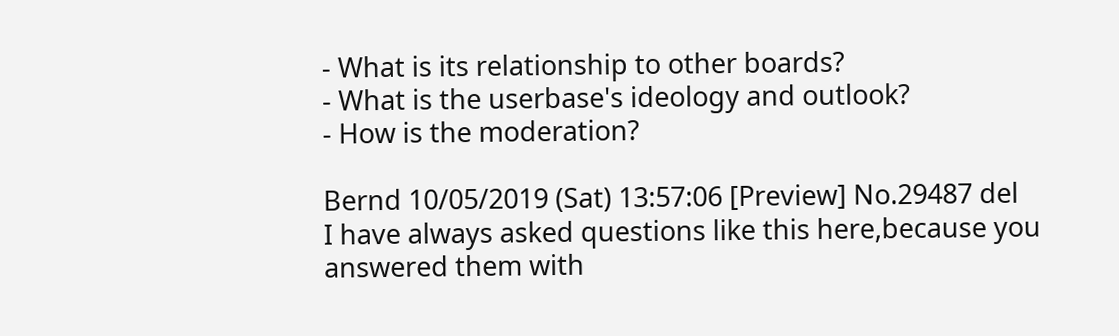- What is its relationship to other boards?
- What is the userbase's ideology and outlook?
- How is the moderation?

Bernd 10/05/2019 (Sat) 13:57:06 [Preview] No.29487 del
I have always asked questions like this here,because you answered them with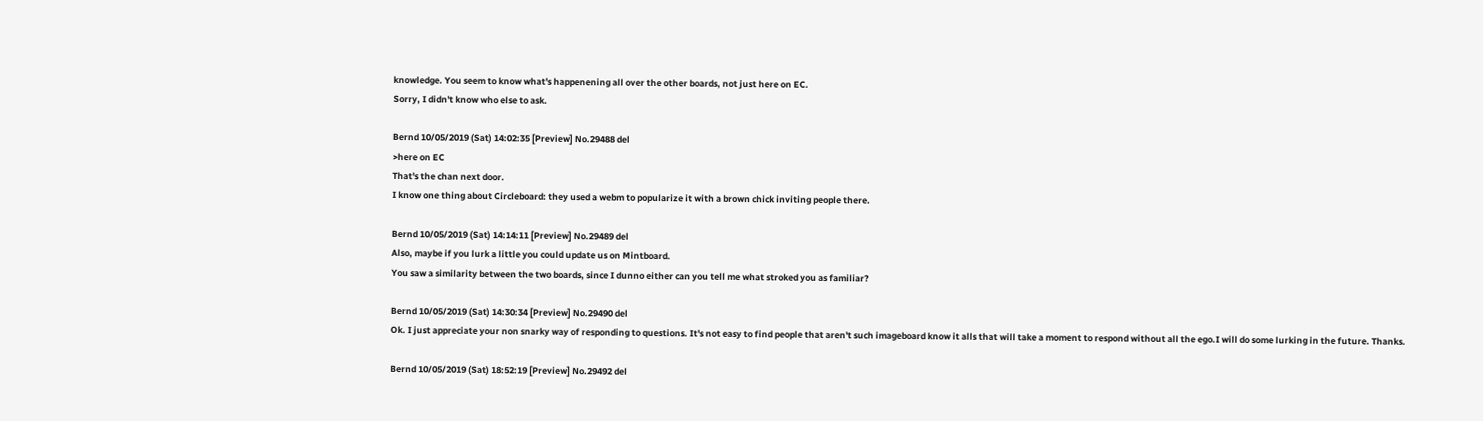knowledge. You seem to know what's happenening all over the other boards, not just here on EC.
Sorry, I didn't know who else to ask.

Bernd 10/05/2019 (Sat) 14:02:35 [Preview] No.29488 del
>here on EC
That's the chan next door.
I know one thing about Circleboard: they used a webm to popularize it with a brown chick inviting people there.

Bernd 10/05/2019 (Sat) 14:14:11 [Preview] No.29489 del
Also, maybe if you lurk a little you could update us on Mintboard.
You saw a similarity between the two boards, since I dunno either can you tell me what stroked you as familiar?

Bernd 10/05/2019 (Sat) 14:30:34 [Preview] No.29490 del
Ok. I just appreciate your non snarky way of responding to questions. It's not easy to find people that aren't such imageboard know it alls that will take a moment to respond without all the ego.I will do some lurking in the future. Thanks.

Bernd 10/05/2019 (Sat) 18:52:19 [Preview] No.29492 del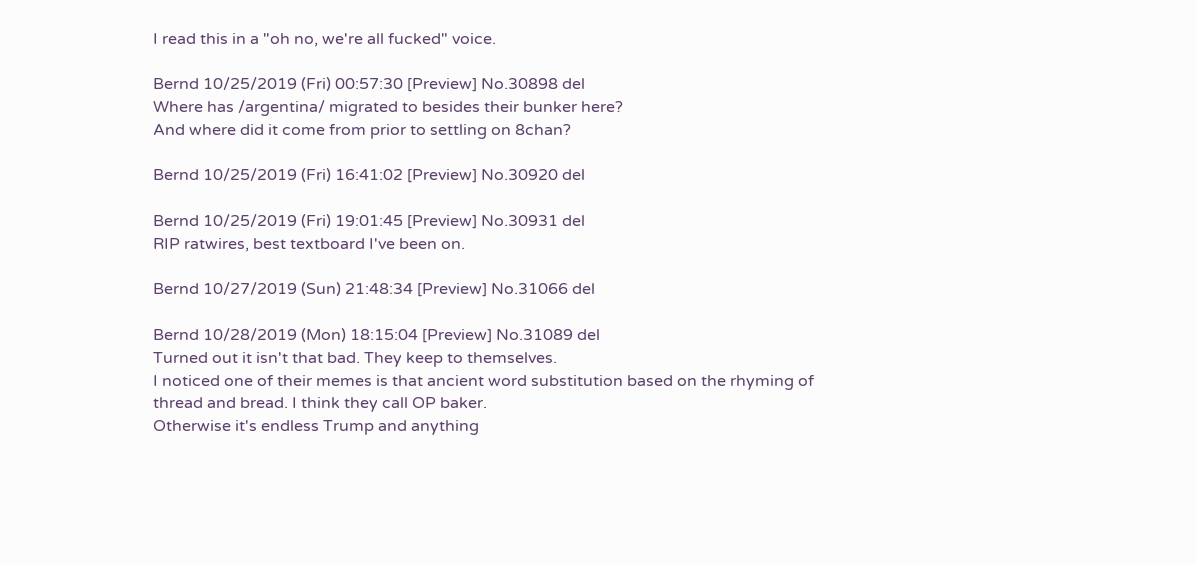I read this in a "oh no, we're all fucked" voice.

Bernd 10/25/2019 (Fri) 00:57:30 [Preview] No.30898 del
Where has /argentina/ migrated to besides their bunker here?
And where did it come from prior to settling on 8chan?

Bernd 10/25/2019 (Fri) 16:41:02 [Preview] No.30920 del

Bernd 10/25/2019 (Fri) 19:01:45 [Preview] No.30931 del
RIP ratwires, best textboard I've been on.

Bernd 10/27/2019 (Sun) 21:48:34 [Preview] No.31066 del

Bernd 10/28/2019 (Mon) 18:15:04 [Preview] No.31089 del
Turned out it isn't that bad. They keep to themselves.
I noticed one of their memes is that ancient word substitution based on the rhyming of thread and bread. I think they call OP baker.
Otherwise it's endless Trump and anything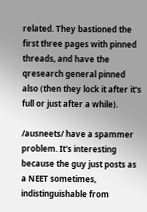related. They bastioned the first three pages with pinned threads, and have the qresearch general pinned also (then they lock it after it's full or just after a while).

/ausneets/ have a spammer problem. It's interesting because the guy just posts as a NEET sometimes, indistinguishable from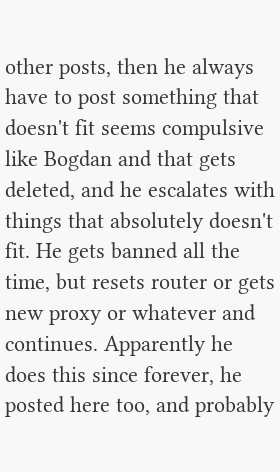other posts, then he always have to post something that doesn't fit seems compulsive like Bogdan and that gets deleted, and he escalates with things that absolutely doesn't fit. He gets banned all the time, but resets router or gets new proxy or whatever and continues. Apparently he does this since forever, he posted here too, and probably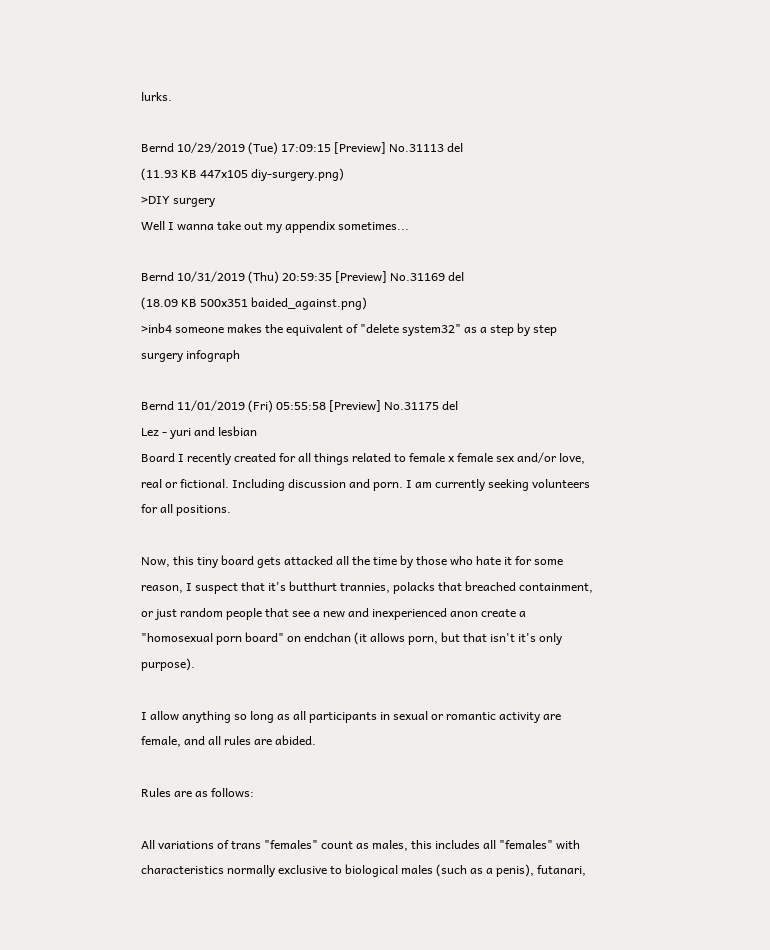lurks.

Bernd 10/29/2019 (Tue) 17:09:15 [Preview] No.31113 del
(11.93 KB 447x105 diy-surgery.png)
>DIY surgery
Well I wanna take out my appendix sometimes...

Bernd 10/31/2019 (Thu) 20:59:35 [Preview] No.31169 del
(18.09 KB 500x351 baided_against.png)
>inb4 someone makes the equivalent of "delete system32" as a step by step surgery infograph

Bernd 11/01/2019 (Fri) 05:55:58 [Preview] No.31175 del
Lez - yuri and lesbian
Board I recently created for all things related to female x female sex and/or love, real or fictional. Including discussion and porn. I am currently seeking volunteers for all positions.

Now, this tiny board gets attacked all the time by those who hate it for some reason, I suspect that it's butthurt trannies, polacks that breached containment, or just random people that see a new and inexperienced anon create a "homosexual porn board" on endchan (it allows porn, but that isn't it's only purpose).

I allow anything so long as all participants in sexual or romantic activity are female, and all rules are abided.

Rules are as follows:

All variations of trans "females" count as males, this includes all "females" with characteristics normally exclusive to biological males (such as a penis), futanari,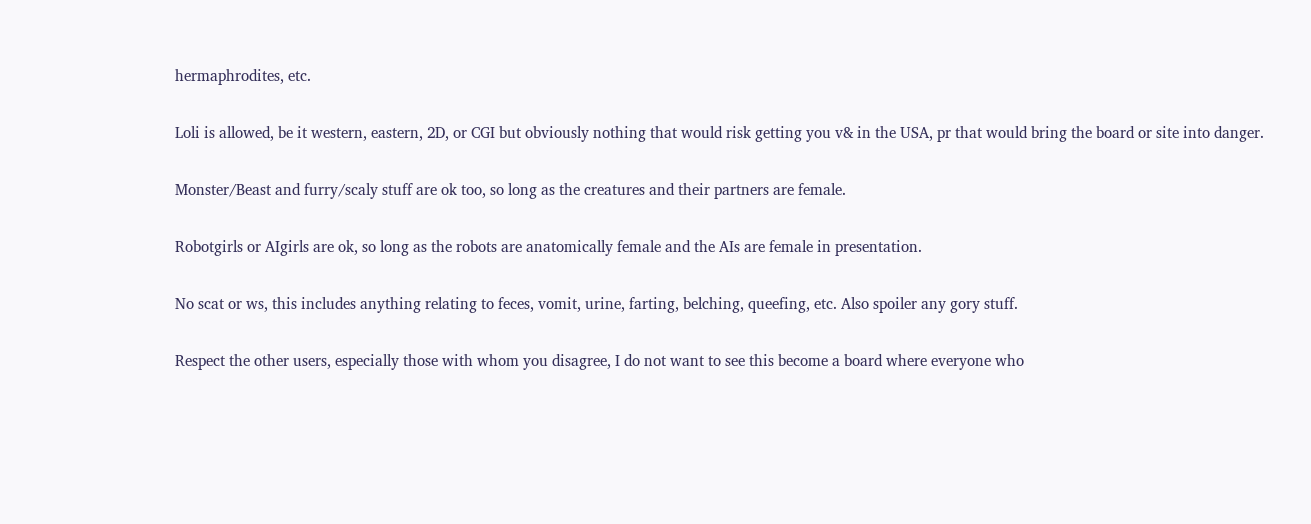hermaphrodites, etc.

Loli is allowed, be it western, eastern, 2D, or CGI but obviously nothing that would risk getting you v& in the USA, pr that would bring the board or site into danger.

Monster/Beast and furry/scaly stuff are ok too, so long as the creatures and their partners are female.

Robotgirls or AIgirls are ok, so long as the robots are anatomically female and the AIs are female in presentation.

No scat or ws, this includes anything relating to feces, vomit, urine, farting, belching, queefing, etc. Also spoiler any gory stuff.

Respect the other users, especially those with whom you disagree, I do not want to see this become a board where everyone who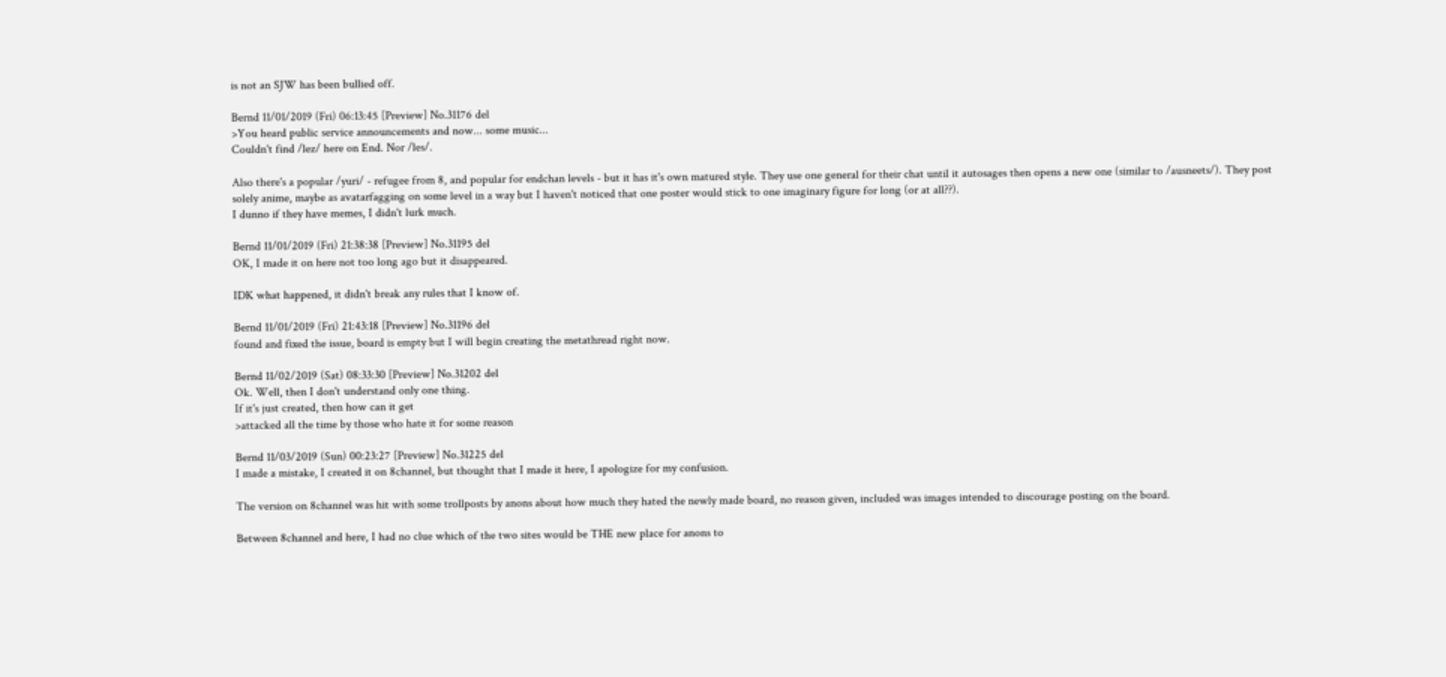is not an SJW has been bullied off.

Bernd 11/01/2019 (Fri) 06:13:45 [Preview] No.31176 del
>You heard public service announcements and now... some music...
Couldn't find /lez/ here on End. Nor /les/.

Also there's a popular /yuri/ - refugee from 8, and popular for endchan levels - but it has it's own matured style. They use one general for their chat until it autosages then opens a new one (similar to /ausneets/). They post solely anime, maybe as avatarfagging on some level in a way but I haven't noticed that one poster would stick to one imaginary figure for long (or at all??).
I dunno if they have memes, I didn't lurk much.

Bernd 11/01/2019 (Fri) 21:38:38 [Preview] No.31195 del
OK, I made it on here not too long ago but it disappeared.

IDK what happened, it didn't break any rules that I know of.

Bernd 11/01/2019 (Fri) 21:43:18 [Preview] No.31196 del
found and fixed the issue, board is empty but I will begin creating the metathread right now.

Bernd 11/02/2019 (Sat) 08:33:30 [Preview] No.31202 del
Ok. Well, then I don't understand only one thing.
If it's just created, then how can it get
>attacked all the time by those who hate it for some reason

Bernd 11/03/2019 (Sun) 00:23:27 [Preview] No.31225 del
I made a mistake, I created it on 8channel, but thought that I made it here, I apologize for my confusion.

The version on 8channel was hit with some trollposts by anons about how much they hated the newly made board, no reason given, included was images intended to discourage posting on the board.

Between 8channel and here, I had no clue which of the two sites would be THE new place for anons to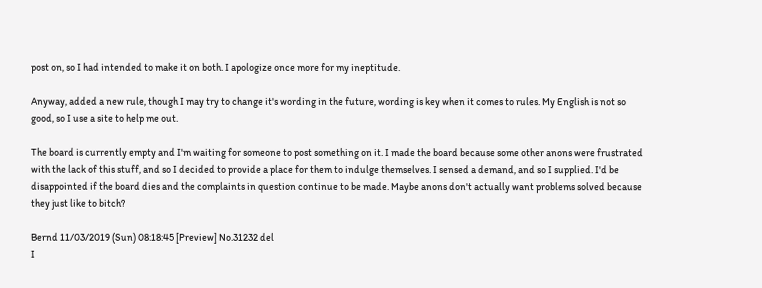post on, so I had intended to make it on both. I apologize once more for my ineptitude.

Anyway, added a new rule, though I may try to change it's wording in the future, wording is key when it comes to rules. My English is not so good, so I use a site to help me out.

The board is currently empty and I'm waiting for someone to post something on it. I made the board because some other anons were frustrated with the lack of this stuff, and so I decided to provide a place for them to indulge themselves. I sensed a demand, and so I supplied. I'd be disappointed if the board dies and the complaints in question continue to be made. Maybe anons don't actually want problems solved because they just like to bitch?

Bernd 11/03/2019 (Sun) 08:18:45 [Preview] No.31232 del
I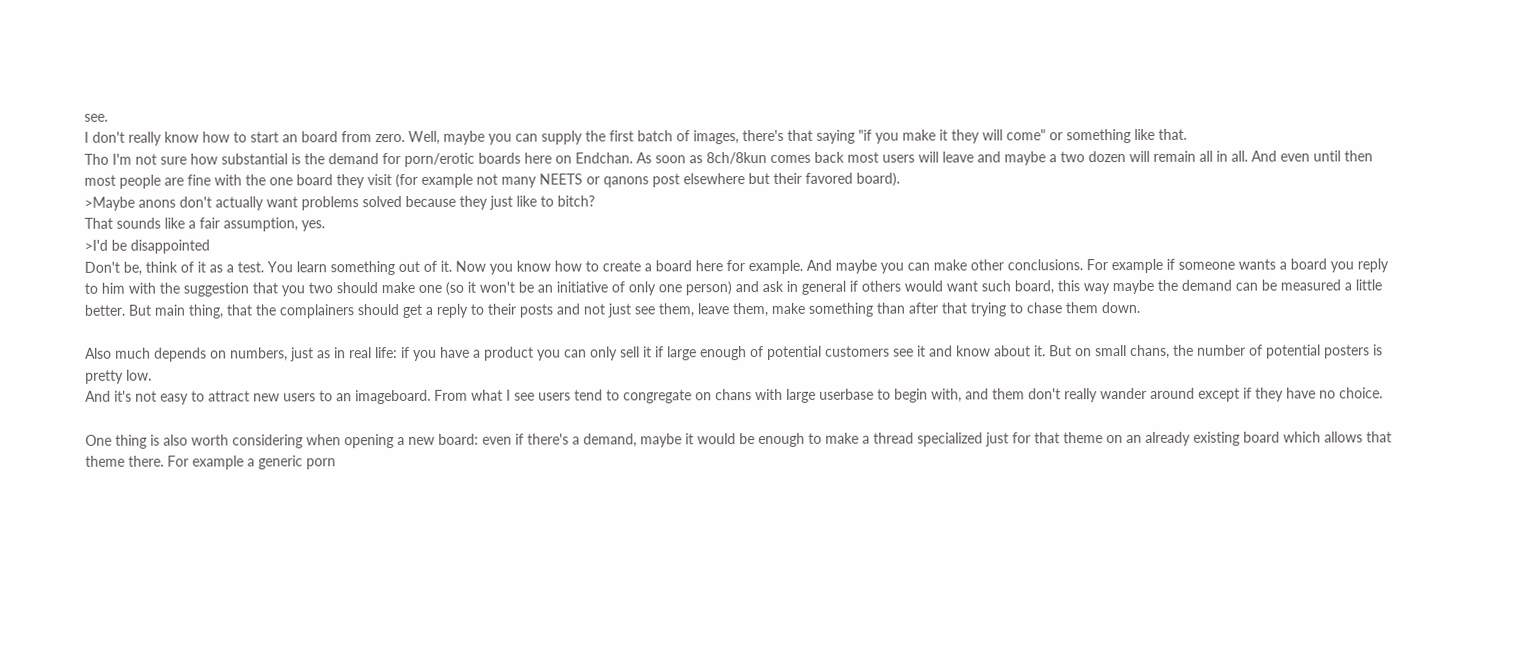see.
I don't really know how to start an board from zero. Well, maybe you can supply the first batch of images, there's that saying "if you make it they will come" or something like that.
Tho I'm not sure how substantial is the demand for porn/erotic boards here on Endchan. As soon as 8ch/8kun comes back most users will leave and maybe a two dozen will remain all in all. And even until then most people are fine with the one board they visit (for example not many NEETS or qanons post elsewhere but their favored board).
>Maybe anons don't actually want problems solved because they just like to bitch?
That sounds like a fair assumption, yes.
>I'd be disappointed
Don't be, think of it as a test. You learn something out of it. Now you know how to create a board here for example. And maybe you can make other conclusions. For example if someone wants a board you reply to him with the suggestion that you two should make one (so it won't be an initiative of only one person) and ask in general if others would want such board, this way maybe the demand can be measured a little better. But main thing, that the complainers should get a reply to their posts and not just see them, leave them, make something than after that trying to chase them down.

Also much depends on numbers, just as in real life: if you have a product you can only sell it if large enough of potential customers see it and know about it. But on small chans, the number of potential posters is pretty low.
And it's not easy to attract new users to an imageboard. From what I see users tend to congregate on chans with large userbase to begin with, and them don't really wander around except if they have no choice.

One thing is also worth considering when opening a new board: even if there's a demand, maybe it would be enough to make a thread specialized just for that theme on an already existing board which allows that theme there. For example a generic porn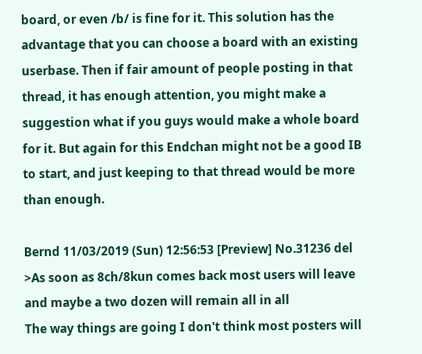board, or even /b/ is fine for it. This solution has the advantage that you can choose a board with an existing userbase. Then if fair amount of people posting in that thread, it has enough attention, you might make a suggestion what if you guys would make a whole board for it. But again for this Endchan might not be a good IB to start, and just keeping to that thread would be more than enough.

Bernd 11/03/2019 (Sun) 12:56:53 [Preview] No.31236 del
>As soon as 8ch/8kun comes back most users will leave and maybe a two dozen will remain all in all
The way things are going I don't think most posters will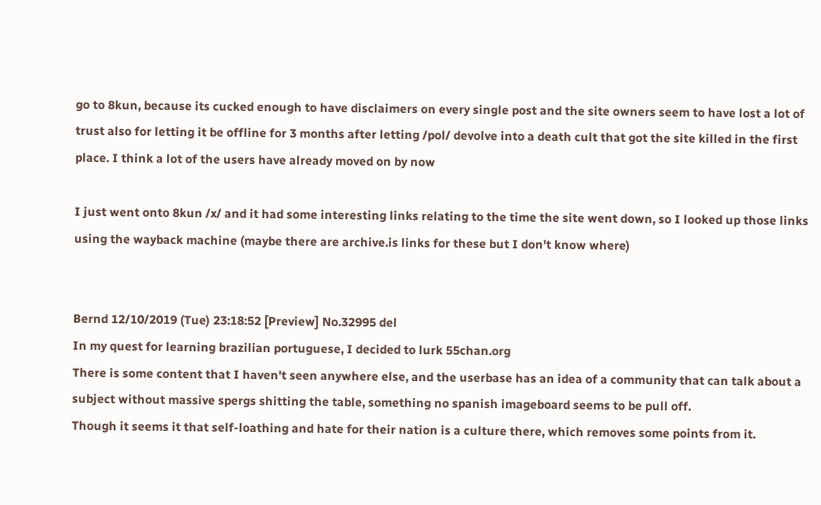go to 8kun, because its cucked enough to have disclaimers on every single post and the site owners seem to have lost a lot of trust also for letting it be offline for 3 months after letting /pol/ devolve into a death cult that got the site killed in the first place. I think a lot of the users have already moved on by now

I just went onto 8kun /x/ and it had some interesting links relating to the time the site went down, so I looked up those links using the wayback machine (maybe there are archive.is links for these but I don't know where)


Bernd 12/10/2019 (Tue) 23:18:52 [Preview] No.32995 del
In my quest for learning brazilian portuguese, I decided to lurk 55chan.org
There is some content that I haven't seen anywhere else, and the userbase has an idea of a community that can talk about a subject without massive spergs shitting the table, something no spanish imageboard seems to be pull off.
Though it seems it that self-loathing and hate for their nation is a culture there, which removes some points from it.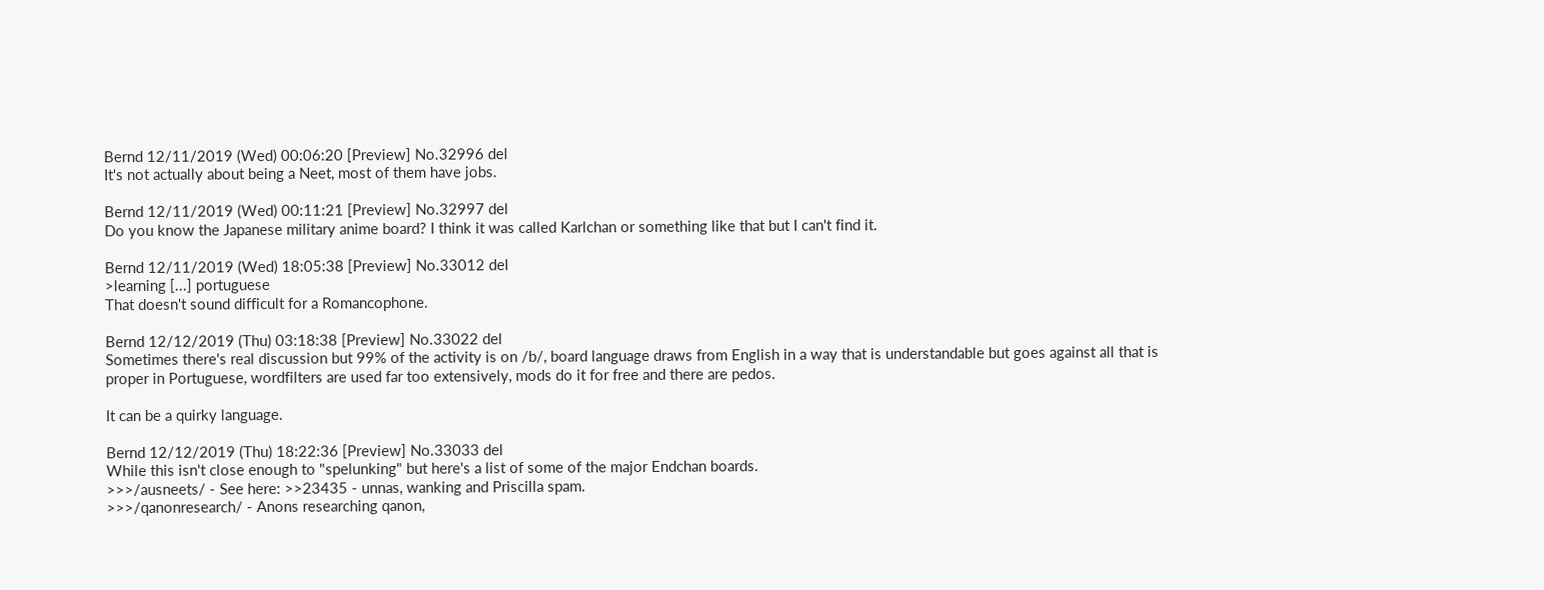Bernd 12/11/2019 (Wed) 00:06:20 [Preview] No.32996 del
It's not actually about being a Neet, most of them have jobs.

Bernd 12/11/2019 (Wed) 00:11:21 [Preview] No.32997 del
Do you know the Japanese military anime board? I think it was called Karlchan or something like that but I can't find it.

Bernd 12/11/2019 (Wed) 18:05:38 [Preview] No.33012 del
>learning [...] portuguese
That doesn't sound difficult for a Romancophone.

Bernd 12/12/2019 (Thu) 03:18:38 [Preview] No.33022 del
Sometimes there's real discussion but 99% of the activity is on /b/, board language draws from English in a way that is understandable but goes against all that is proper in Portuguese, wordfilters are used far too extensively, mods do it for free and there are pedos.

It can be a quirky language.

Bernd 12/12/2019 (Thu) 18:22:36 [Preview] No.33033 del
While this isn't close enough to "spelunking" but here's a list of some of the major Endchan boards.
>>>/ausneets/ - See here: >>23435 - unnas, wanking and Priscilla spam.
>>>/qanonresearch/ - Anons researching qanon,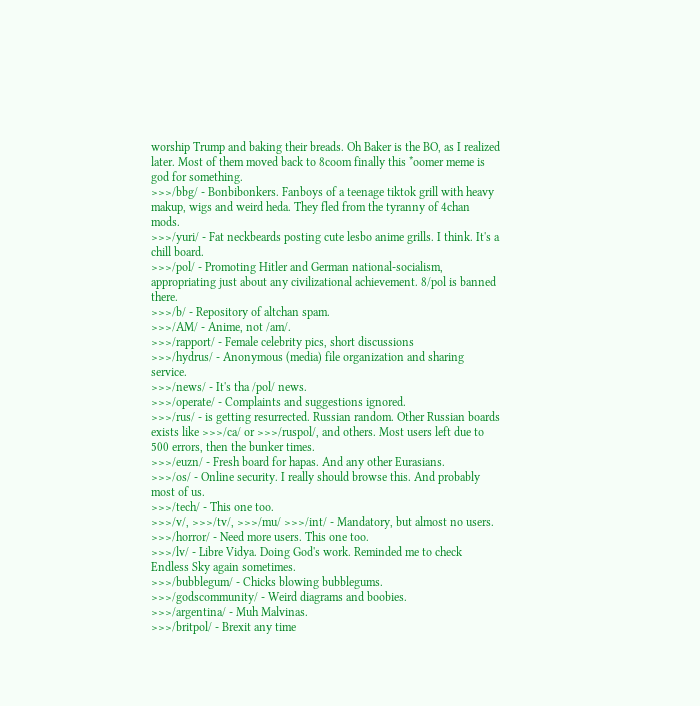worship Trump and baking their breads. Oh Baker is the BO, as I realized later. Most of them moved back to 8coom finally this *oomer meme is god for something.
>>>/bbg/ - Bonbibonkers. Fanboys of a teenage tiktok grill with heavy makup, wigs and weird heda. They fled from the tyranny of 4chan mods.
>>>/yuri/ - Fat neckbeards posting cute lesbo anime grills. I think. It's a chill board.
>>>/pol/ - Promoting Hitler and German national-socialism, appropriating just about any civilizational achievement. 8/pol is banned there.
>>>/b/ - Repository of altchan spam.
>>>/AM/ - Anime, not /am/.
>>>/rapport/ - Female celebrity pics, short discussions
>>>/hydrus/ - Anonymous (media) file organization and sharing service.
>>>/news/ - It's tha /pol/ news.
>>>/operate/ - Complaints and suggestions ignored.
>>>/rus/ - is getting resurrected. Russian random. Other Russian boards exists like >>>/ca/ or >>>/ruspol/, and others. Most users left due to 500 errors, then the bunker times.
>>>/euzn/ - Fresh board for hapas. And any other Eurasians.
>>>/os/ - Online security. I really should browse this. And probably most of us.
>>>/tech/ - This one too.
>>>/v/, >>>/tv/, >>>/mu/ >>>/int/ - Mandatory, but almost no users.
>>>/horror/ - Need more users. This one too.
>>>/lv/ - Libre Vidya. Doing God's work. Reminded me to check Endless Sky again sometimes.
>>>/bubblegum/ - Chicks blowing bubblegums.
>>>/godscommunity/ - Weird diagrams and boobies.
>>>/argentina/ - Muh Malvinas.
>>>/britpol/ - Brexit any time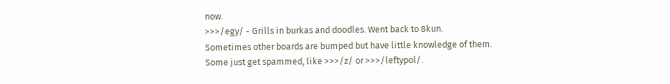now.
>>>/egy/ - Grills in burkas and doodles. Went back to 8kun.
Sometimes other boards are bumped but have little knowledge of them. Some just get spammed, like >>>/z/ or >>>/leftypol/.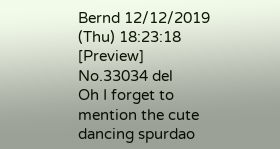Bernd 12/12/2019 (Thu) 18:23:18 [Preview] No.33034 del
Oh I forget to mention the cute dancing spurdao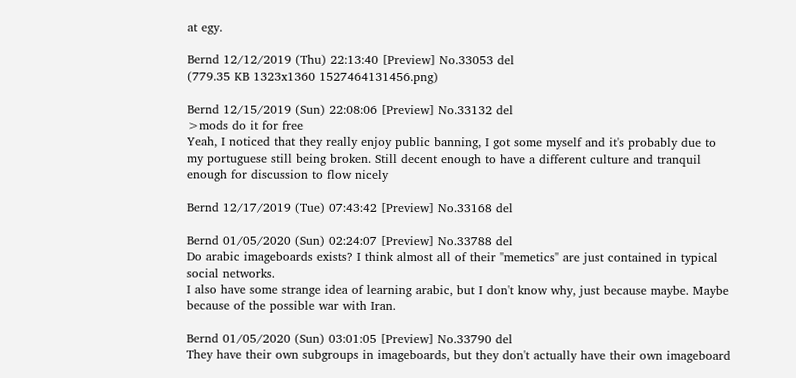at egy.

Bernd 12/12/2019 (Thu) 22:13:40 [Preview] No.33053 del
(779.35 KB 1323x1360 1527464131456.png)

Bernd 12/15/2019 (Sun) 22:08:06 [Preview] No.33132 del
>mods do it for free
Yeah, I noticed that they really enjoy public banning, I got some myself and it's probably due to my portuguese still being broken. Still decent enough to have a different culture and tranquil enough for discussion to flow nicely

Bernd 12/17/2019 (Tue) 07:43:42 [Preview] No.33168 del

Bernd 01/05/2020 (Sun) 02:24:07 [Preview] No.33788 del
Do arabic imageboards exists? I think almost all of their "memetics" are just contained in typical social networks.
I also have some strange idea of learning arabic, but I don't know why, just because maybe. Maybe because of the possible war with Iran.

Bernd 01/05/2020 (Sun) 03:01:05 [Preview] No.33790 del
They have their own subgroups in imageboards, but they don't actually have their own imageboard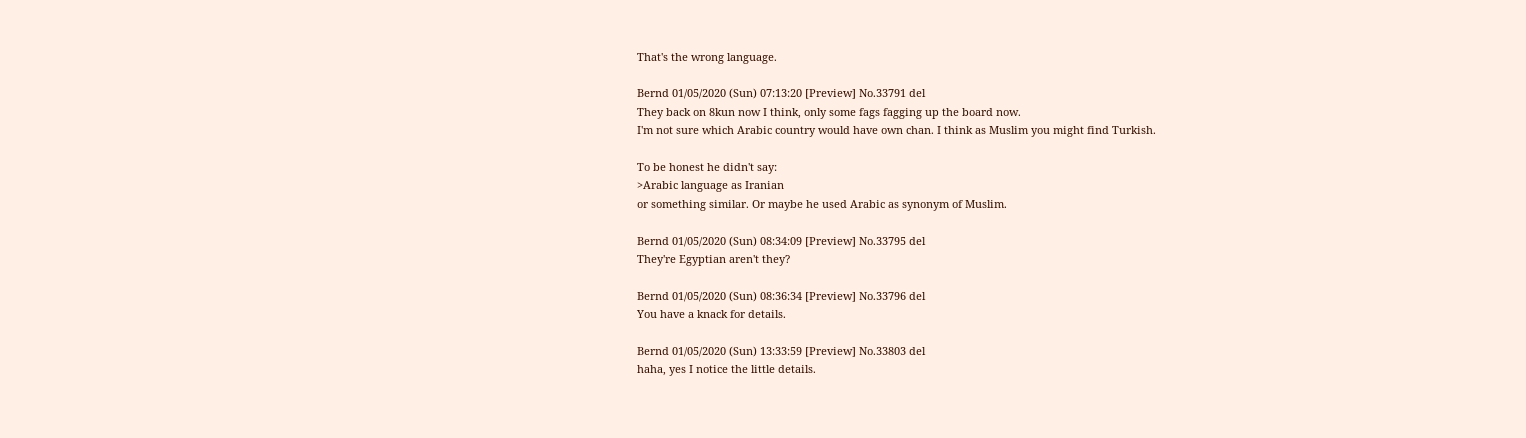That's the wrong language.

Bernd 01/05/2020 (Sun) 07:13:20 [Preview] No.33791 del
They back on 8kun now I think, only some fags fagging up the board now.
I'm not sure which Arabic country would have own chan. I think as Muslim you might find Turkish.

To be honest he didn't say:
>Arabic language as Iranian
or something similar. Or maybe he used Arabic as synonym of Muslim.

Bernd 01/05/2020 (Sun) 08:34:09 [Preview] No.33795 del
They're Egyptian aren't they?

Bernd 01/05/2020 (Sun) 08:36:34 [Preview] No.33796 del
You have a knack for details.

Bernd 01/05/2020 (Sun) 13:33:59 [Preview] No.33803 del
haha, yes I notice the little details.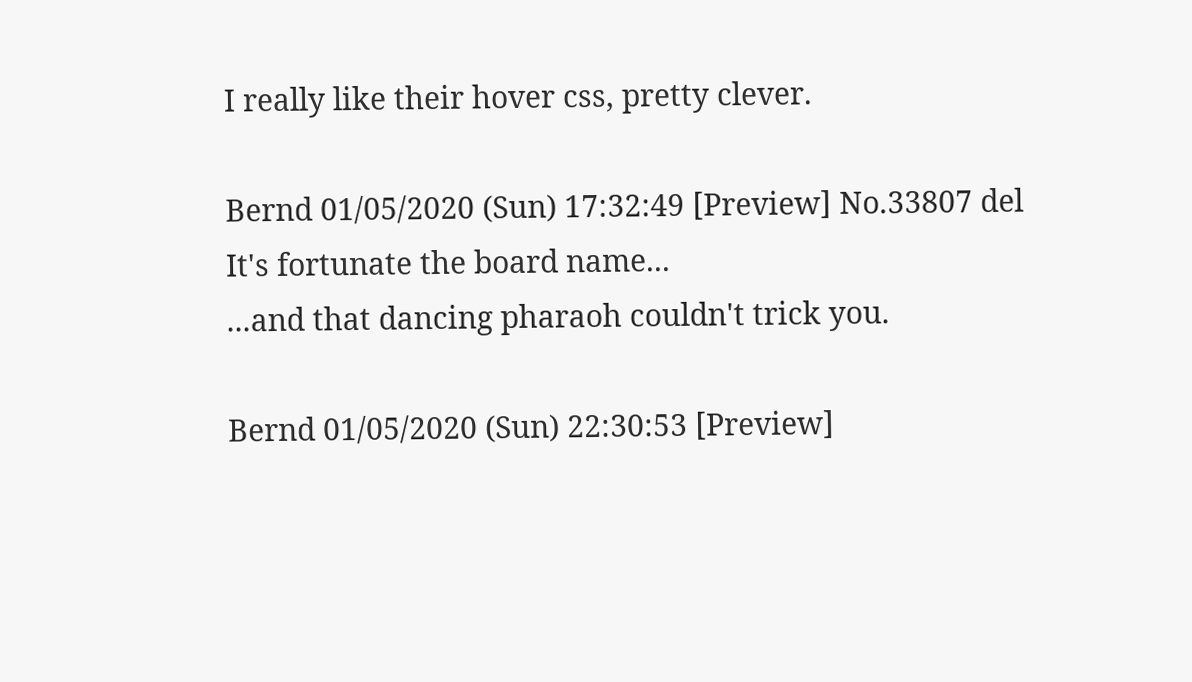I really like their hover css, pretty clever.

Bernd 01/05/2020 (Sun) 17:32:49 [Preview] No.33807 del
It's fortunate the board name...
...and that dancing pharaoh couldn't trick you.

Bernd 01/05/2020 (Sun) 22:30:53 [Preview]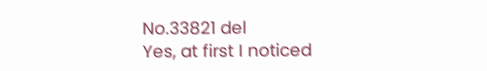No.33821 del
Yes, at first I noticed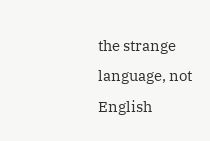the strange language, not English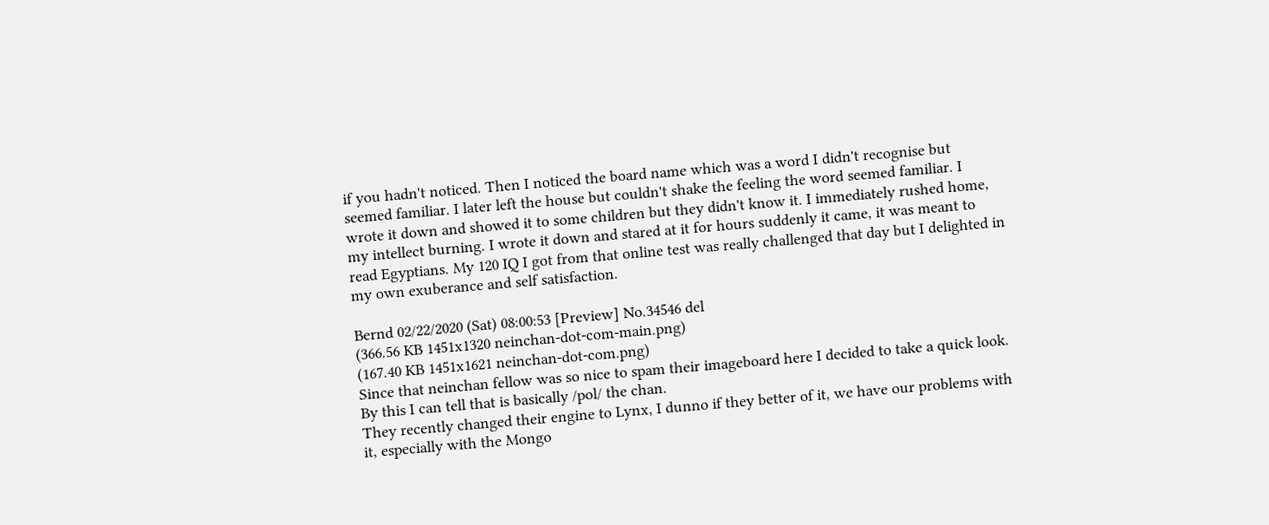if you hadn't noticed. Then I noticed the board name which was a word I didn't recognise but seemed familiar. I later left the house but couldn't shake the feeling the word seemed familiar. I wrote it down and showed it to some children but they didn't know it. I immediately rushed home, my intellect burning. I wrote it down and stared at it for hours suddenly it came, it was meant to read Egyptians. My 120 IQ I got from that online test was really challenged that day but I delighted in my own exuberance and self satisfaction.

Bernd 02/22/2020 (Sat) 08:00:53 [Preview] No.34546 del
(366.56 KB 1451x1320 neinchan-dot-com-main.png)
(167.40 KB 1451x1621 neinchan-dot-com.png)
Since that neinchan fellow was so nice to spam their imageboard here I decided to take a quick look. By this I can tell that is basically /pol/ the chan.
They recently changed their engine to Lynx, I dunno if they better of it, we have our problems with it, especially with the Mongo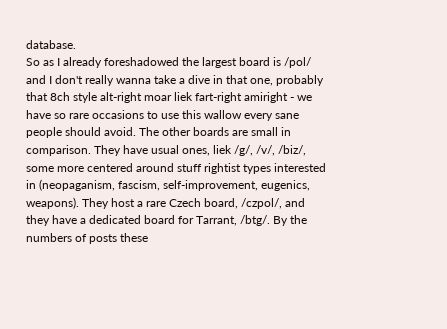database.
So as I already foreshadowed the largest board is /pol/ and I don't really wanna take a dive in that one, probably that 8ch style alt-right moar liek fart-right amiright - we have so rare occasions to use this wallow every sane people should avoid. The other boards are small in comparison. They have usual ones, liek /g/, /v/, /biz/, some more centered around stuff rightist types interested in (neopaganism, fascism, self-improvement, eugenics, weapons). They host a rare Czech board, /czpol/, and they have a dedicated board for Tarrant, /btg/. By the numbers of posts these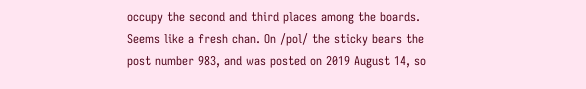occupy the second and third places among the boards.
Seems like a fresh chan. On /pol/ the sticky bears the post number 983, and was posted on 2019 August 14, so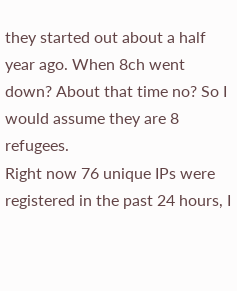they started out about a half year ago. When 8ch went down? About that time no? So I would assume they are 8 refugees.
Right now 76 unique IPs were registered in the past 24 hours, I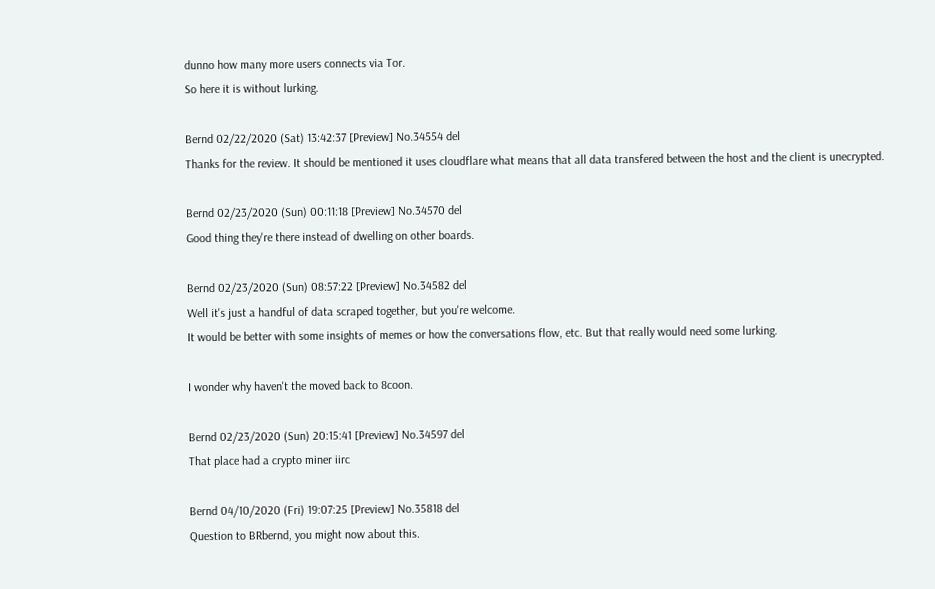dunno how many more users connects via Tor.
So here it is without lurking.

Bernd 02/22/2020 (Sat) 13:42:37 [Preview] No.34554 del
Thanks for the review. It should be mentioned it uses cloudflare what means that all data transfered between the host and the client is unecrypted.

Bernd 02/23/2020 (Sun) 00:11:18 [Preview] No.34570 del
Good thing they're there instead of dwelling on other boards.

Bernd 02/23/2020 (Sun) 08:57:22 [Preview] No.34582 del
Well it's just a handful of data scraped together, but you're welcome.
It would be better with some insights of memes or how the conversations flow, etc. But that really would need some lurking.

I wonder why haven't the moved back to 8coon.

Bernd 02/23/2020 (Sun) 20:15:41 [Preview] No.34597 del
That place had a crypto miner iirc

Bernd 04/10/2020 (Fri) 19:07:25 [Preview] No.35818 del
Question to BRbernd, you might now about this.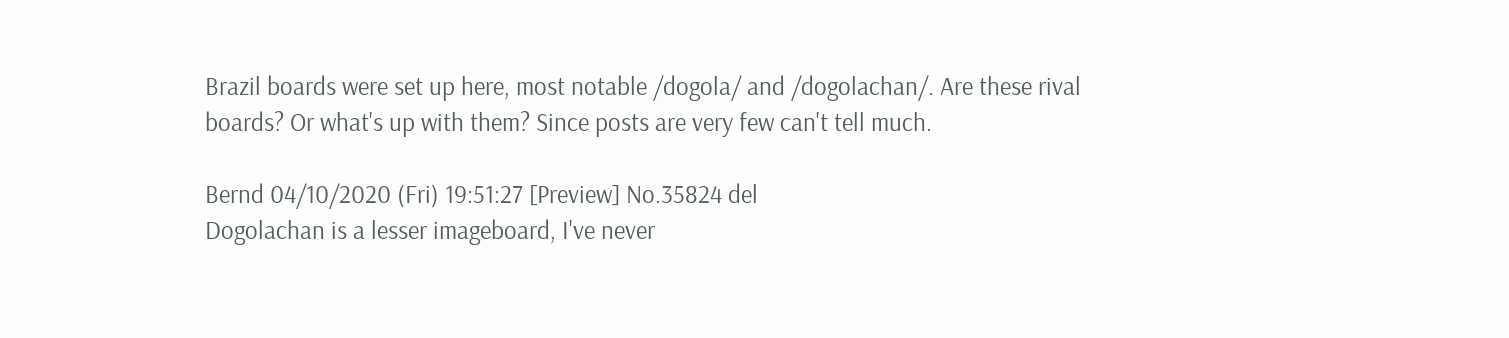Brazil boards were set up here, most notable /dogola/ and /dogolachan/. Are these rival boards? Or what's up with them? Since posts are very few can't tell much.

Bernd 04/10/2020 (Fri) 19:51:27 [Preview] No.35824 del
Dogolachan is a lesser imageboard, I've never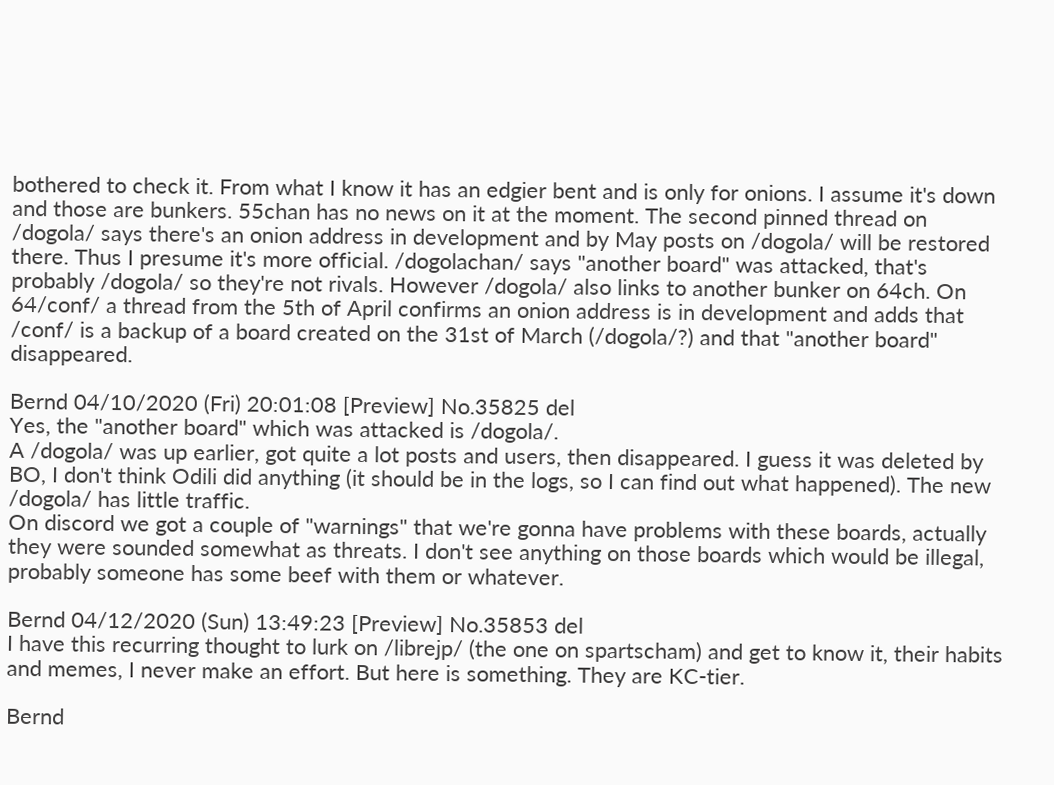bothered to check it. From what I know it has an edgier bent and is only for onions. I assume it's down and those are bunkers. 55chan has no news on it at the moment. The second pinned thread on /dogola/ says there's an onion address in development and by May posts on /dogola/ will be restored there. Thus I presume it's more official. /dogolachan/ says "another board" was attacked, that's probably /dogola/ so they're not rivals. However /dogola/ also links to another bunker on 64ch. On 64/conf/ a thread from the 5th of April confirms an onion address is in development and adds that /conf/ is a backup of a board created on the 31st of March (/dogola/?) and that "another board" disappeared.

Bernd 04/10/2020 (Fri) 20:01:08 [Preview] No.35825 del
Yes, the "another board" which was attacked is /dogola/.
A /dogola/ was up earlier, got quite a lot posts and users, then disappeared. I guess it was deleted by BO, I don't think Odili did anything (it should be in the logs, so I can find out what happened). The new /dogola/ has little traffic.
On discord we got a couple of "warnings" that we're gonna have problems with these boards, actually they were sounded somewhat as threats. I don't see anything on those boards which would be illegal, probably someone has some beef with them or whatever.

Bernd 04/12/2020 (Sun) 13:49:23 [Preview] No.35853 del
I have this recurring thought to lurk on /librejp/ (the one on spartscham) and get to know it, their habits and memes, I never make an effort. But here is something. They are KC-tier.

Bernd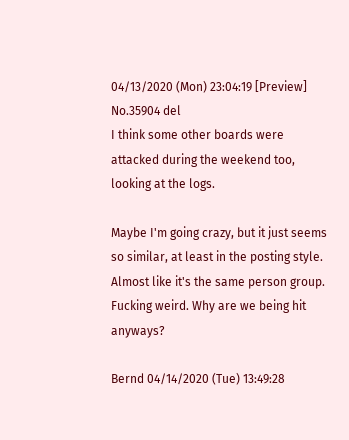04/13/2020 (Mon) 23:04:19 [Preview] No.35904 del
I think some other boards were attacked during the weekend too, looking at the logs.

Maybe I'm going crazy, but it just seems so similar, at least in the posting style. Almost like it's the same person group. Fucking weird. Why are we being hit anyways?

Bernd 04/14/2020 (Tue) 13:49:28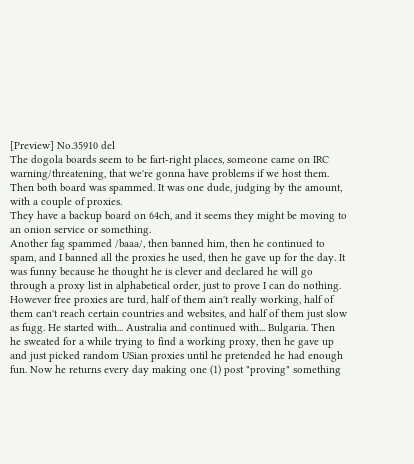[Preview] No.35910 del
The dogola boards seem to be fart-right places, someone came on IRC warning/threatening, that we're gonna have problems if we host them. Then both board was spammed. It was one dude, judging by the amount, with a couple of proxies.
They have a backup board on 64ch, and it seems they might be moving to an onion service or something.
Another fag spammed /baaa/, then banned him, then he continued to spam, and I banned all the proxies he used, then he gave up for the day. It was funny because he thought he is clever and declared he will go through a proxy list in alphabetical order, just to prove I can do nothing. However free proxies are turd, half of them ain't really working, half of them can't reach certain countries and websites, and half of them just slow as fugg. He started with... Australia and continued with... Bulgaria. Then he sweated for a while trying to find a working proxy, then he gave up and just picked random USian proxies until he pretended he had enough fun. Now he returns every day making one (1) post "proving" something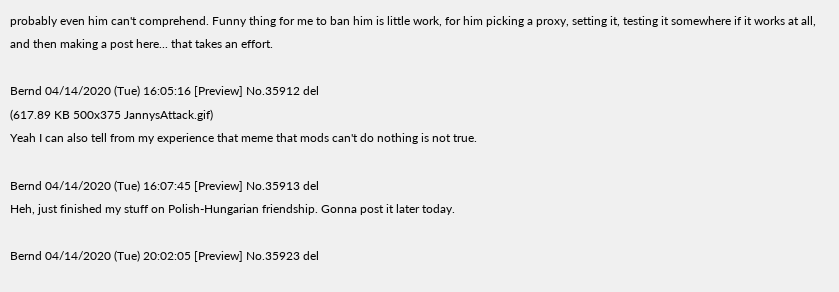probably even him can't comprehend. Funny thing for me to ban him is little work, for him picking a proxy, setting it, testing it somewhere if it works at all, and then making a post here... that takes an effort.

Bernd 04/14/2020 (Tue) 16:05:16 [Preview] No.35912 del
(617.89 KB 500x375 JannysAttack.gif)
Yeah I can also tell from my experience that meme that mods can't do nothing is not true.

Bernd 04/14/2020 (Tue) 16:07:45 [Preview] No.35913 del
Heh, just finished my stuff on Polish-Hungarian friendship. Gonna post it later today.

Bernd 04/14/2020 (Tue) 20:02:05 [Preview] No.35923 del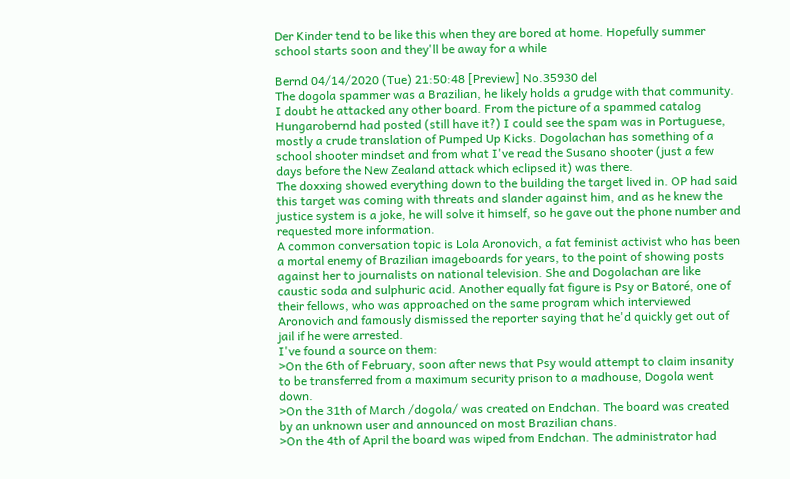Der Kinder tend to be like this when they are bored at home. Hopefully summer school starts soon and they'll be away for a while

Bernd 04/14/2020 (Tue) 21:50:48 [Preview] No.35930 del
The dogola spammer was a Brazilian, he likely holds a grudge with that community. I doubt he attacked any other board. From the picture of a spammed catalog Hungarobernd had posted (still have it?) I could see the spam was in Portuguese, mostly a crude translation of Pumped Up Kicks. Dogolachan has something of a school shooter mindset and from what I've read the Susano shooter (just a few days before the New Zealand attack which eclipsed it) was there.
The doxxing showed everything down to the building the target lived in. OP had said this target was coming with threats and slander against him, and as he knew the justice system is a joke, he will solve it himself, so he gave out the phone number and requested more information.
A common conversation topic is Lola Aronovich, a fat feminist activist who has been a mortal enemy of Brazilian imageboards for years, to the point of showing posts against her to journalists on national television. She and Dogolachan are like caustic soda and sulphuric acid. Another equally fat figure is Psy or Batoré, one of their fellows, who was approached on the same program which interviewed Aronovich and famously dismissed the reporter saying that he'd quickly get out of jail if he were arrested.
I've found a source on them:
>On the 6th of February, soon after news that Psy would attempt to claim insanity to be transferred from a maximum security prison to a madhouse, Dogola went down.
>On the 31th of March /dogola/ was created on Endchan. The board was created by an unknown user and announced on most Brazilian chans.
>On the 4th of April the board was wiped from Endchan. The administrator had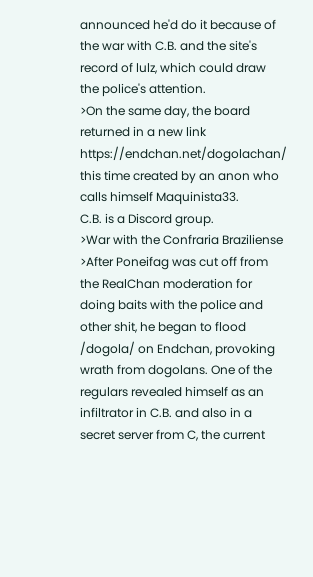announced he'd do it because of the war with C.B. and the site's record of lulz, which could draw the police's attention.
>On the same day, the board returned in a new link https://endchan.net/dogolachan/ this time created by an anon who calls himself Maquinista33.
C.B. is a Discord group.
>War with the Confraria Braziliense
>After Poneifag was cut off from the RealChan moderation for doing baits with the police and other shit, he began to flood /dogola/ on Endchan, provoking wrath from dogolans. One of the regulars revealed himself as an infiltrator in C.B. and also in a secret server from C, the current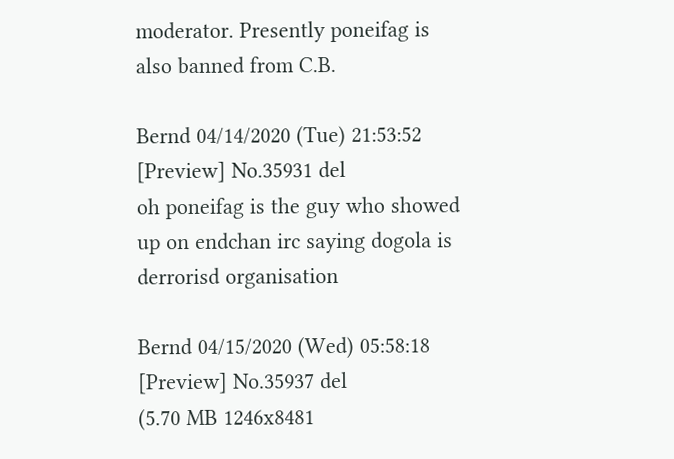moderator. Presently poneifag is also banned from C.B.

Bernd 04/14/2020 (Tue) 21:53:52 [Preview] No.35931 del
oh poneifag is the guy who showed up on endchan irc saying dogola is derrorisd organisation

Bernd 04/15/2020 (Wed) 05:58:18 [Preview] No.35937 del
(5.70 MB 1246x8481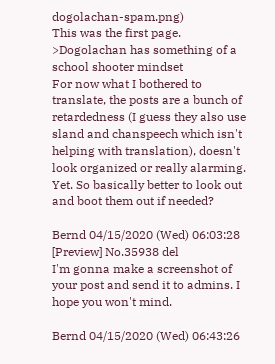dogolachan-spam.png)
This was the first page.
>Dogolachan has something of a school shooter mindset
For now what I bothered to translate, the posts are a bunch of retardedness (I guess they also use sland and chanspeech which isn't helping with translation), doesn't look organized or really alarming. Yet. So basically better to look out and boot them out if needed?

Bernd 04/15/2020 (Wed) 06:03:28 [Preview] No.35938 del
I'm gonna make a screenshot of your post and send it to admins. I hope you won't mind.

Bernd 04/15/2020 (Wed) 06:43:26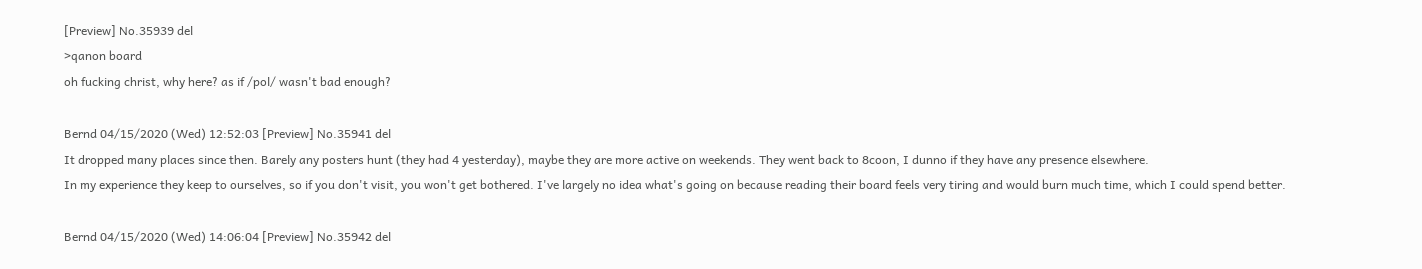[Preview] No.35939 del
>qanon board
oh fucking christ, why here? as if /pol/ wasn't bad enough?

Bernd 04/15/2020 (Wed) 12:52:03 [Preview] No.35941 del
It dropped many places since then. Barely any posters hunt (they had 4 yesterday), maybe they are more active on weekends. They went back to 8coon, I dunno if they have any presence elsewhere.
In my experience they keep to ourselves, so if you don't visit, you won't get bothered. I've largely no idea what's going on because reading their board feels very tiring and would burn much time, which I could spend better.

Bernd 04/15/2020 (Wed) 14:06:04 [Preview] No.35942 del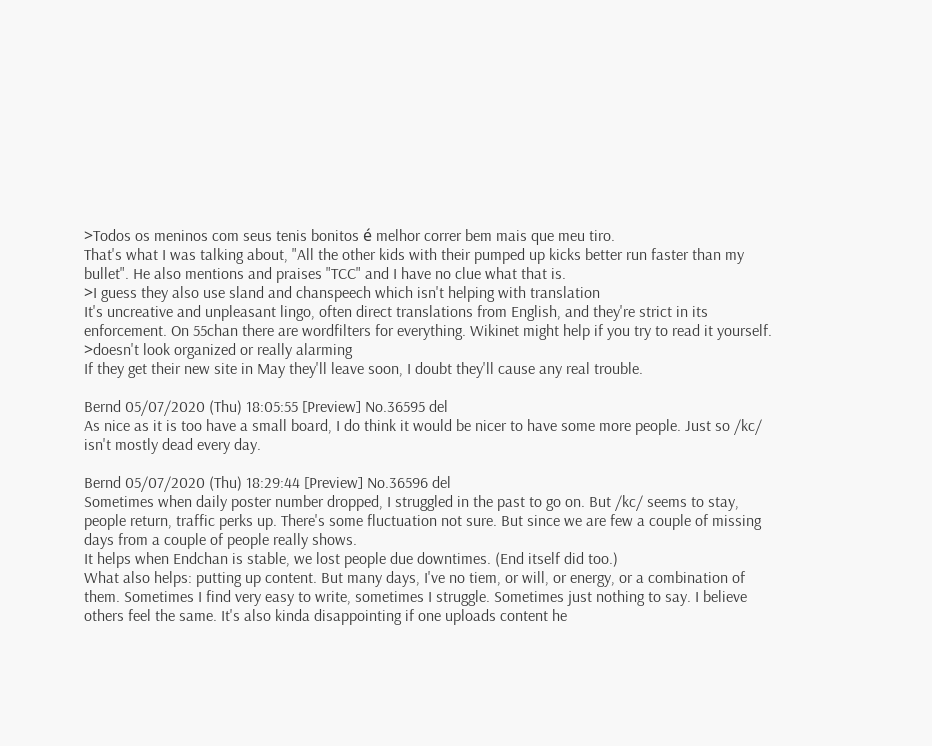>Todos os meninos com seus tenis bonitos é melhor correr bem mais que meu tiro.
That's what I was talking about, "All the other kids with their pumped up kicks better run faster than my bullet". He also mentions and praises "TCC" and I have no clue what that is.
>I guess they also use sland and chanspeech which isn't helping with translation
It's uncreative and unpleasant lingo, often direct translations from English, and they're strict in its enforcement. On 55chan there are wordfilters for everything. Wikinet might help if you try to read it yourself.
>doesn't look organized or really alarming
If they get their new site in May they'll leave soon, I doubt they'll cause any real trouble.

Bernd 05/07/2020 (Thu) 18:05:55 [Preview] No.36595 del
As nice as it is too have a small board, I do think it would be nicer to have some more people. Just so /kc/ isn't mostly dead every day.

Bernd 05/07/2020 (Thu) 18:29:44 [Preview] No.36596 del
Sometimes when daily poster number dropped, I struggled in the past to go on. But /kc/ seems to stay, people return, traffic perks up. There's some fluctuation not sure. But since we are few a couple of missing days from a couple of people really shows.
It helps when Endchan is stable, we lost people due downtimes. (End itself did too.)
What also helps: putting up content. But many days, I've no tiem, or will, or energy, or a combination of them. Sometimes I find very easy to write, sometimes I struggle. Sometimes just nothing to say. I believe others feel the same. It's also kinda disappointing if one uploads content he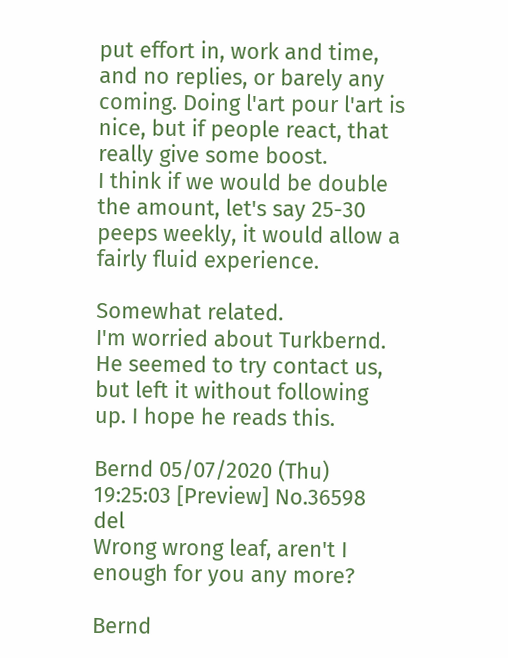put effort in, work and time, and no replies, or barely any coming. Doing l'art pour l'art is nice, but if people react, that really give some boost.
I think if we would be double the amount, let's say 25-30 peeps weekly, it would allow a fairly fluid experience.

Somewhat related.
I'm worried about Turkbernd. He seemed to try contact us, but left it without following up. I hope he reads this.

Bernd 05/07/2020 (Thu) 19:25:03 [Preview] No.36598 del
Wrong wrong leaf, aren't I enough for you any more?

Bernd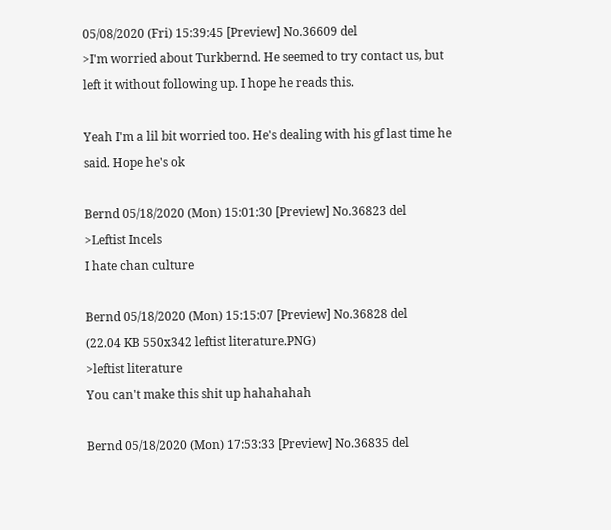05/08/2020 (Fri) 15:39:45 [Preview] No.36609 del
>I'm worried about Turkbernd. He seemed to try contact us, but left it without following up. I hope he reads this.

Yeah I'm a lil bit worried too. He's dealing with his gf last time he said. Hope he's ok

Bernd 05/18/2020 (Mon) 15:01:30 [Preview] No.36823 del
>Leftist Incels
I hate chan culture

Bernd 05/18/2020 (Mon) 15:15:07 [Preview] No.36828 del
(22.04 KB 550x342 leftist literature.PNG)
>leftist literature
You can't make this shit up hahahahah

Bernd 05/18/2020 (Mon) 17:53:33 [Preview] No.36835 del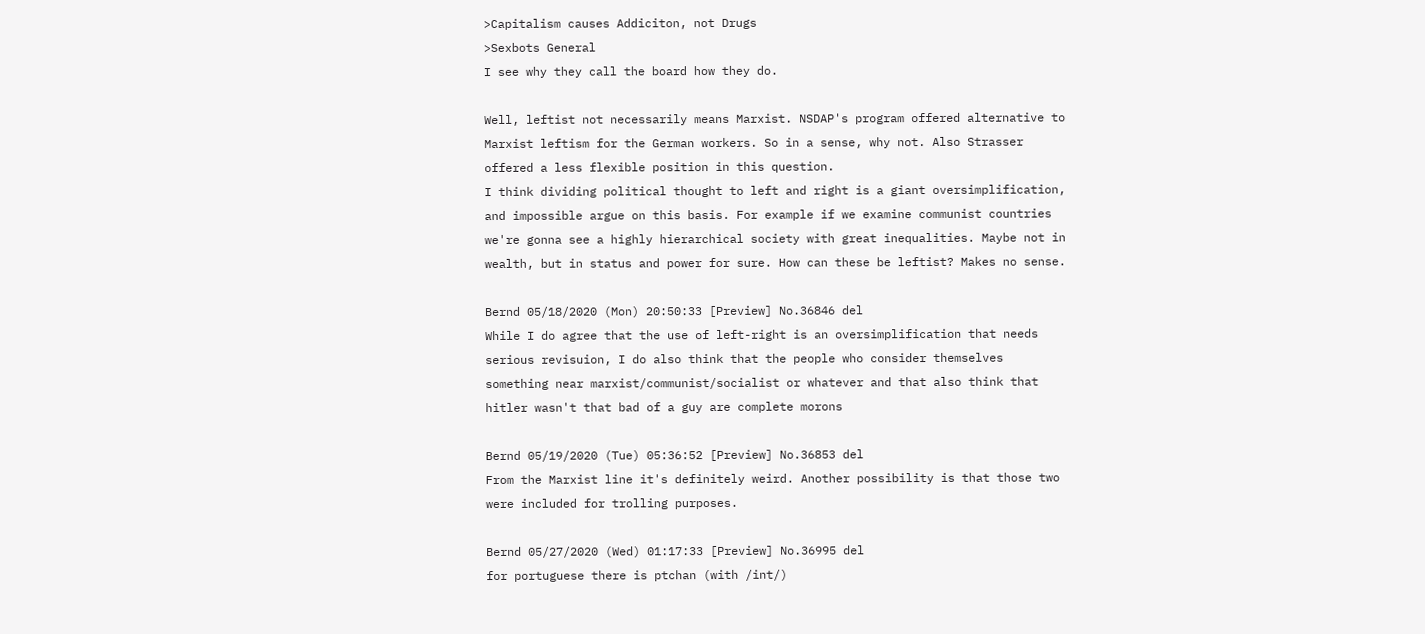>Capitalism causes Addiciton, not Drugs
>Sexbots General
I see why they call the board how they do.

Well, leftist not necessarily means Marxist. NSDAP's program offered alternative to Marxist leftism for the German workers. So in a sense, why not. Also Strasser offered a less flexible position in this question.
I think dividing political thought to left and right is a giant oversimplification, and impossible argue on this basis. For example if we examine communist countries we're gonna see a highly hierarchical society with great inequalities. Maybe not in wealth, but in status and power for sure. How can these be leftist? Makes no sense.

Bernd 05/18/2020 (Mon) 20:50:33 [Preview] No.36846 del
While I do agree that the use of left-right is an oversimplification that needs serious revisuion, I do also think that the people who consider themselves something near marxist/communist/socialist or whatever and that also think that hitler wasn't that bad of a guy are complete morons

Bernd 05/19/2020 (Tue) 05:36:52 [Preview] No.36853 del
From the Marxist line it's definitely weird. Another possibility is that those two were included for trolling purposes.

Bernd 05/27/2020 (Wed) 01:17:33 [Preview] No.36995 del
for portuguese there is ptchan (with /int/)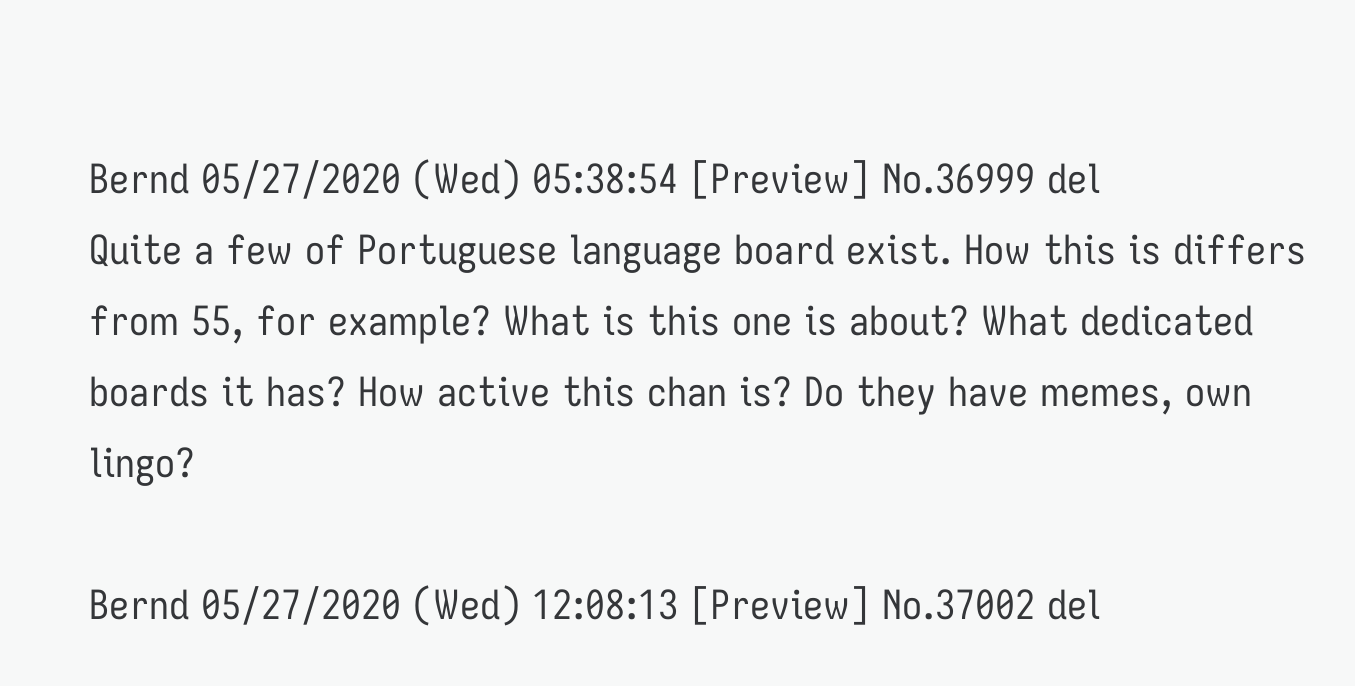Bernd 05/27/2020 (Wed) 05:38:54 [Preview] No.36999 del
Quite a few of Portuguese language board exist. How this is differs from 55, for example? What is this one is about? What dedicated boards it has? How active this chan is? Do they have memes, own lingo?

Bernd 05/27/2020 (Wed) 12:08:13 [Preview] No.37002 del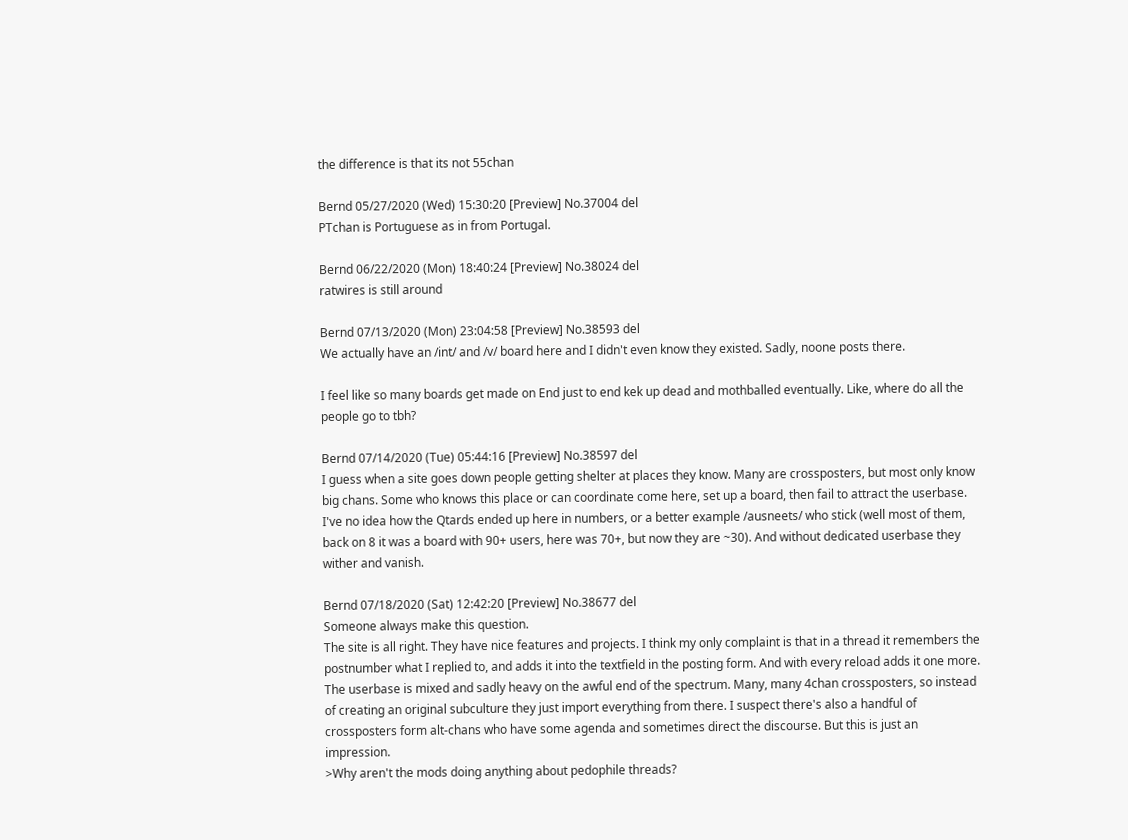the difference is that its not 55chan

Bernd 05/27/2020 (Wed) 15:30:20 [Preview] No.37004 del
PTchan is Portuguese as in from Portugal.

Bernd 06/22/2020 (Mon) 18:40:24 [Preview] No.38024 del
ratwires is still around

Bernd 07/13/2020 (Mon) 23:04:58 [Preview] No.38593 del
We actually have an /int/ and /v/ board here and I didn't even know they existed. Sadly, noone posts there.

I feel like so many boards get made on End just to end kek up dead and mothballed eventually. Like, where do all the people go to tbh?

Bernd 07/14/2020 (Tue) 05:44:16 [Preview] No.38597 del
I guess when a site goes down people getting shelter at places they know. Many are crossposters, but most only know big chans. Some who knows this place or can coordinate come here, set up a board, then fail to attract the userbase. I've no idea how the Qtards ended up here in numbers, or a better example /ausneets/ who stick (well most of them, back on 8 it was a board with 90+ users, here was 70+, but now they are ~30). And without dedicated userbase they wither and vanish.

Bernd 07/18/2020 (Sat) 12:42:20 [Preview] No.38677 del
Someone always make this question.
The site is all right. They have nice features and projects. I think my only complaint is that in a thread it remembers the postnumber what I replied to, and adds it into the textfield in the posting form. And with every reload adds it one more.
The userbase is mixed and sadly heavy on the awful end of the spectrum. Many, many 4chan crossposters, so instead of creating an original subculture they just import everything from there. I suspect there's also a handful of crossposters form alt-chans who have some agenda and sometimes direct the discourse. But this is just an impression.
>Why aren't the mods doing anything about pedophile threads?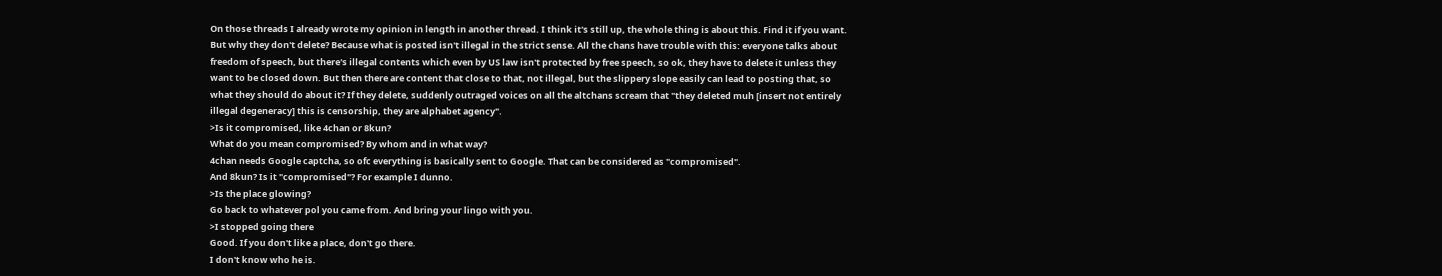On those threads I already wrote my opinion in length in another thread. I think it's still up, the whole thing is about this. Find it if you want.
But why they don't delete? Because what is posted isn't illegal in the strict sense. All the chans have trouble with this: everyone talks about freedom of speech, but there's illegal contents which even by US law isn't protected by free speech, so ok, they have to delete it unless they want to be closed down. But then there are content that close to that, not illegal, but the slippery slope easily can lead to posting that, so what they should do about it? If they delete, suddenly outraged voices on all the altchans scream that "they deleted muh [insert not entirely illegal degeneracy] this is censorship, they are alphabet agency".
>Is it compromised, like 4chan or 8kun?
What do you mean compromised? By whom and in what way?
4chan needs Google captcha, so ofc everything is basically sent to Google. That can be considered as "compromised".
And 8kun? Is it "compromised"? For example I dunno.
>Is the place glowing?
Go back to whatever pol you came from. And bring your lingo with you.
>I stopped going there
Good. If you don't like a place, don't go there.
I don't know who he is.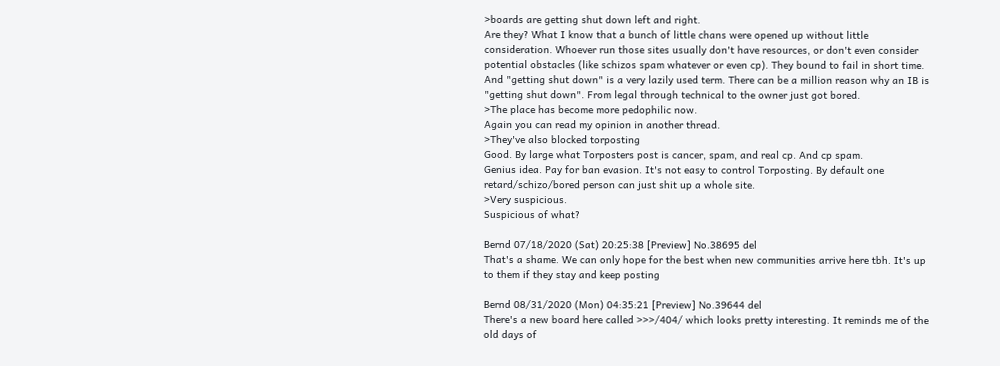>boards are getting shut down left and right.
Are they? What I know that a bunch of little chans were opened up without little consideration. Whoever run those sites usually don't have resources, or don't even consider potential obstacles (like schizos spam whatever or even cp). They bound to fail in short time.
And "getting shut down" is a very lazily used term. There can be a million reason why an IB is "getting shut down". From legal through technical to the owner just got bored.
>The place has become more pedophilic now.
Again you can read my opinion in another thread.
>They've also blocked torposting
Good. By large what Torposters post is cancer, spam, and real cp. And cp spam.
Genius idea. Pay for ban evasion. It's not easy to control Torposting. By default one retard/schizo/bored person can just shit up a whole site.
>Very suspicious.
Suspicious of what?

Bernd 07/18/2020 (Sat) 20:25:38 [Preview] No.38695 del
That's a shame. We can only hope for the best when new communities arrive here tbh. It's up to them if they stay and keep posting

Bernd 08/31/2020 (Mon) 04:35:21 [Preview] No.39644 del
There's a new board here called >>>/404/ which looks pretty interesting. It reminds me of the old days of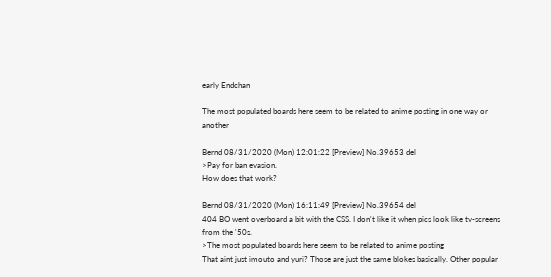early Endchan

The most populated boards here seem to be related to anime posting in one way or another

Bernd 08/31/2020 (Mon) 12:01:22 [Preview] No.39653 del
>Pay for ban evasion.
How does that work?

Bernd 08/31/2020 (Mon) 16:11:49 [Preview] No.39654 del
404 BO went overboard a bit with the CSS. I don't like it when pics look like tv-screens from the '50s.
>The most populated boards here seem to be related to anime posting
That aint just imouto and yuri? Those are just the same blokes basically. Other popular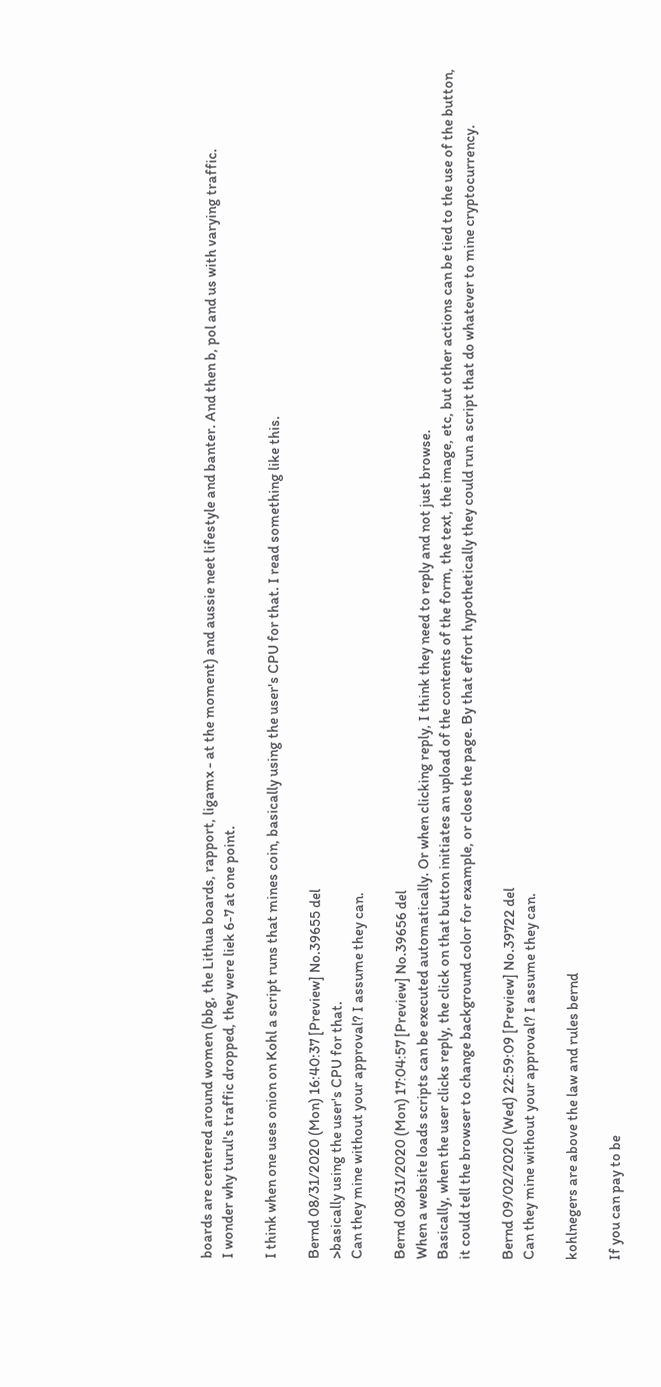boards are centered around women (bbg, the Lithua boards, rapport, ligamx - at the moment) and aussie neet lifestyle and banter. And then b, pol and us with varying traffic.
I wonder why turul's traffic dropped, they were liek 6-7 at one point.

I think when one uses onion on Kohl a script runs that mines coin, basically using the user's CPU for that. I read something like this.

Bernd 08/31/2020 (Mon) 16:40:37 [Preview] No.39655 del
>basically using the user's CPU for that.
Can they mine without your approval? I assume they can.

Bernd 08/31/2020 (Mon) 17:04:57 [Preview] No.39656 del
When a website loads scripts can be executed automatically. Or when clicking reply, I think they need to reply and not just browse.
Basically, when the user clicks reply, the click on that button initiates an upload of the contents of the form, the text, the image, etc, but other actions can be tied to the use of the button, it could tell the browser to change background color for example, or close the page. By that effort hypothetically they could run a script that do whatever to mine cryptocurrency.

Bernd 09/02/2020 (Wed) 22:59:09 [Preview] No.39722 del
Can they mine without your approval? I assume they can.

kohlnegers are above the law and rules bernd

If you can pay to be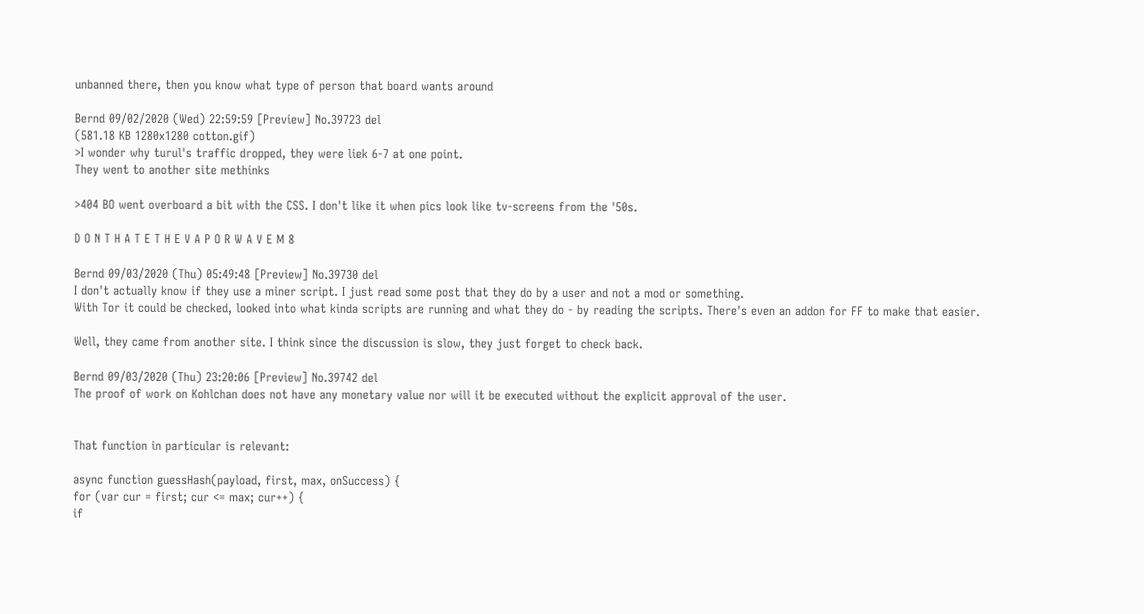unbanned there, then you know what type of person that board wants around

Bernd 09/02/2020 (Wed) 22:59:59 [Preview] No.39723 del
(581.18 KB 1280x1280 cotton.gif)
>I wonder why turul's traffic dropped, they were liek 6-7 at one point.
They went to another site methinks

>404 BO went overboard a bit with the CSS. I don't like it when pics look like tv-screens from the '50s.

D O N T H A T E T H E V A P O R W A V E M 8

Bernd 09/03/2020 (Thu) 05:49:48 [Preview] No.39730 del
I don't actually know if they use a miner script. I just read some post that they do by a user and not a mod or something.
With Tor it could be checked, looked into what kinda scripts are running and what they do - by reading the scripts. There's even an addon for FF to make that easier.

Well, they came from another site. I think since the discussion is slow, they just forget to check back.

Bernd 09/03/2020 (Thu) 23:20:06 [Preview] No.39742 del
The proof of work on Kohlchan does not have any monetary value nor will it be executed without the explicit approval of the user.


That function in particular is relevant:

async function guessHash(payload, first, max, onSuccess) {
for (var cur = first; cur <= max; cur++) {
if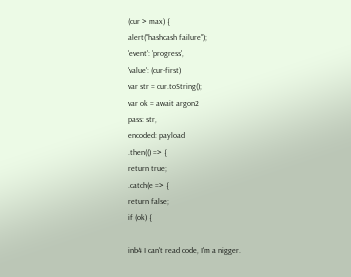(cur > max) {
alert("hashcash failure");
'event': 'progress',
'value': (cur-first)
var str = cur.toString();
var ok = await argon2
pass: str,
encoded: payload
.then(() => {
return true;
.catch(e => {
return false;
if (ok) {

inb4 I can't read code, I'm a nigger.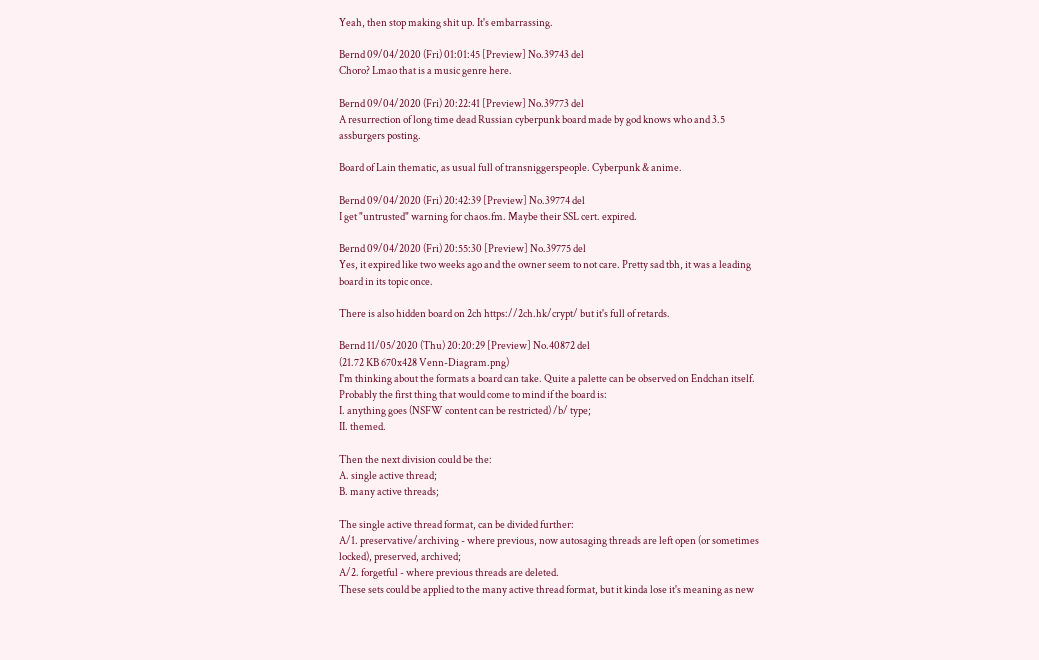Yeah, then stop making shit up. It's embarrassing.

Bernd 09/04/2020 (Fri) 01:01:45 [Preview] No.39743 del
Choro? Lmao that is a music genre here.

Bernd 09/04/2020 (Fri) 20:22:41 [Preview] No.39773 del
A resurrection of long time dead Russian cyberpunk board made by god knows who and 3.5 assburgers posting.

Board of Lain thematic, as usual full of transniggerspeople. Cyberpunk & anime.

Bernd 09/04/2020 (Fri) 20:42:39 [Preview] No.39774 del
I get "untrusted" warning for chaos.fm. Maybe their SSL cert. expired.

Bernd 09/04/2020 (Fri) 20:55:30 [Preview] No.39775 del
Yes, it expired like two weeks ago and the owner seem to not care. Pretty sad tbh, it was a leading board in its topic once.

There is also hidden board on 2ch https://2ch.hk/crypt/ but it's full of retards.

Bernd 11/05/2020 (Thu) 20:20:29 [Preview] No.40872 del
(21.72 KB 670x428 Venn-Diagram.png)
I'm thinking about the formats a board can take. Quite a palette can be observed on Endchan itself.
Probably the first thing that would come to mind if the board is:
I. anything goes (NSFW content can be restricted) /b/ type;
II. themed.

Then the next division could be the:
A. single active thread;
B. many active threads;

The single active thread format, can be divided further:
A/1. preservative/archiving - where previous, now autosaging threads are left open (or sometimes locked), preserved, archived;
A/2. forgetful - where previous threads are deleted.
These sets could be applied to the many active thread format, but it kinda lose it's meaning as new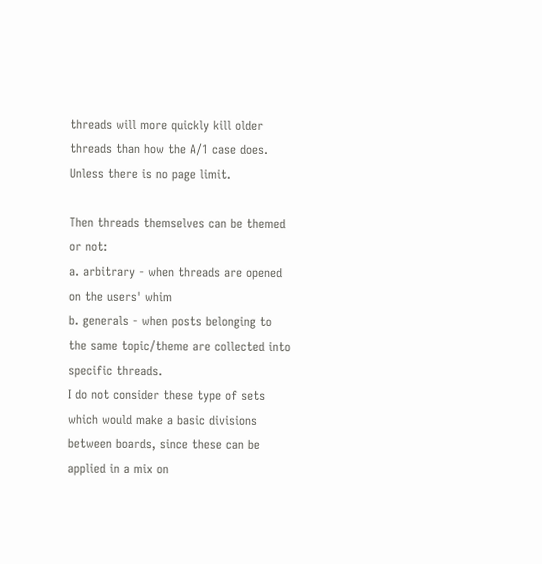threads will more quickly kill older threads than how the A/1 case does. Unless there is no page limit.

Then threads themselves can be themed or not:
a. arbitrary - when threads are opened on the users' whim
b. generals - when posts belonging to the same topic/theme are collected into specific threads.
I do not consider these type of sets which would make a basic divisions between boards, since these can be applied in a mix on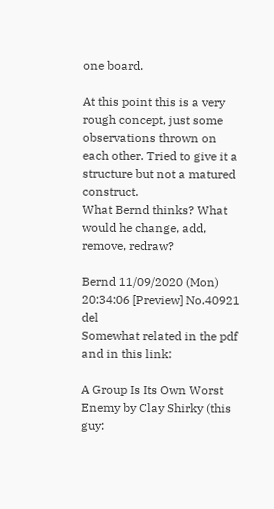one board.

At this point this is a very rough concept, just some observations thrown on each other. Tried to give it a structure but not a matured construct.
What Bernd thinks? What would he change, add, remove, redraw?

Bernd 11/09/2020 (Mon) 20:34:06 [Preview] No.40921 del
Somewhat related in the pdf and in this link:

A Group Is Its Own Worst Enemy by Clay Shirky (this guy: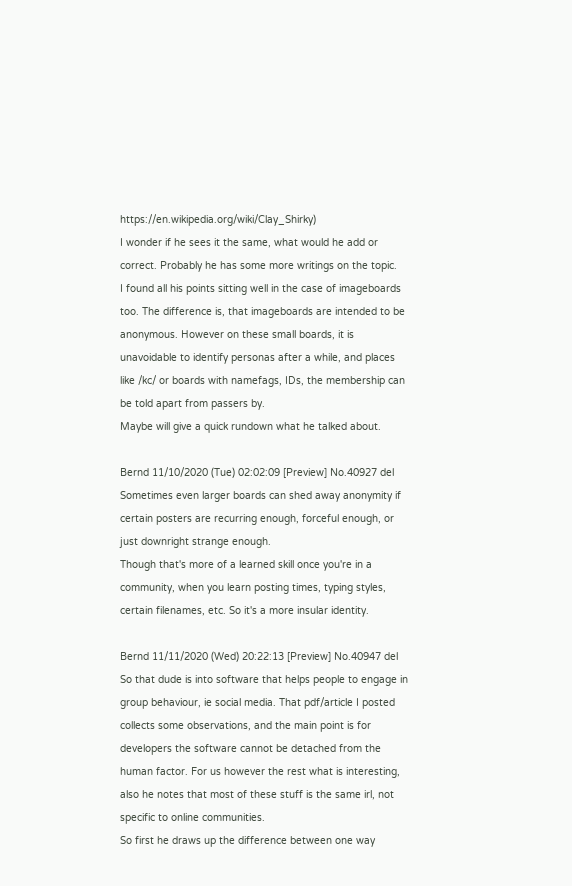https://en.wikipedia.org/wiki/Clay_Shirky)
I wonder if he sees it the same, what would he add or correct. Probably he has some more writings on the topic.
I found all his points sitting well in the case of imageboards too. The difference is, that imageboards are intended to be anonymous. However on these small boards, it is unavoidable to identify personas after a while, and places like /kc/ or boards with namefags, IDs, the membership can be told apart from passers by.
Maybe will give a quick rundown what he talked about.

Bernd 11/10/2020 (Tue) 02:02:09 [Preview] No.40927 del
Sometimes even larger boards can shed away anonymity if certain posters are recurring enough, forceful enough, or just downright strange enough.
Though that's more of a learned skill once you're in a community, when you learn posting times, typing styles, certain filenames, etc. So it's a more insular identity.

Bernd 11/11/2020 (Wed) 20:22:13 [Preview] No.40947 del
So that dude is into software that helps people to engage in group behaviour, ie social media. That pdf/article I posted collects some observations, and the main point is for developers the software cannot be detached from the human factor. For us however the rest what is interesting, also he notes that most of these stuff is the same irl, not specific to online communities.
So first he draws up the difference between one way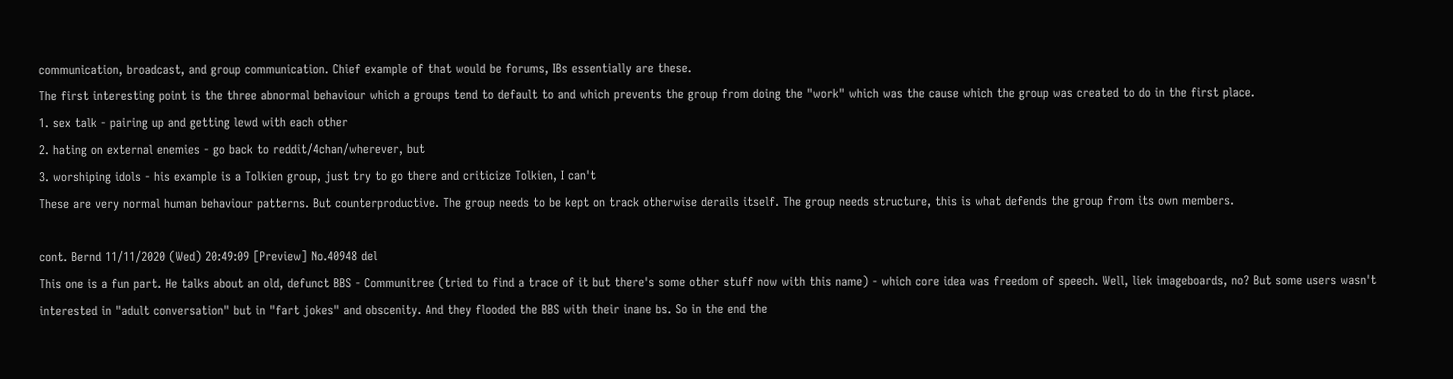communication, broadcast, and group communication. Chief example of that would be forums, IBs essentially are these.
The first interesting point is the three abnormal behaviour which a groups tend to default to and which prevents the group from doing the "work" which was the cause which the group was created to do in the first place.
1. sex talk - pairing up and getting lewd with each other
2. hating on external enemies - go back to reddit/4chan/wherever, but
3. worshiping idols - his example is a Tolkien group, just try to go there and criticize Tolkien, I can't
These are very normal human behaviour patterns. But counterproductive. The group needs to be kept on track otherwise derails itself. The group needs structure, this is what defends the group from its own members.

cont. Bernd 11/11/2020 (Wed) 20:49:09 [Preview] No.40948 del
This one is a fun part. He talks about an old, defunct BBS - Communitree (tried to find a trace of it but there's some other stuff now with this name) - which core idea was freedom of speech. Well, liek imageboards, no? But some users wasn't interested in "adult conversation" but in "fart jokes" and obscenity. And they flooded the BBS with their inane bs. So in the end the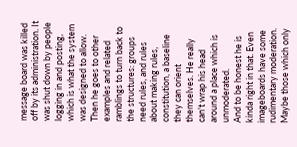message board was killed off by its administration. It was shut down by people logging in and posting, which is what the system was designed to allow.
Then he goes to other examples and related ramblings to turn back to the structures: groups need rules, and rules about making rules, constitution, a baseline they can orient themselves. He really can't wrap his head around a place which is unmoderated.
And to be honest he is kinda right in that. Even imageboards have some rudimentary moderation. Maybe those which only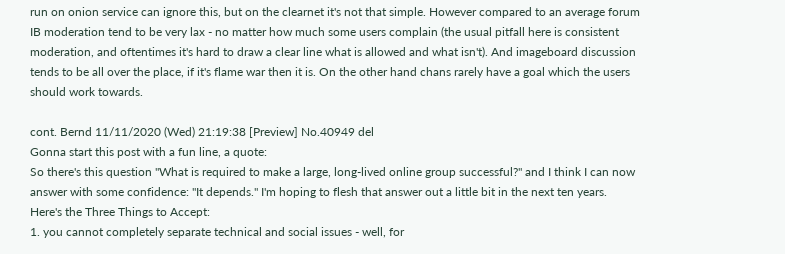run on onion service can ignore this, but on the clearnet it's not that simple. However compared to an average forum IB moderation tend to be very lax - no matter how much some users complain (the usual pitfall here is consistent moderation, and oftentimes it's hard to draw a clear line what is allowed and what isn't). And imageboard discussion tends to be all over the place, if it's flame war then it is. On the other hand chans rarely have a goal which the users should work towards.

cont. Bernd 11/11/2020 (Wed) 21:19:38 [Preview] No.40949 del
Gonna start this post with a fun line, a quote:
So there's this question "What is required to make a large, long-lived online group successful?" and I think I can now answer with some confidence: "It depends." I'm hoping to flesh that answer out a little bit in the next ten years.
Here's the Three Things to Accept:
1. you cannot completely separate technical and social issues - well, for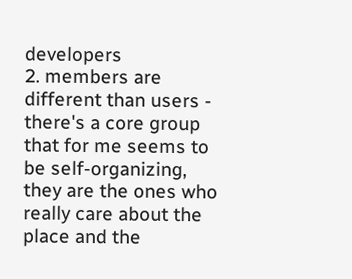developers
2. members are different than users - there's a core group that for me seems to be self-organizing, they are the ones who really care about the place and the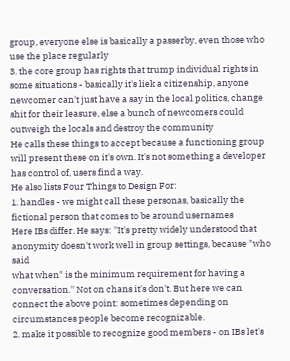group, everyone else is basically a passerby, even those who use the place regularly
3. the core group has rights that trump individual rights in some situations - basically it's liek a citizenship, anyone newcomer can't just have a say in the local politics, change shit for their leasure, else a bunch of newcomers could outweigh the locals and destroy the community
He calls these things to accept because a functioning group will present these on it's own. It's not something a developer has control of, users find a way.
He also lists Four Things to Design For:
1. handles - we might call these personas, basically the fictional person that comes to be around usernames
Here IBs differ. He says: ''It's pretty widely understood that anonymity doesn't work well in group settings, because "who said
what when" is the minimum requirement for having a conversation.'' Not on chans it's don't. But here we can connect the above point: sometimes depending on circumstances people become recognizable.
2. make it possible to recognize good members - on IBs let's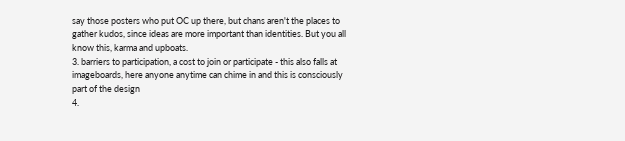say those posters who put OC up there, but chans aren't the places to gather kudos, since ideas are more important than identities. But you all know this, karma and upboats.
3. barriers to participation, a cost to join or participate - this also falls at imageboards, here anyone anytime can chime in and this is consciously part of the design
4.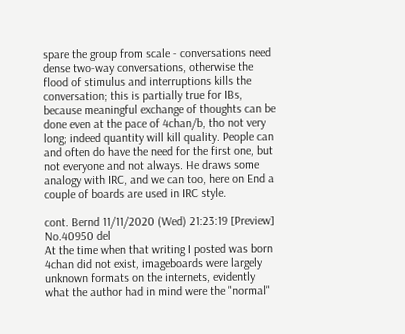spare the group from scale - conversations need dense two-way conversations, otherwise the flood of stimulus and interruptions kills the conversation; this is partially true for IBs, because meaningful exchange of thoughts can be done even at the pace of 4chan/b, tho not very long; indeed quantity will kill quality. People can and often do have the need for the first one, but not everyone and not always. He draws some analogy with IRC, and we can too, here on End a couple of boards are used in IRC style.

cont. Bernd 11/11/2020 (Wed) 21:23:19 [Preview] No.40950 del
At the time when that writing I posted was born 4chan did not exist, imageboards were largely unknown formats on the internets, evidently what the author had in mind were the "normal"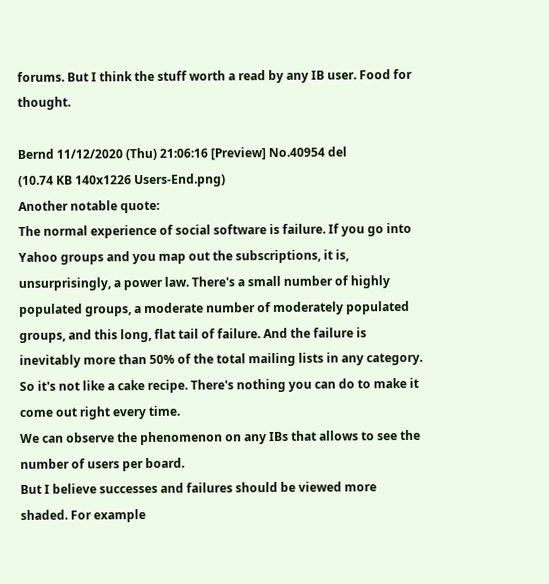forums. But I think the stuff worth a read by any IB user. Food for thought.

Bernd 11/12/2020 (Thu) 21:06:16 [Preview] No.40954 del
(10.74 KB 140x1226 Users-End.png)
Another notable quote:
The normal experience of social software is failure. If you go into Yahoo groups and you map out the subscriptions, it is, unsurprisingly, a power law. There's a small number of highly populated groups, a moderate number of moderately populated groups, and this long, flat tail of failure. And the failure is inevitably more than 50% of the total mailing lists in any category. So it's not like a cake recipe. There's nothing you can do to make it come out right every time.
We can observe the phenomenon on any IBs that allows to see the number of users per board.
But I believe successes and failures should be viewed more shaded. For example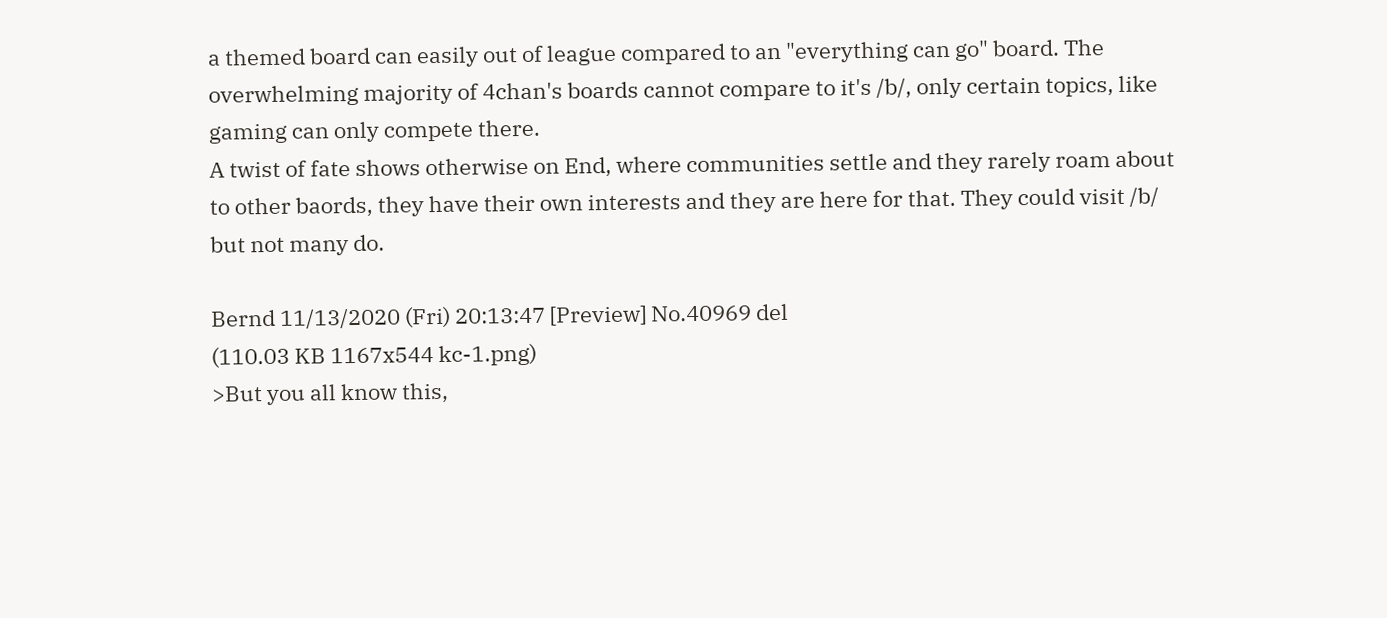a themed board can easily out of league compared to an "everything can go" board. The overwhelming majority of 4chan's boards cannot compare to it's /b/, only certain topics, like gaming can only compete there.
A twist of fate shows otherwise on End, where communities settle and they rarely roam about to other baords, they have their own interests and they are here for that. They could visit /b/ but not many do.

Bernd 11/13/2020 (Fri) 20:13:47 [Preview] No.40969 del
(110.03 KB 1167x544 kc-1.png)
>But you all know this,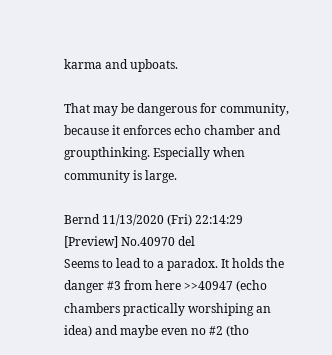karma and upboats.

That may be dangerous for community, because it enforces echo chamber and groupthinking. Especially when community is large.

Bernd 11/13/2020 (Fri) 22:14:29 [Preview] No.40970 del
Seems to lead to a paradox. It holds the danger #3 from here >>40947 (echo chambers practically worshiping an idea) and maybe even no #2 (tho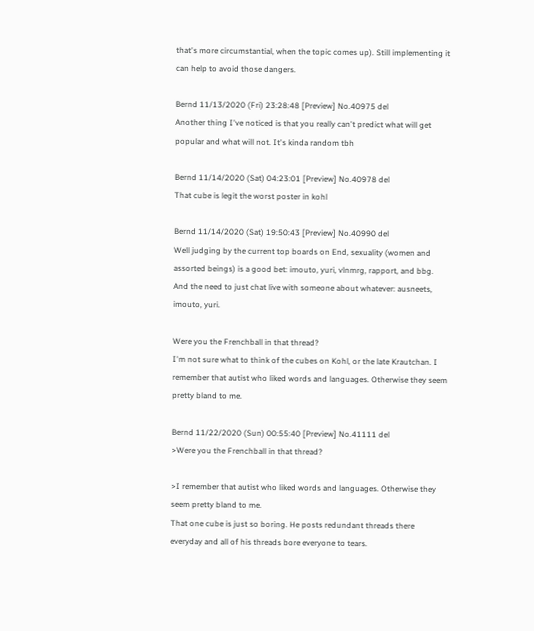that's more circumstantial, when the topic comes up). Still implementing it can help to avoid those dangers.

Bernd 11/13/2020 (Fri) 23:28:48 [Preview] No.40975 del
Another thing I've noticed is that you really can't predict what will get popular and what will not. It's kinda random tbh

Bernd 11/14/2020 (Sat) 04:23:01 [Preview] No.40978 del
That cube is legit the worst poster in kohl

Bernd 11/14/2020 (Sat) 19:50:43 [Preview] No.40990 del
Well judging by the current top boards on End, sexuality (women and assorted beings) is a good bet: imouto, yuri, vlnmrg, rapport, and bbg.
And the need to just chat live with someone about whatever: ausneets, imouto, yuri.

Were you the Frenchball in that thread?
I'm not sure what to think of the cubes on Kohl, or the late Krautchan. I remember that autist who liked words and languages. Otherwise they seem pretty bland to me.

Bernd 11/22/2020 (Sun) 00:55:40 [Preview] No.41111 del
>Were you the Frenchball in that thread?

>I remember that autist who liked words and languages. Otherwise they seem pretty bland to me.
That one cube is just so boring. He posts redundant threads there everyday and all of his threads bore everyone to tears.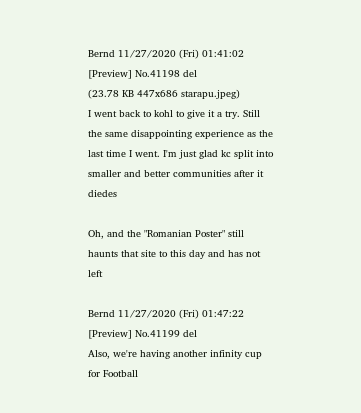Bernd 11/27/2020 (Fri) 01:41:02 [Preview] No.41198 del
(23.78 KB 447x686 starapu.jpeg)
I went back to kohl to give it a try. Still the same disappointing experience as the last time I went. I'm just glad kc split into smaller and better communities after it diedes

Oh, and the "Romanian Poster" still haunts that site to this day and has not left

Bernd 11/27/2020 (Fri) 01:47:22 [Preview] No.41199 del
Also, we're having another infinity cup for Football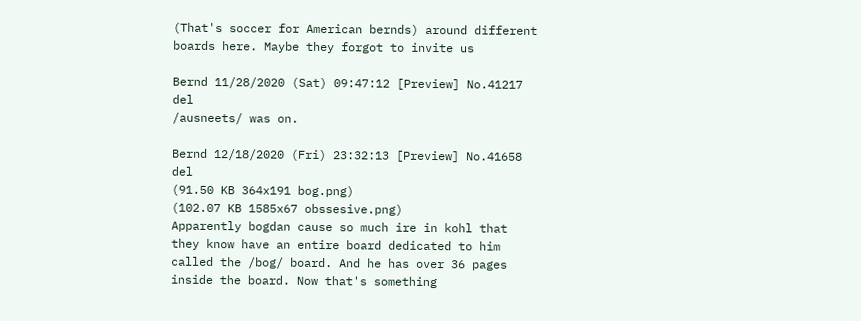(That's soccer for American bernds) around different boards here. Maybe they forgot to invite us

Bernd 11/28/2020 (Sat) 09:47:12 [Preview] No.41217 del
/ausneets/ was on.

Bernd 12/18/2020 (Fri) 23:32:13 [Preview] No.41658 del
(91.50 KB 364x191 bog.png)
(102.07 KB 1585x67 obssesive.png)
Apparently bogdan cause so much ire in kohl that they know have an entire board dedicated to him called the /bog/ board. And he has over 36 pages inside the board. Now that's something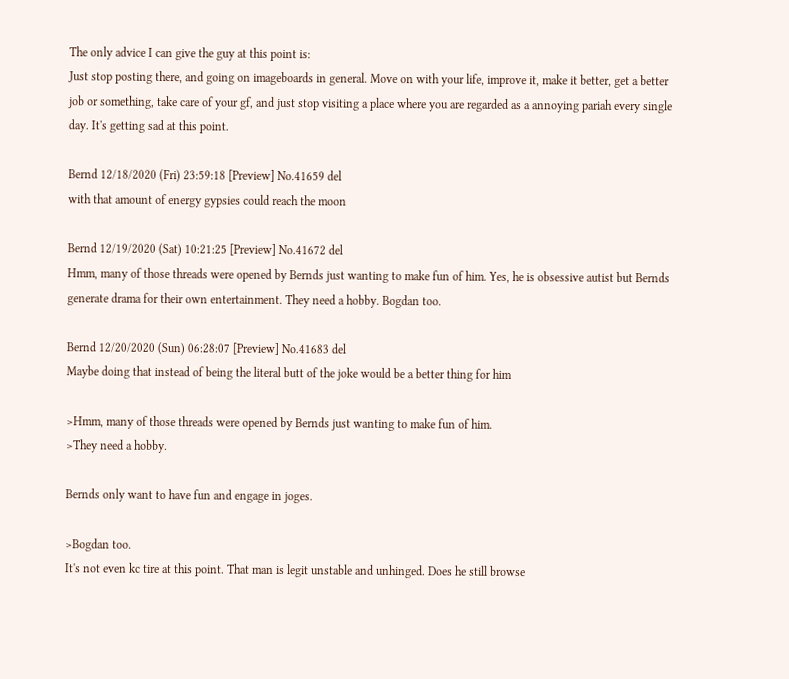The only advice I can give the guy at this point is:
Just stop posting there, and going on imageboards in general. Move on with your life, improve it, make it better, get a better job or something, take care of your gf, and just stop visiting a place where you are regarded as a annoying pariah every single day. It's getting sad at this point.

Bernd 12/18/2020 (Fri) 23:59:18 [Preview] No.41659 del
with that amount of energy gypsies could reach the moon

Bernd 12/19/2020 (Sat) 10:21:25 [Preview] No.41672 del
Hmm, many of those threads were opened by Bernds just wanting to make fun of him. Yes, he is obsessive autist but Bernds generate drama for their own entertainment. They need a hobby. Bogdan too.

Bernd 12/20/2020 (Sun) 06:28:07 [Preview] No.41683 del
Maybe doing that instead of being the literal butt of the joke would be a better thing for him

>Hmm, many of those threads were opened by Bernds just wanting to make fun of him.
>They need a hobby.

Bernds only want to have fun and engage in joges.

>Bogdan too.
It's not even kc tire at this point. That man is legit unstable and unhinged. Does he still browse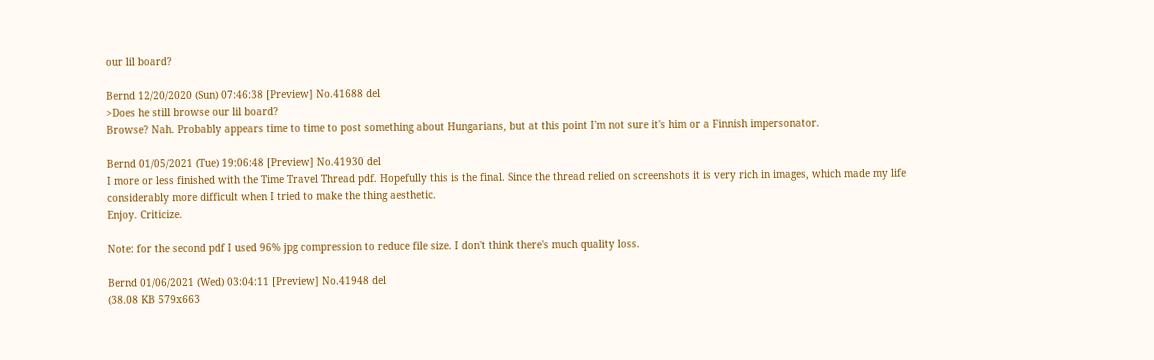our lil board?

Bernd 12/20/2020 (Sun) 07:46:38 [Preview] No.41688 del
>Does he still browse our lil board?
Browse? Nah. Probably appears time to time to post something about Hungarians, but at this point I'm not sure it's him or a Finnish impersonator.

Bernd 01/05/2021 (Tue) 19:06:48 [Preview] No.41930 del
I more or less finished with the Time Travel Thread pdf. Hopefully this is the final. Since the thread relied on screenshots it is very rich in images, which made my life considerably more difficult when I tried to make the thing aesthetic.
Enjoy. Criticize.

Note: for the second pdf I used 96% jpg compression to reduce file size. I don't think there's much quality loss.

Bernd 01/06/2021 (Wed) 03:04:11 [Preview] No.41948 del
(38.08 KB 579x663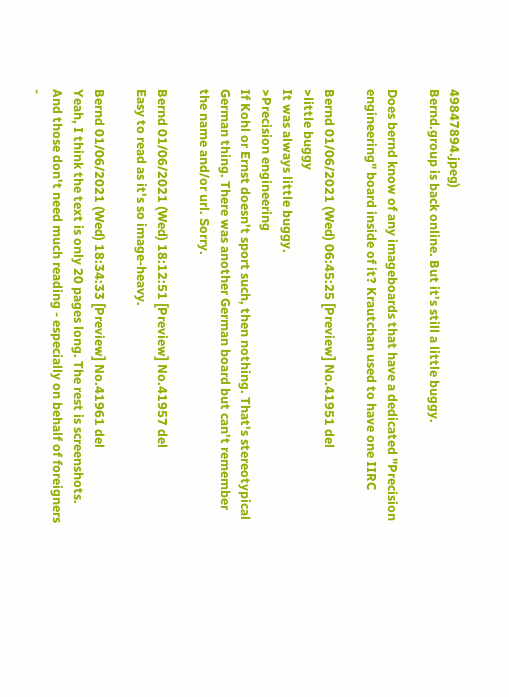49847894.jpeg)
Bernd.group is back online. But it's still a little buggy.

Does bernd know of any imageboards that have a dedicated "Precision engineering" board inside of it? Krautchan used to have one IIRC

Bernd 01/06/2021 (Wed) 06:45:25 [Preview] No.41951 del
>little buggy
It was always little buggy.
>Precision engineering
If Kohl or Ernst doesn't sport such, then nothing. That's stereotypical German thing. There was another German board but can't remember the name and/or url. Sorry.

Bernd 01/06/2021 (Wed) 18:12:51 [Preview] No.41957 del
Easy to read as it's so image-heavy.

Bernd 01/06/2021 (Wed) 18:34:33 [Preview] No.41961 del
Yeah, I think the text is only 20 pages long. The rest is screenshots. And those don't need much reading - especially on behalf of foreigners -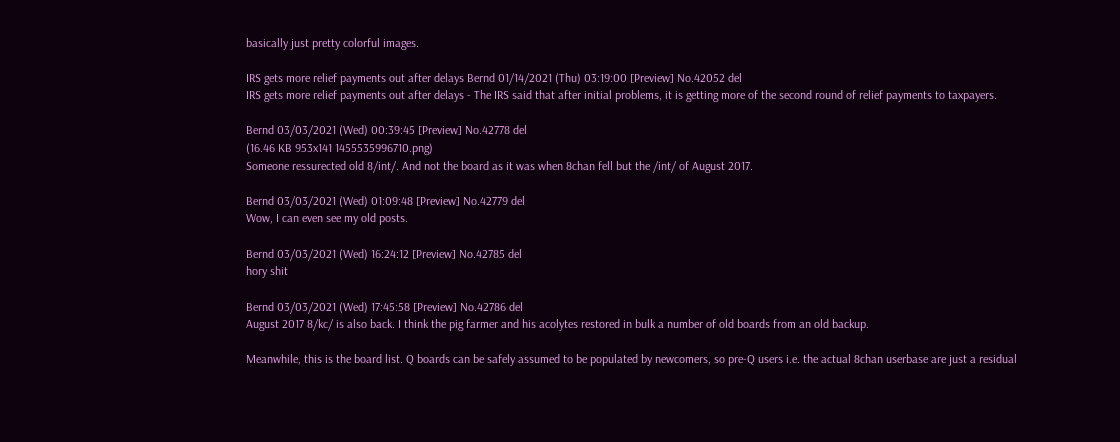basically just pretty colorful images.

IRS gets more relief payments out after delays Bernd 01/14/2021 (Thu) 03:19:00 [Preview] No.42052 del
IRS gets more relief payments out after delays - The IRS said that after initial problems, it is getting more of the second round of relief payments to taxpayers.

Bernd 03/03/2021 (Wed) 00:39:45 [Preview] No.42778 del
(16.46 KB 953x141 1455535996710.png)
Someone ressurected old 8/int/. And not the board as it was when 8chan fell but the /int/ of August 2017.

Bernd 03/03/2021 (Wed) 01:09:48 [Preview] No.42779 del
Wow, I can even see my old posts.

Bernd 03/03/2021 (Wed) 16:24:12 [Preview] No.42785 del
hory shit

Bernd 03/03/2021 (Wed) 17:45:58 [Preview] No.42786 del
August 2017 8/kc/ is also back. I think the pig farmer and his acolytes restored in bulk a number of old boards from an old backup.

Meanwhile, this is the board list. Q boards can be safely assumed to be populated by newcomers, so pre-Q users i.e. the actual 8chan userbase are just a residual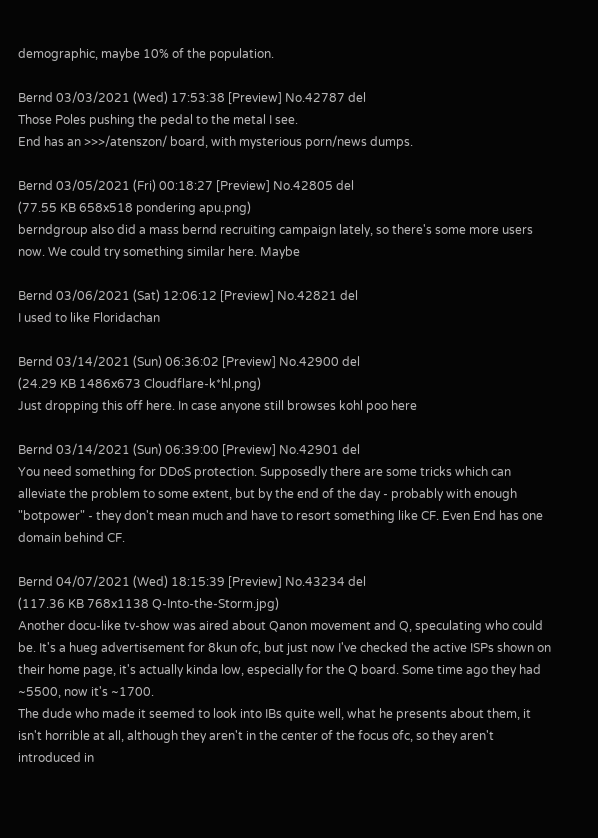demographic, maybe 10% of the population.

Bernd 03/03/2021 (Wed) 17:53:38 [Preview] No.42787 del
Those Poles pushing the pedal to the metal I see.
End has an >>>/atenszon/ board, with mysterious porn/news dumps.

Bernd 03/05/2021 (Fri) 00:18:27 [Preview] No.42805 del
(77.55 KB 658x518 pondering apu.png)
berndgroup also did a mass bernd recruiting campaign lately, so there's some more users now. We could try something similar here. Maybe

Bernd 03/06/2021 (Sat) 12:06:12 [Preview] No.42821 del
I used to like Floridachan

Bernd 03/14/2021 (Sun) 06:36:02 [Preview] No.42900 del
(24.29 KB 1486x673 Cloudflare-k*hl.png)
Just dropping this off here. In case anyone still browses kohl poo here

Bernd 03/14/2021 (Sun) 06:39:00 [Preview] No.42901 del
You need something for DDoS protection. Supposedly there are some tricks which can alleviate the problem to some extent, but by the end of the day - probably with enough "botpower" - they don't mean much and have to resort something like CF. Even End has one domain behind CF.

Bernd 04/07/2021 (Wed) 18:15:39 [Preview] No.43234 del
(117.36 KB 768x1138 Q-Into-the-Storm.jpg)
Another docu-like tv-show was aired about Qanon movement and Q, speculating who could be. It's a hueg advertisement for 8kun ofc, but just now I've checked the active ISPs shown on their home page, it's actually kinda low, especially for the Q board. Some time ago they had ~5500, now it's ~1700.
The dude who made it seemed to look into IBs quite well, what he presents about them, it isn't horrible at all, although they aren't in the center of the focus ofc, so they aren't introduced in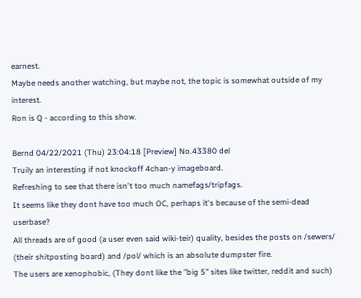earnest.
Maybe needs another watching, but maybe not, the topic is somewhat outside of my interest.
Ron is Q - according to this show.

Bernd 04/22/2021 (Thu) 23:04:18 [Preview] No.43380 del
Truily an interesting if not knockoff 4chan-y imageboard.
Refreshing to see that there isn't too much namefags/tripfags.
It seems like they dont have too much OC, perhaps it's because of the semi-dead userbase?
All threads are of good (a user even said wiki-teir) quality, besides the posts on /sewers/ (their shitposting board) and /pol/ which is an absolute dumpster fire.
The users are xenophobic, (They dont like the "big 5" sites like twitter, reddit and such)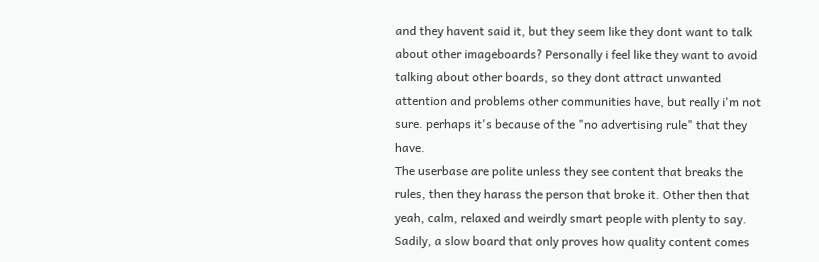and they havent said it, but they seem like they dont want to talk about other imageboards? Personally i feel like they want to avoid talking about other boards, so they dont attract unwanted attention and problems other communities have, but really i'm not sure. perhaps it's because of the "no advertising rule" that they have.
The userbase are polite unless they see content that breaks the rules, then they harass the person that broke it. Other then that yeah, calm, relaxed and weirdly smart people with plenty to say. Sadily, a slow board that only proves how quality content comes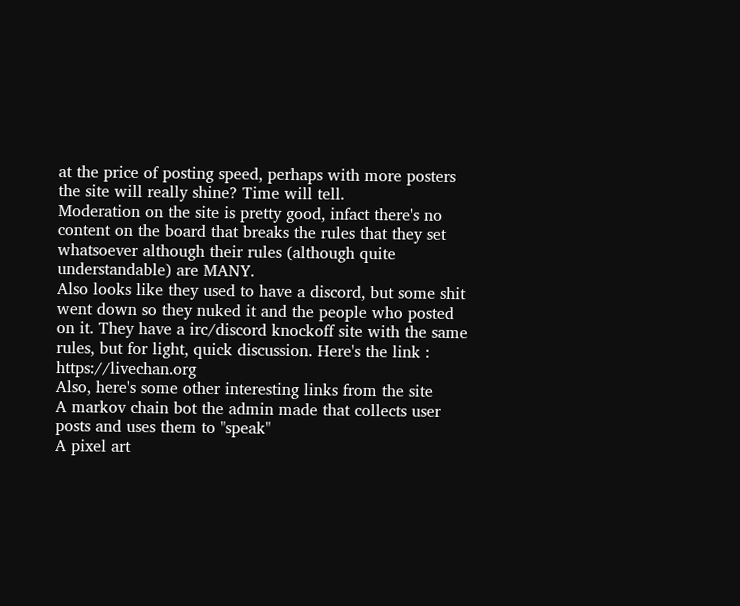at the price of posting speed, perhaps with more posters the site will really shine? Time will tell.
Moderation on the site is pretty good, infact there's no content on the board that breaks the rules that they set whatsoever although their rules (although quite understandable) are MANY.
Also looks like they used to have a discord, but some shit went down so they nuked it and the people who posted on it. They have a irc/discord knockoff site with the same rules, but for light, quick discussion. Here's the link : https://livechan.org
Also, here's some other interesting links from the site
A markov chain bot the admin made that collects user posts and uses them to "speak"
A pixel art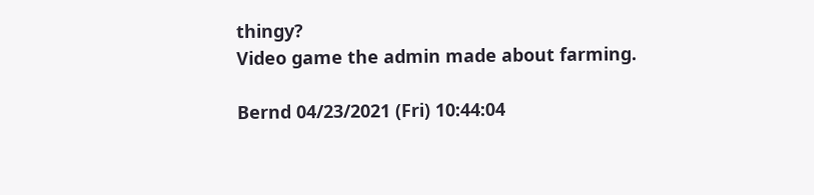thingy?
Video game the admin made about farming.

Bernd 04/23/2021 (Fri) 10:44:04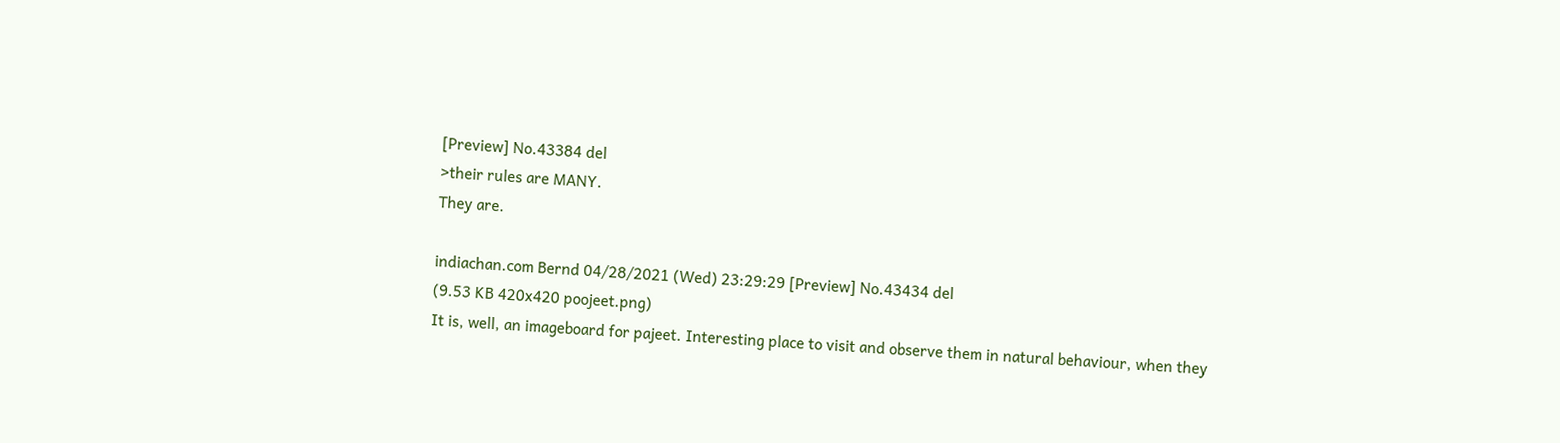[Preview] No.43384 del
>their rules are MANY.
They are.

indiachan.com Bernd 04/28/2021 (Wed) 23:29:29 [Preview] No.43434 del
(9.53 KB 420x420 poojeet.png)
It is, well, an imageboard for pajeet. Interesting place to visit and observe them in natural behaviour, when they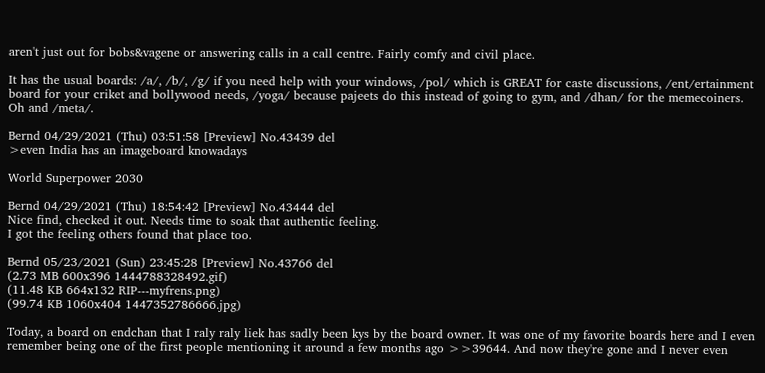aren't just out for bobs&vagene or answering calls in a call centre. Fairly comfy and civil place.

It has the usual boards: /a/, /b/, /g/ if you need help with your windows, /pol/ which is GREAT for caste discussions, /ent/ertainment board for your criket and bollywood needs, /yoga/ because pajeets do this instead of going to gym, and /dhan/ for the memecoiners. Oh and /meta/.

Bernd 04/29/2021 (Thu) 03:51:58 [Preview] No.43439 del
>even India has an imageboard knowadays

World Superpower 2030

Bernd 04/29/2021 (Thu) 18:54:42 [Preview] No.43444 del
Nice find, checked it out. Needs time to soak that authentic feeling.
I got the feeling others found that place too.

Bernd 05/23/2021 (Sun) 23:45:28 [Preview] No.43766 del
(2.73 MB 600x396 1444788328492.gif)
(11.48 KB 664x132 RIP---myfrens.png)
(99.74 KB 1060x404 1447352786666.jpg)

Today, a board on endchan that I raly raly liek has sadly been kys by the board owner. It was one of my favorite boards here and I even remember being one of the first people mentioning it around a few months ago >>39644. And now they're gone and I never even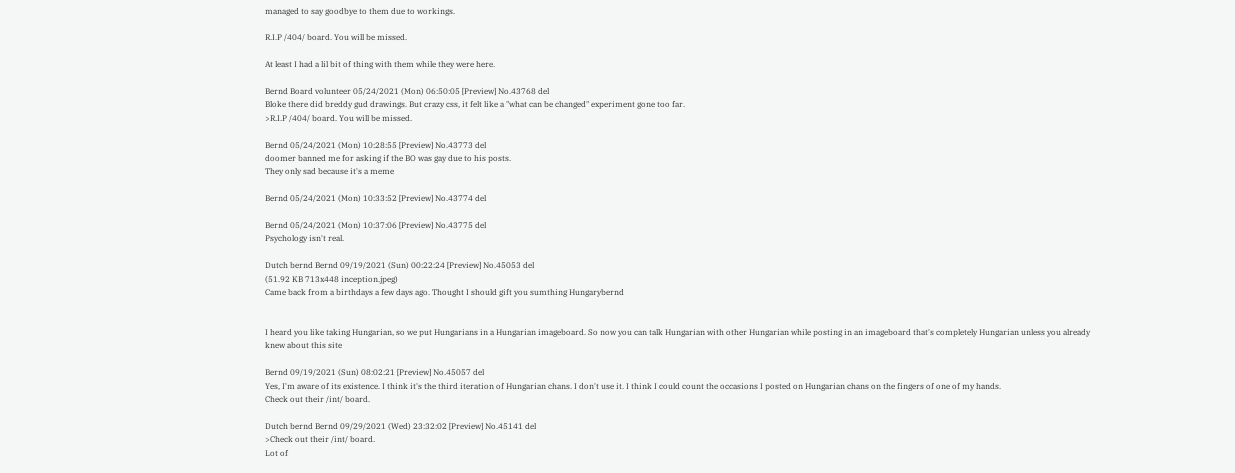managed to say goodbye to them due to workings.

R.I.P /404/ board. You will be missed.

At least I had a lil bit of thing with them while they were here.

Bernd Board volunteer 05/24/2021 (Mon) 06:50:05 [Preview] No.43768 del
Bloke there did breddy gud drawings. But crazy css, it felt like a "what can be changed" experiment gone too far.
>R.I.P /404/ board. You will be missed.

Bernd 05/24/2021 (Mon) 10:28:55 [Preview] No.43773 del
doomer banned me for asking if the BO was gay due to his posts.
They only sad because it's a meme

Bernd 05/24/2021 (Mon) 10:33:52 [Preview] No.43774 del

Bernd 05/24/2021 (Mon) 10:37:06 [Preview] No.43775 del
Psychology isn't real.

Dutch bernd Bernd 09/19/2021 (Sun) 00:22:24 [Preview] No.45053 del
(51.92 KB 713x448 inception.jpeg)
Came back from a birthdays a few days ago. Thought I should gift you sumthing Hungarybernd


I heard you like taking Hungarian, so we put Hungarians in a Hungarian imageboard. So now you can talk Hungarian with other Hungarian while posting in an imageboard that's completely Hungarian unless you already knew about this site

Bernd 09/19/2021 (Sun) 08:02:21 [Preview] No.45057 del
Yes, I'm aware of its existence. I think it's the third iteration of Hungarian chans. I don't use it. I think I could count the occasions I posted on Hungarian chans on the fingers of one of my hands.
Check out their /int/ board.

Dutch bernd Bernd 09/29/2021 (Wed) 23:32:02 [Preview] No.45141 del
>Check out their /int/ board.
Lot of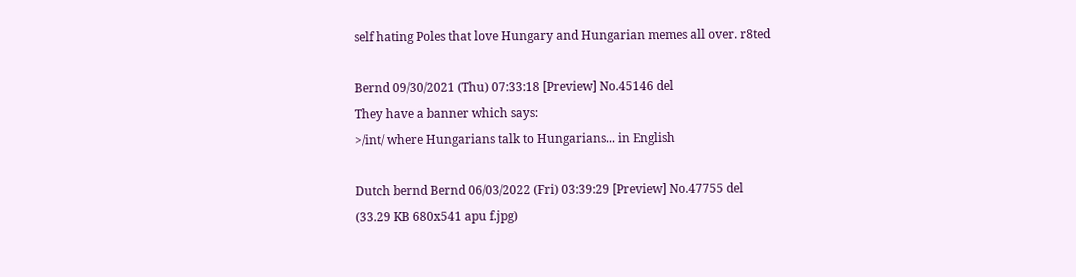self hating Poles that love Hungary and Hungarian memes all over. r8ted

Bernd 09/30/2021 (Thu) 07:33:18 [Preview] No.45146 del
They have a banner which says:
>/int/ where Hungarians talk to Hungarians... in English

Dutch bernd Bernd 06/03/2022 (Fri) 03:39:29 [Preview] No.47755 del
(33.29 KB 680x541 apu f.jpg)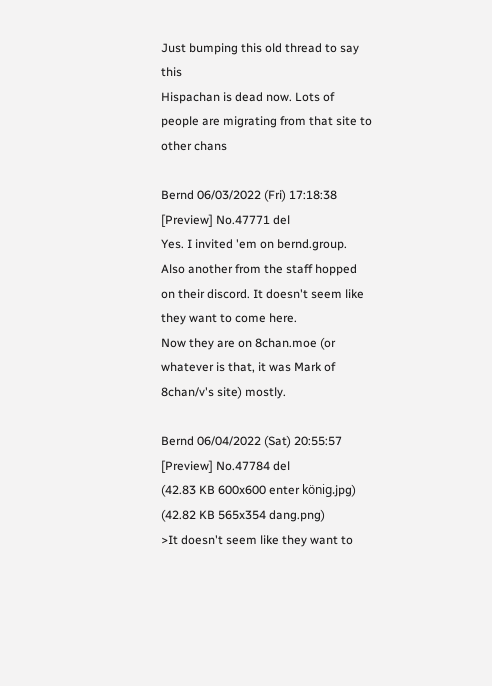Just bumping this old thread to say this
Hispachan is dead now. Lots of people are migrating from that site to other chans

Bernd 06/03/2022 (Fri) 17:18:38 [Preview] No.47771 del
Yes. I invited 'em on bernd.group. Also another from the staff hopped on their discord. It doesn't seem like they want to come here.
Now they are on 8chan.moe (or whatever is that, it was Mark of 8chan/v's site) mostly.

Bernd 06/04/2022 (Sat) 20:55:57 [Preview] No.47784 del
(42.83 KB 600x600 enter könig.jpg)
(42.82 KB 565x354 dang.png)
>It doesn't seem like they want to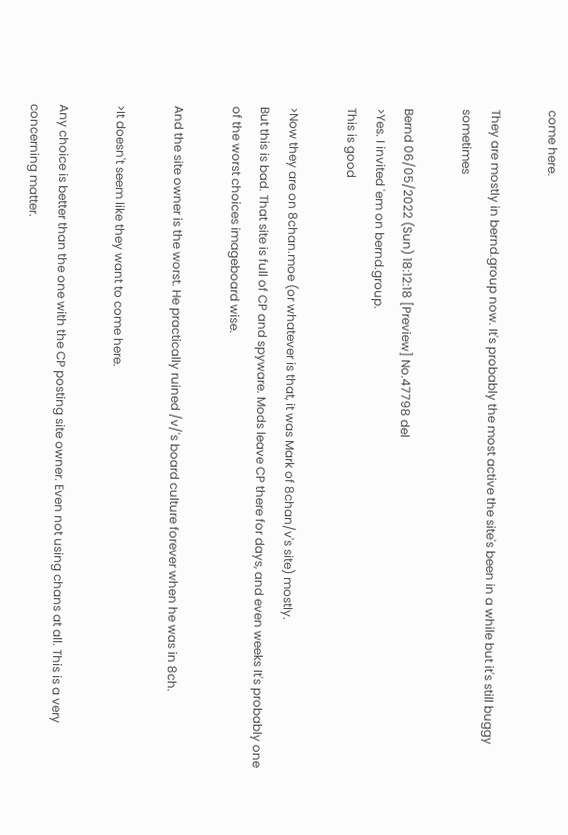come here.

They are mostly in bernd.group now. It's probably the most active the site's been in a while but it's still buggy sometimes

Bernd 06/05/2022 (Sun) 18:12:18 [Preview] No.47798 del
>Yes. I invited 'em on bernd.group.
This is good

>Now they are on 8chan.moe (or whatever is that, it was Mark of 8chan/v's site) mostly.
But this is bad. That site is full of CP and spyware. Mods leave CP there for days, and even weeks It's probably one of the worst choices imageboard wise.

And the site owner is the worst. He practically ruined /v/'s board culture forever when he was in 8ch.

>It doesn't seem like they want to come here.

Any choice is better than the one with the CP posting site owner. Even not using chans at all. This is a very concerning matter.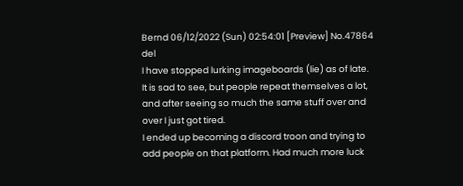Bernd 06/12/2022 (Sun) 02:54:01 [Preview] No.47864 del
I have stopped lurking imageboards (lie) as of late.
It is sad to see, but people repeat themselves a lot, and after seeing so much the same stuff over and over I just got tired.
I ended up becoming a discord troon and trying to add people on that platform. Had much more luck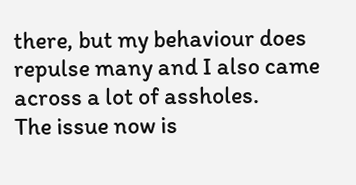there, but my behaviour does repulse many and I also came across a lot of assholes.
The issue now is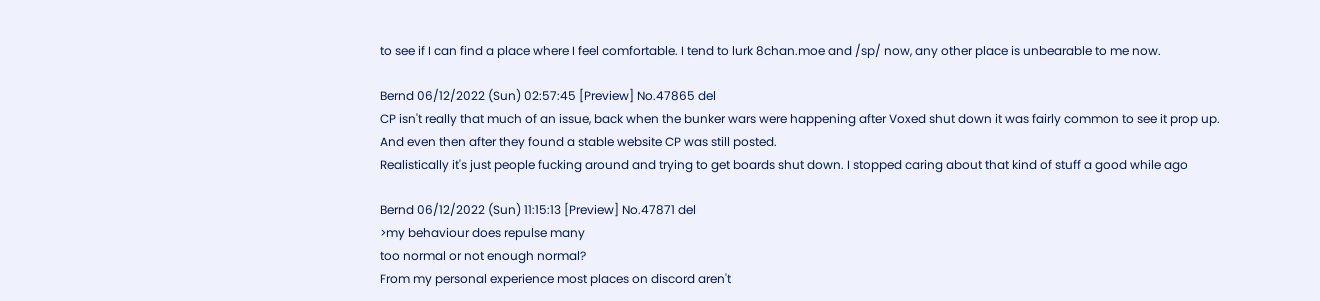to see if I can find a place where I feel comfortable. I tend to lurk 8chan.moe and /sp/ now, any other place is unbearable to me now.

Bernd 06/12/2022 (Sun) 02:57:45 [Preview] No.47865 del
CP isn't really that much of an issue, back when the bunker wars were happening after Voxed shut down it was fairly common to see it prop up.
And even then after they found a stable website CP was still posted.
Realistically it's just people fucking around and trying to get boards shut down. I stopped caring about that kind of stuff a good while ago

Bernd 06/12/2022 (Sun) 11:15:13 [Preview] No.47871 del
>my behaviour does repulse many
too normal or not enough normal?
From my personal experience most places on discord aren't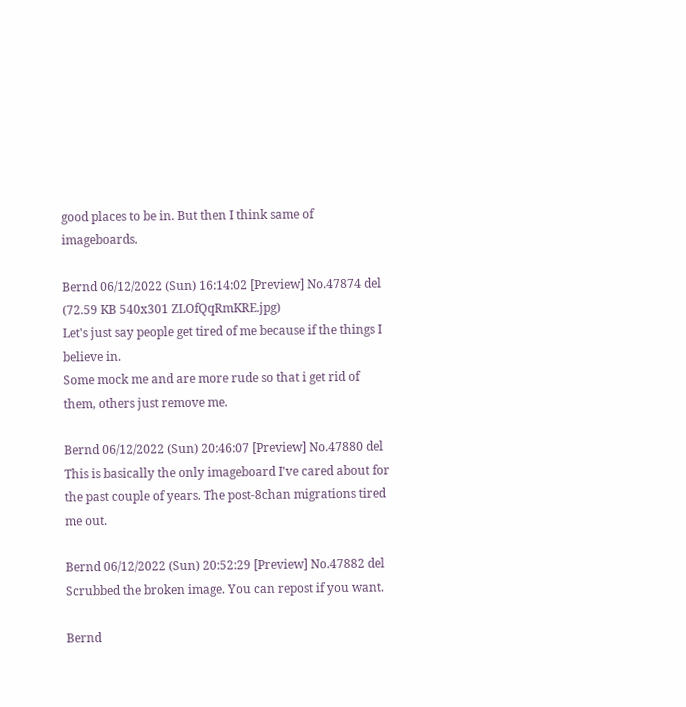good places to be in. But then I think same of imageboards.

Bernd 06/12/2022 (Sun) 16:14:02 [Preview] No.47874 del
(72.59 KB 540x301 ZLOfQqRmKRE.jpg)
Let's just say people get tired of me because if the things I believe in.
Some mock me and are more rude so that i get rid of them, others just remove me.

Bernd 06/12/2022 (Sun) 20:46:07 [Preview] No.47880 del
This is basically the only imageboard I've cared about for the past couple of years. The post-8chan migrations tired me out.

Bernd 06/12/2022 (Sun) 20:52:29 [Preview] No.47882 del
Scrubbed the broken image. You can repost if you want.

Bernd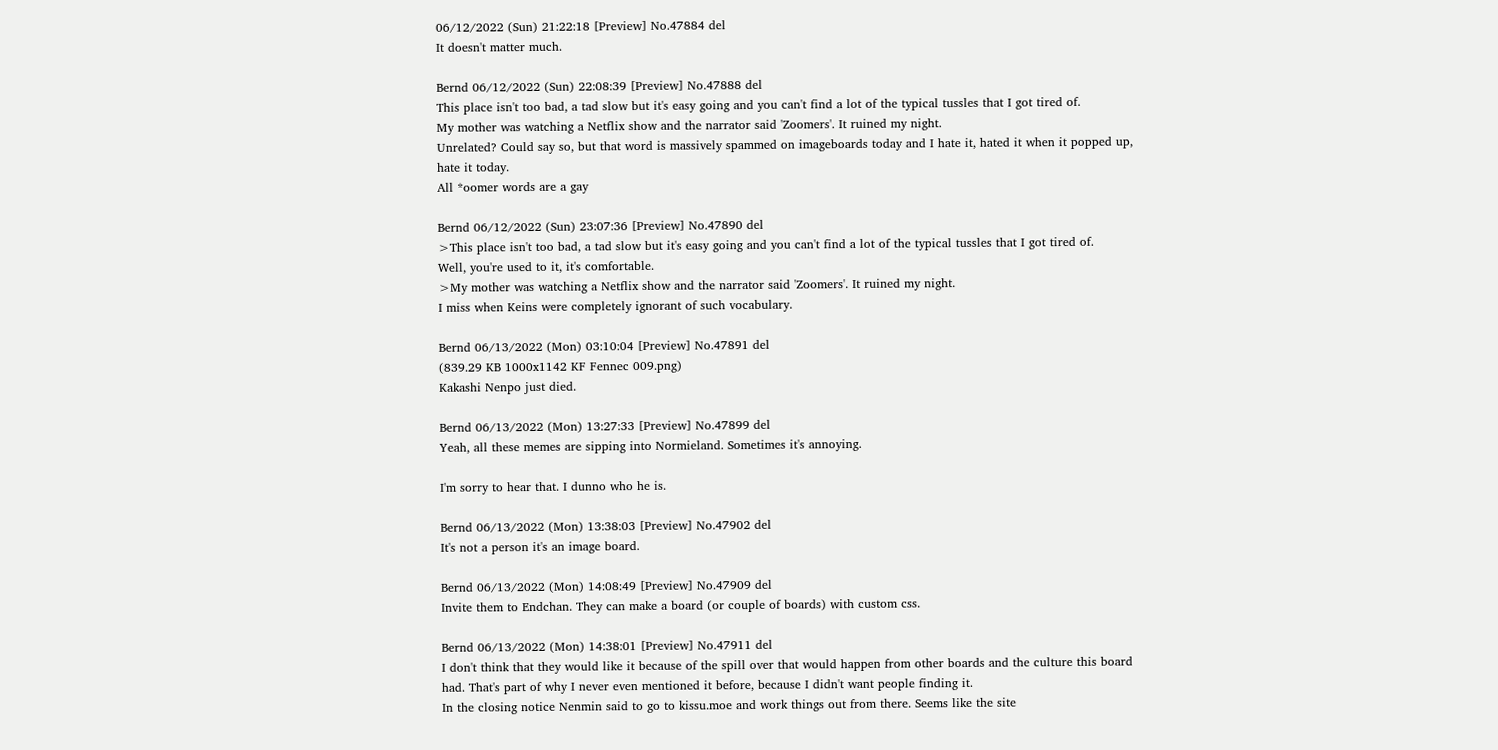06/12/2022 (Sun) 21:22:18 [Preview] No.47884 del
It doesn't matter much.

Bernd 06/12/2022 (Sun) 22:08:39 [Preview] No.47888 del
This place isn't too bad, a tad slow but it's easy going and you can't find a lot of the typical tussles that I got tired of.
My mother was watching a Netflix show and the narrator said 'Zoomers'. It ruined my night.
Unrelated? Could say so, but that word is massively spammed on imageboards today and I hate it, hated it when it popped up, hate it today.
All *oomer words are a gay

Bernd 06/12/2022 (Sun) 23:07:36 [Preview] No.47890 del
>This place isn't too bad, a tad slow but it's easy going and you can't find a lot of the typical tussles that I got tired of.
Well, you're used to it, it's comfortable.
>My mother was watching a Netflix show and the narrator said 'Zoomers'. It ruined my night.
I miss when Keins were completely ignorant of such vocabulary.

Bernd 06/13/2022 (Mon) 03:10:04 [Preview] No.47891 del
(839.29 KB 1000x1142 KF Fennec 009.png)
Kakashi Nenpo just died.

Bernd 06/13/2022 (Mon) 13:27:33 [Preview] No.47899 del
Yeah, all these memes are sipping into Normieland. Sometimes it's annoying.

I'm sorry to hear that. I dunno who he is.

Bernd 06/13/2022 (Mon) 13:38:03 [Preview] No.47902 del
It's not a person it's an image board.

Bernd 06/13/2022 (Mon) 14:08:49 [Preview] No.47909 del
Invite them to Endchan. They can make a board (or couple of boards) with custom css.

Bernd 06/13/2022 (Mon) 14:38:01 [Preview] No.47911 del
I don't think that they would like it because of the spill over that would happen from other boards and the culture this board had. That's part of why I never even mentioned it before, because I didn't want people finding it.
In the closing notice Nenmin said to go to kissu.moe and work things out from there. Seems like the site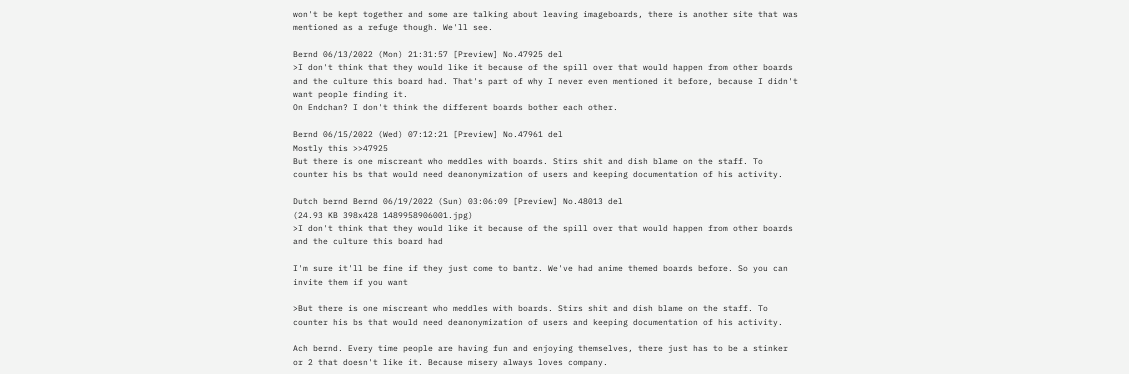won't be kept together and some are talking about leaving imageboards, there is another site that was mentioned as a refuge though. We'll see.

Bernd 06/13/2022 (Mon) 21:31:57 [Preview] No.47925 del
>I don't think that they would like it because of the spill over that would happen from other boards and the culture this board had. That's part of why I never even mentioned it before, because I didn't want people finding it.
On Endchan? I don't think the different boards bother each other.

Bernd 06/15/2022 (Wed) 07:12:21 [Preview] No.47961 del
Mostly this >>47925
But there is one miscreant who meddles with boards. Stirs shit and dish blame on the staff. To counter his bs that would need deanonymization of users and keeping documentation of his activity.

Dutch bernd Bernd 06/19/2022 (Sun) 03:06:09 [Preview] No.48013 del
(24.93 KB 398x428 1489958906001.jpg)
>I don't think that they would like it because of the spill over that would happen from other boards and the culture this board had

I'm sure it'll be fine if they just come to bantz. We've had anime themed boards before. So you can invite them if you want

>But there is one miscreant who meddles with boards. Stirs shit and dish blame on the staff. To counter his bs that would need deanonymization of users and keeping documentation of his activity.

Ach bernd. Every time people are having fun and enjoying themselves, there just has to be a stinker or 2 that doesn't like it. Because misery always loves company.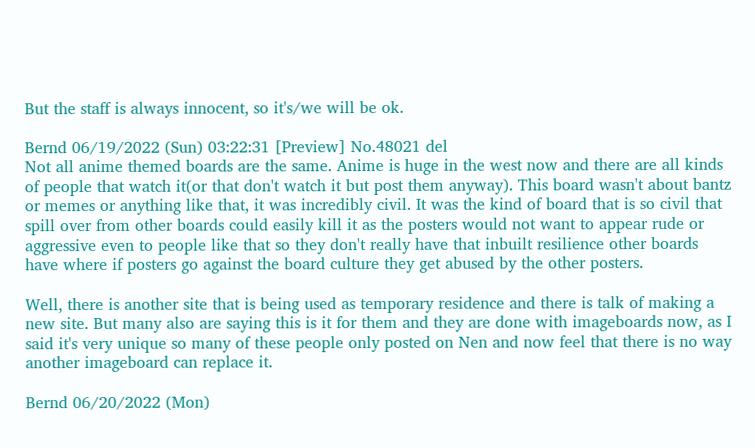But the staff is always innocent, so it's/we will be ok.

Bernd 06/19/2022 (Sun) 03:22:31 [Preview] No.48021 del
Not all anime themed boards are the same. Anime is huge in the west now and there are all kinds of people that watch it(or that don't watch it but post them anyway). This board wasn't about bantz or memes or anything like that, it was incredibly civil. It was the kind of board that is so civil that spill over from other boards could easily kill it as the posters would not want to appear rude or aggressive even to people like that so they don't really have that inbuilt resilience other boards have where if posters go against the board culture they get abused by the other posters.

Well, there is another site that is being used as temporary residence and there is talk of making a new site. But many also are saying this is it for them and they are done with imageboards now, as I said it's very unique so many of these people only posted on Nen and now feel that there is no way another imageboard can replace it.

Bernd 06/20/2022 (Mon)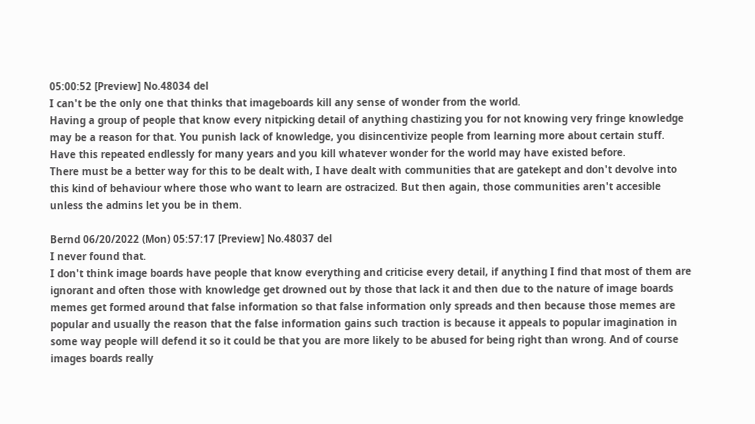05:00:52 [Preview] No.48034 del
I can't be the only one that thinks that imageboards kill any sense of wonder from the world.
Having a group of people that know every nitpicking detail of anything chastizing you for not knowing very fringe knowledge may be a reason for that. You punish lack of knowledge, you disincentivize people from learning more about certain stuff. Have this repeated endlessly for many years and you kill whatever wonder for the world may have existed before.
There must be a better way for this to be dealt with, I have dealt with communities that are gatekept and don't devolve into this kind of behaviour where those who want to learn are ostracized. But then again, those communities aren't accesible unless the admins let you be in them.

Bernd 06/20/2022 (Mon) 05:57:17 [Preview] No.48037 del
I never found that.
I don't think image boards have people that know everything and criticise every detail, if anything I find that most of them are ignorant and often those with knowledge get drowned out by those that lack it and then due to the nature of image boards memes get formed around that false information so that false information only spreads and then because those memes are popular and usually the reason that the false information gains such traction is because it appeals to popular imagination in some way people will defend it so it could be that you are more likely to be abused for being right than wrong. And of course images boards really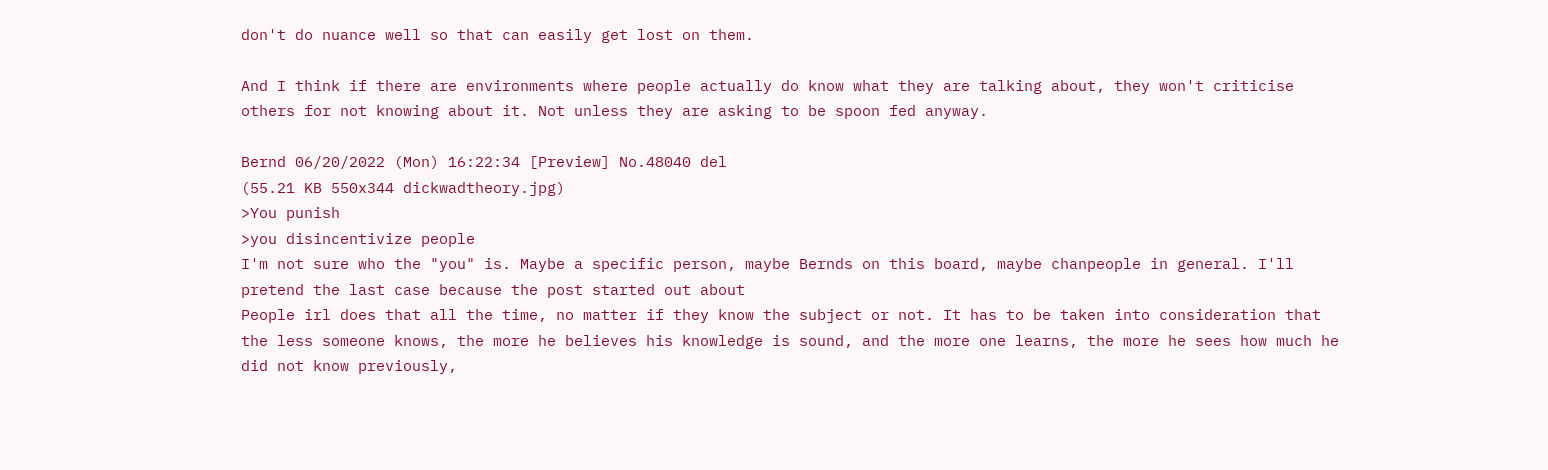don't do nuance well so that can easily get lost on them.

And I think if there are environments where people actually do know what they are talking about, they won't criticise others for not knowing about it. Not unless they are asking to be spoon fed anyway.

Bernd 06/20/2022 (Mon) 16:22:34 [Preview] No.48040 del
(55.21 KB 550x344 dickwadtheory.jpg)
>You punish
>you disincentivize people
I'm not sure who the "you" is. Maybe a specific person, maybe Bernds on this board, maybe chanpeople in general. I'll pretend the last case because the post started out about
People irl does that all the time, no matter if they know the subject or not. It has to be taken into consideration that the less someone knows, the more he believes his knowledge is sound, and the more one learns, the more he sees how much he did not know previously,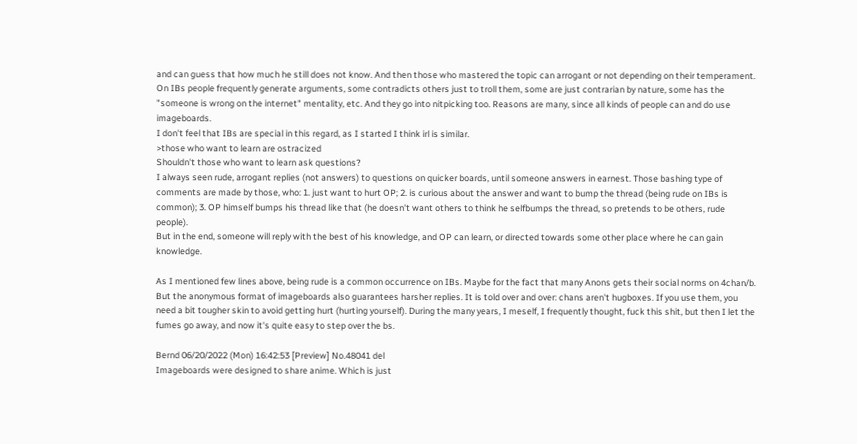and can guess that how much he still does not know. And then those who mastered the topic can arrogant or not depending on their temperament.
On IBs people frequently generate arguments, some contradicts others just to troll them, some are just contrarian by nature, some has the "someone is wrong on the internet" mentality, etc. And they go into nitpicking too. Reasons are many, since all kinds of people can and do use imageboards.
I don't feel that IBs are special in this regard, as I started I think irl is similar.
>those who want to learn are ostracized
Shouldn't those who want to learn ask questions?
I always seen rude, arrogant replies (not answers) to questions on quicker boards, until someone answers in earnest. Those bashing type of comments are made by those, who: 1. just want to hurt OP; 2. is curious about the answer and want to bump the thread (being rude on IBs is common); 3. OP himself bumps his thread like that (he doesn't want others to think he selfbumps the thread, so pretends to be others, rude people).
But in the end, someone will reply with the best of his knowledge, and OP can learn, or directed towards some other place where he can gain knowledge.

As I mentioned few lines above, being rude is a common occurrence on IBs. Maybe for the fact that many Anons gets their social norms on 4chan/b. But the anonymous format of imageboards also guarantees harsher replies. It is told over and over: chans aren't hugboxes. If you use them, you need a bit tougher skin to avoid getting hurt (hurting yourself). During the many years, I meself, I frequently thought, fuck this shit, but then I let the fumes go away, and now it's quite easy to step over the bs.

Bernd 06/20/2022 (Mon) 16:42:53 [Preview] No.48041 del
Imageboards were designed to share anime. Which is just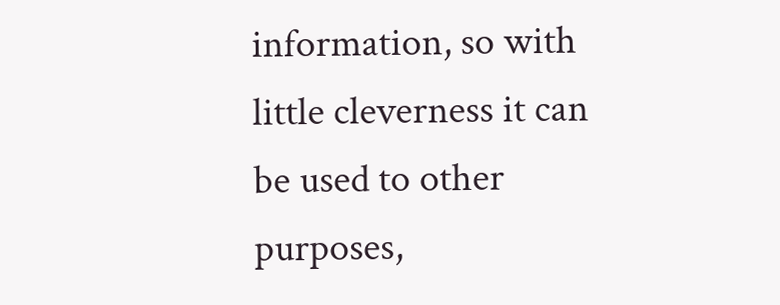information, so with little cleverness it can be used to other purposes,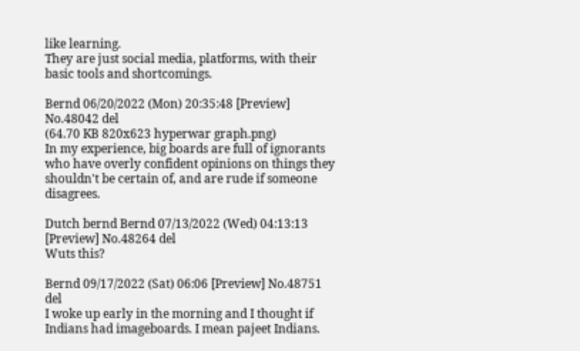like learning.
They are just social media, platforms, with their basic tools and shortcomings.

Bernd 06/20/2022 (Mon) 20:35:48 [Preview] No.48042 del
(64.70 KB 820x623 hyperwar graph.png)
In my experience, big boards are full of ignorants who have overly confident opinions on things they shouldn't be certain of, and are rude if someone disagrees.

Dutch bernd Bernd 07/13/2022 (Wed) 04:13:13 [Preview] No.48264 del
Wuts this?

Bernd 09/17/2022 (Sat) 06:06 [Preview] No.48751 del
I woke up early in the morning and I thought if Indians had imageboards. I mean pajeet Indians.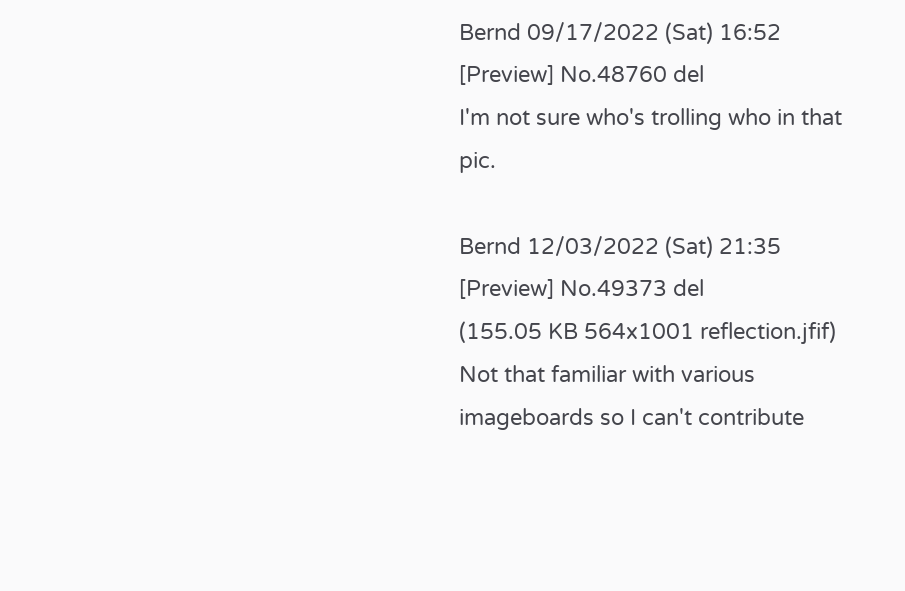Bernd 09/17/2022 (Sat) 16:52 [Preview] No.48760 del
I'm not sure who's trolling who in that pic.

Bernd 12/03/2022 (Sat) 21:35 [Preview] No.49373 del
(155.05 KB 564x1001 reflection.jfif)
Not that familiar with various imageboards so I can't contribute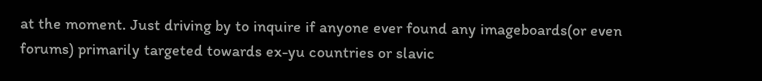at the moment. Just driving by to inquire if anyone ever found any imageboards(or even forums) primarily targeted towards ex-yu countries or slavic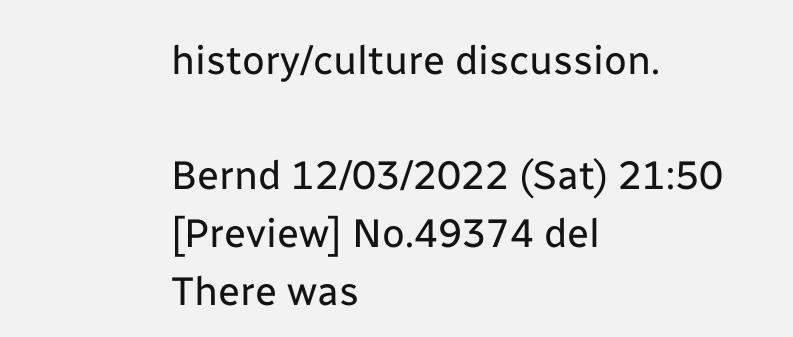history/culture discussion.

Bernd 12/03/2022 (Sat) 21:50 [Preview] No.49374 del
There was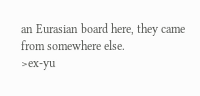an Eurasian board here, they came from somewhere else.
>ex-yu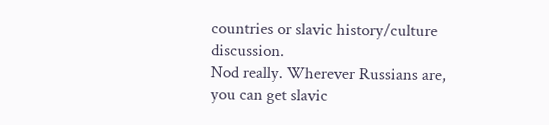countries or slavic history/culture discussion.
Nod really. Wherever Russians are, you can get slavic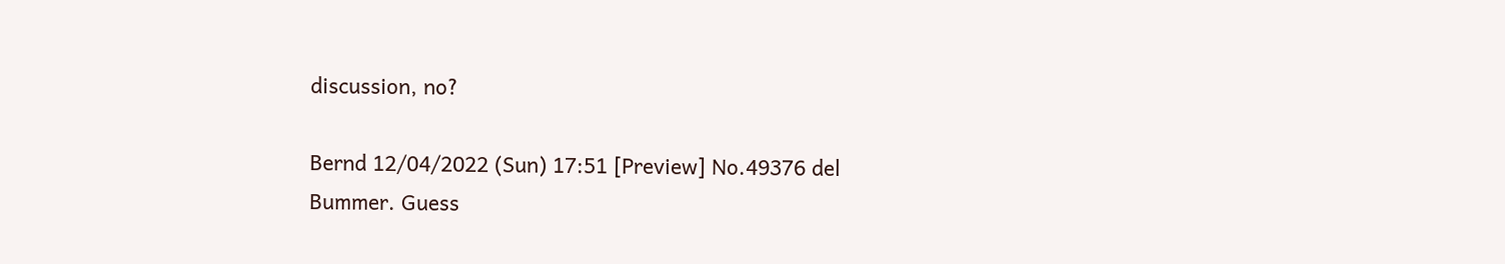discussion, no?

Bernd 12/04/2022 (Sun) 17:51 [Preview] No.49376 del
Bummer. Guess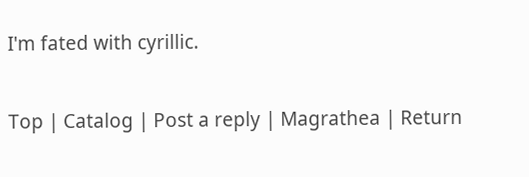I'm fated with cyrillic.

Top | Catalog | Post a reply | Magrathea | Return